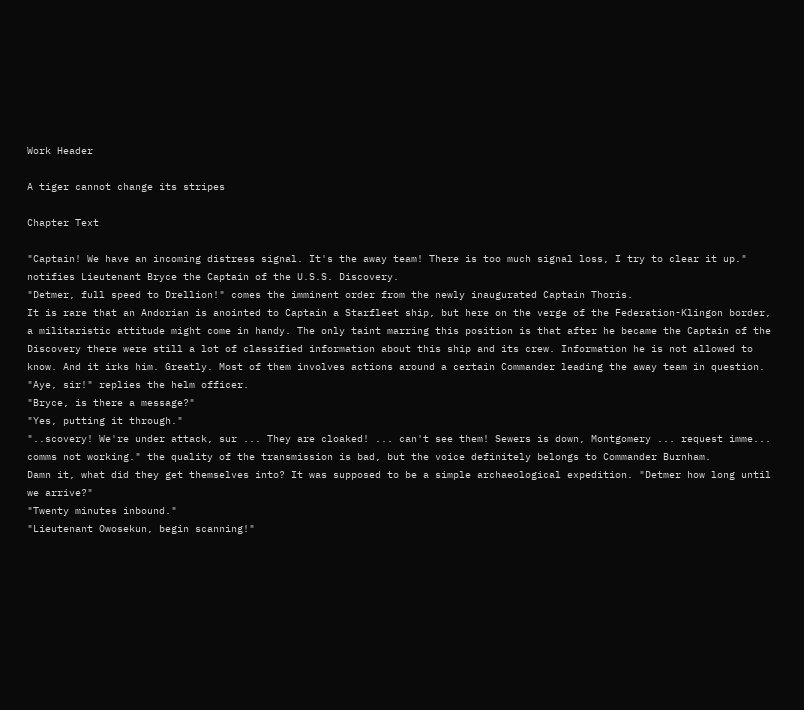Work Header

A tiger cannot change its stripes

Chapter Text

"Captain! We have an incoming distress signal. It's the away team! There is too much signal loss, I try to clear it up." notifies Lieutenant Bryce the Captain of the U.S.S. Discovery.
"Detmer, full speed to Drellion!" comes the imminent order from the newly inaugurated Captain Thoris.
It is rare that an Andorian is anointed to Captain a Starfleet ship, but here on the verge of the Federation-Klingon border, a militaristic attitude might come in handy. The only taint marring this position is that after he became the Captain of the Discovery there were still a lot of classified information about this ship and its crew. Information he is not allowed to know. And it irks him. Greatly. Most of them involves actions around a certain Commander leading the away team in question.
"Aye, sir!" replies the helm officer.
"Bryce, is there a message?"
"Yes, putting it through."
"..scovery! We're under attack, sur ... They are cloaked! ... can't see them! Sewers is down, Montgomery ... request imme... comms not working." the quality of the transmission is bad, but the voice definitely belongs to Commander Burnham.
Damn it, what did they get themselves into? It was supposed to be a simple archaeological expedition. "Detmer how long until we arrive?"
"Twenty minutes inbound."
"Lieutenant Owosekun, begin scanning!"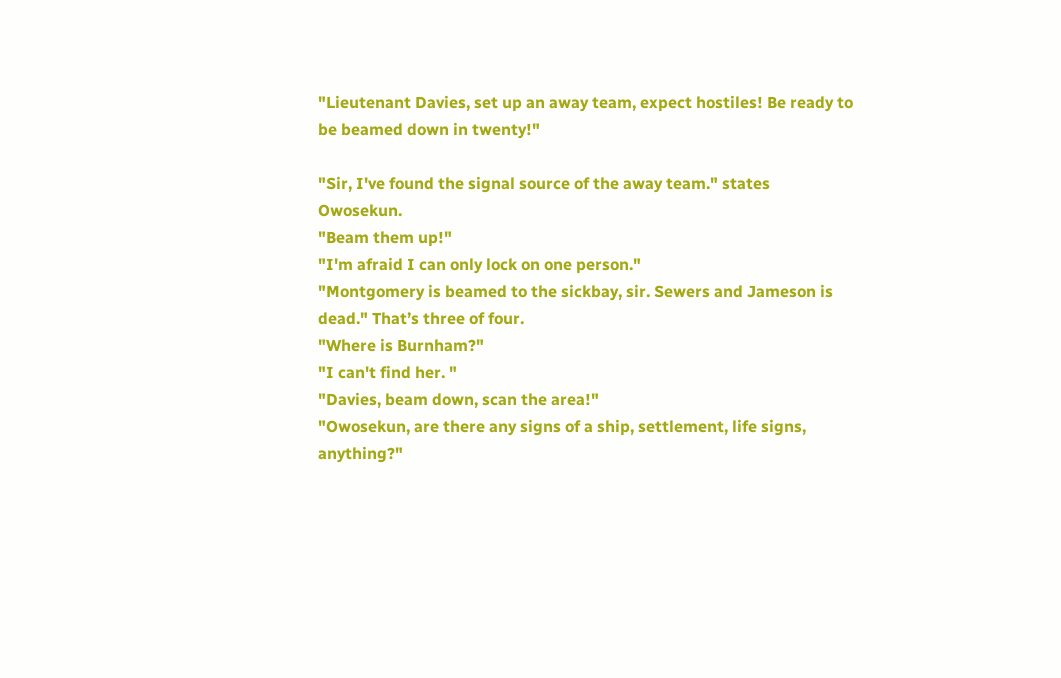"Lieutenant Davies, set up an away team, expect hostiles! Be ready to be beamed down in twenty!"

"Sir, I've found the signal source of the away team." states Owosekun.
"Beam them up!"
"I'm afraid I can only lock on one person."
"Montgomery is beamed to the sickbay, sir. Sewers and Jameson is dead." That’s three of four.
"Where is Burnham?"
"I can't find her. "
"Davies, beam down, scan the area!"
"Owosekun, are there any signs of a ship, settlement, life signs, anything?"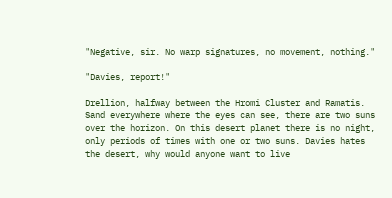"Negative, sir. No warp signatures, no movement, nothing."

"Davies, report!"

Drellion, halfway between the Hromi Cluster and Ramatis.
Sand everywhere where the eyes can see, there are two suns over the horizon. On this desert planet there is no night, only periods of times with one or two suns. Davies hates the desert, why would anyone want to live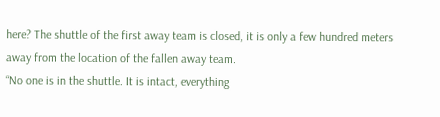here? The shuttle of the first away team is closed, it is only a few hundred meters away from the location of the fallen away team.
“No one is in the shuttle. It is intact, everything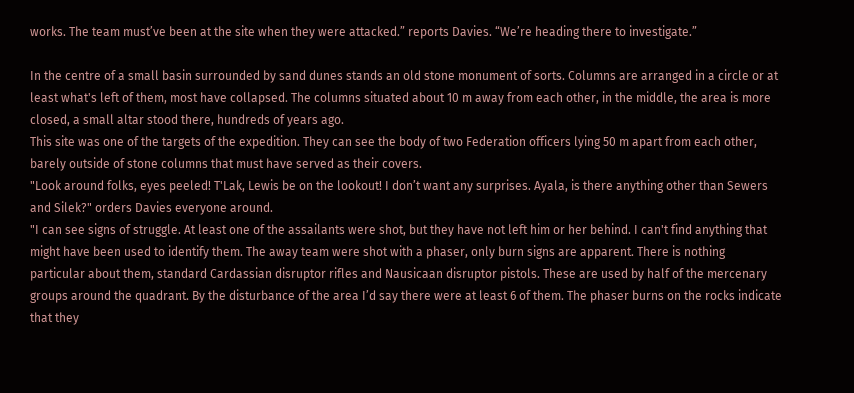works. The team must’ve been at the site when they were attacked.” reports Davies. “We’re heading there to investigate.”

In the centre of a small basin surrounded by sand dunes stands an old stone monument of sorts. Columns are arranged in a circle or at least what's left of them, most have collapsed. The columns situated about 10 m away from each other, in the middle, the area is more closed, a small altar stood there, hundreds of years ago.
This site was one of the targets of the expedition. They can see the body of two Federation officers lying 50 m apart from each other, barely outside of stone columns that must have served as their covers.
"Look around folks, eyes peeled! T'Lak, Lewis be on the lookout! I don’t want any surprises. Ayala, is there anything other than Sewers and Silek?" orders Davies everyone around.
"I can see signs of struggle. At least one of the assailants were shot, but they have not left him or her behind. I can't find anything that might have been used to identify them. The away team were shot with a phaser, only burn signs are apparent. There is nothing particular about them, standard Cardassian disruptor rifles and Nausicaan disruptor pistols. These are used by half of the mercenary groups around the quadrant. By the disturbance of the area I’d say there were at least 6 of them. The phaser burns on the rocks indicate that they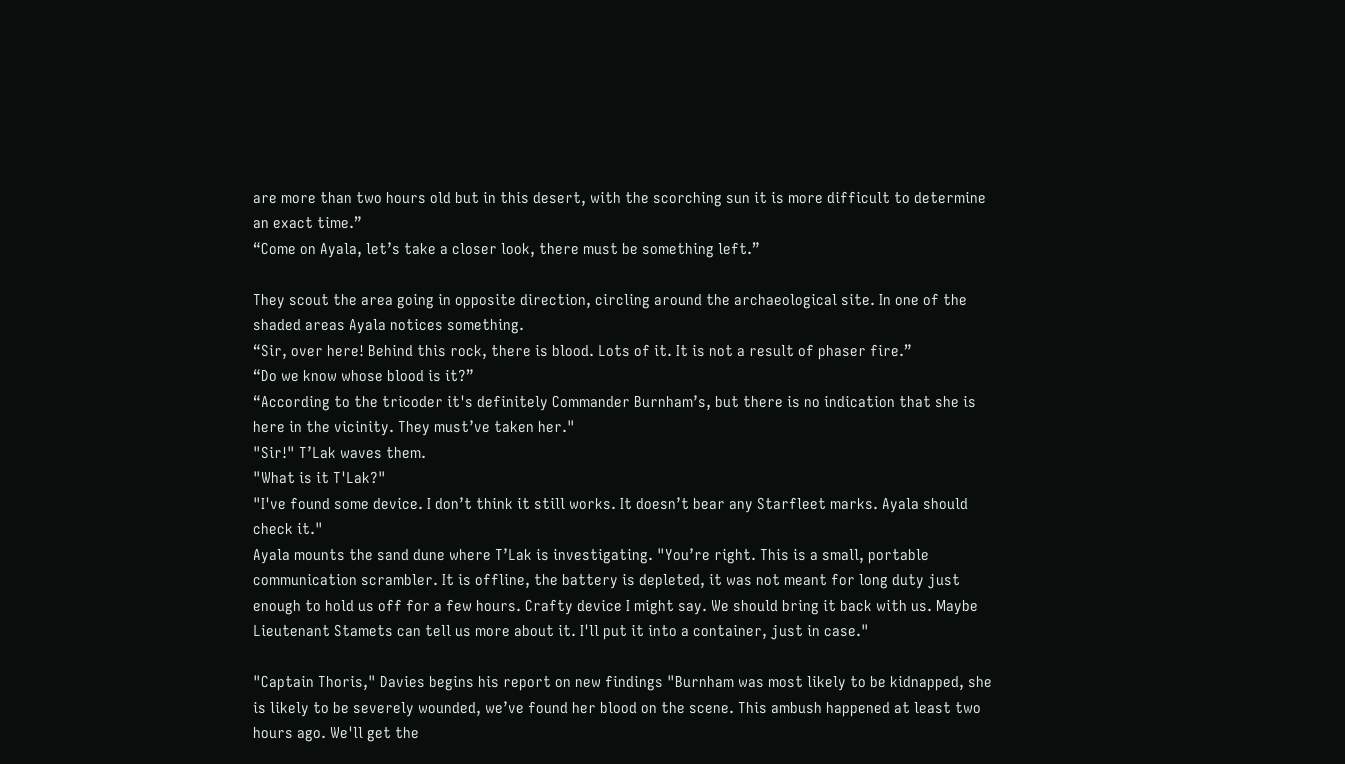are more than two hours old but in this desert, with the scorching sun it is more difficult to determine an exact time.”
“Come on Ayala, let’s take a closer look, there must be something left.”

They scout the area going in opposite direction, circling around the archaeological site. In one of the shaded areas Ayala notices something.
“Sir, over here! Behind this rock, there is blood. Lots of it. It is not a result of phaser fire.”
“Do we know whose blood is it?”
“According to the tricoder it's definitely Commander Burnham’s, but there is no indication that she is here in the vicinity. They must’ve taken her."
"Sir!" T’Lak waves them.
"What is it T'Lak?"
"I've found some device. I don’t think it still works. It doesn’t bear any Starfleet marks. Ayala should check it."
Ayala mounts the sand dune where T’Lak is investigating. "You’re right. This is a small, portable communication scrambler. It is offline, the battery is depleted, it was not meant for long duty just enough to hold us off for a few hours. Crafty device I might say. We should bring it back with us. Maybe Lieutenant Stamets can tell us more about it. I'll put it into a container, just in case."

"Captain Thoris," Davies begins his report on new findings "Burnham was most likely to be kidnapped, she is likely to be severely wounded, we’ve found her blood on the scene. This ambush happened at least two hours ago. We'll get the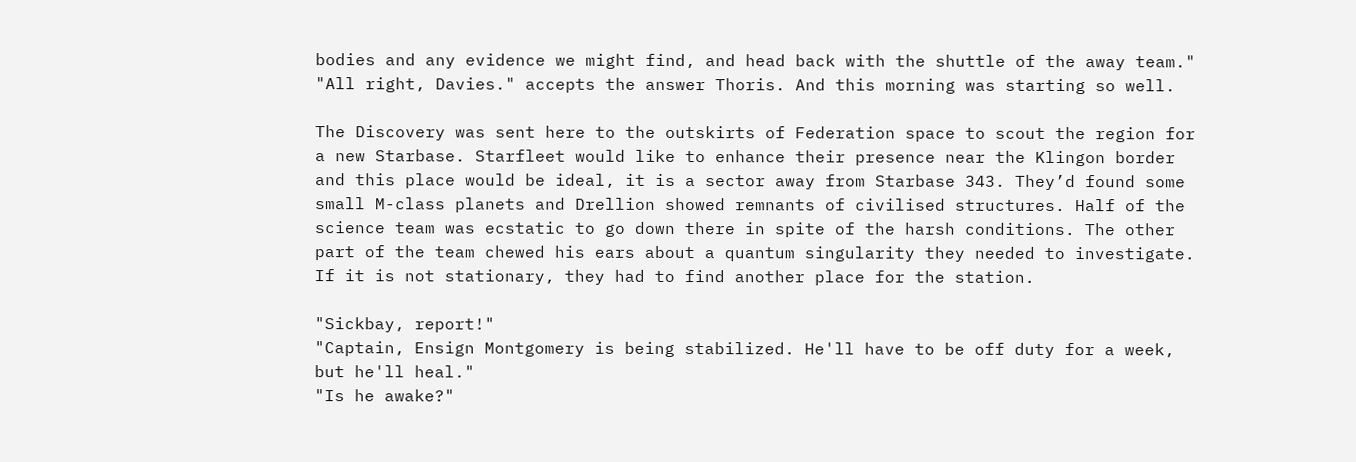bodies and any evidence we might find, and head back with the shuttle of the away team."
"All right, Davies." accepts the answer Thoris. And this morning was starting so well.

The Discovery was sent here to the outskirts of Federation space to scout the region for a new Starbase. Starfleet would like to enhance their presence near the Klingon border and this place would be ideal, it is a sector away from Starbase 343. They’d found some small M-class planets and Drellion showed remnants of civilised structures. Half of the science team was ecstatic to go down there in spite of the harsh conditions. The other part of the team chewed his ears about a quantum singularity they needed to investigate. If it is not stationary, they had to find another place for the station.

"Sickbay, report!"
"Captain, Ensign Montgomery is being stabilized. He'll have to be off duty for a week, but he'll heal."
"Is he awake?"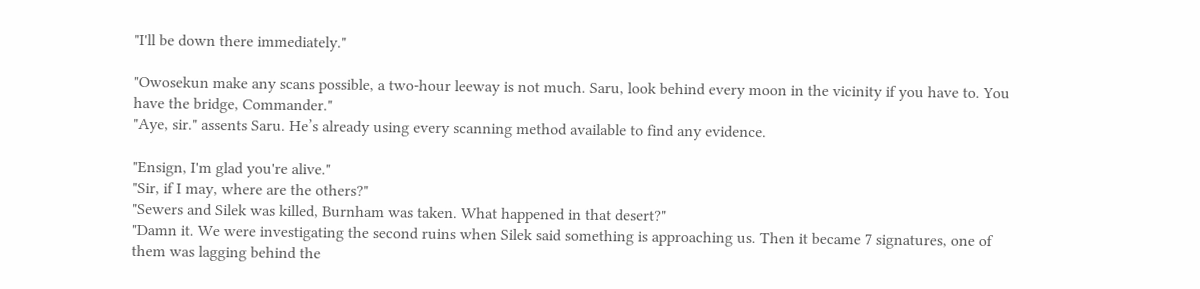"I'll be down there immediately."

"Owosekun make any scans possible, a two-hour leeway is not much. Saru, look behind every moon in the vicinity if you have to. You have the bridge, Commander."
"Aye, sir." assents Saru. He’s already using every scanning method available to find any evidence.

"Ensign, I'm glad you're alive."
"Sir, if I may, where are the others?"
"Sewers and Silek was killed, Burnham was taken. What happened in that desert?"
"Damn it. We were investigating the second ruins when Silek said something is approaching us. Then it became 7 signatures, one of them was lagging behind the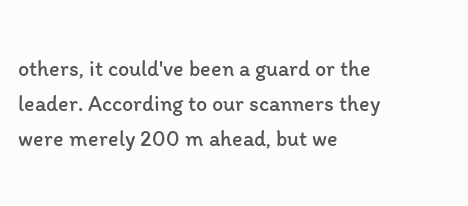others, it could've been a guard or the leader. According to our scanners they were merely 200 m ahead, but we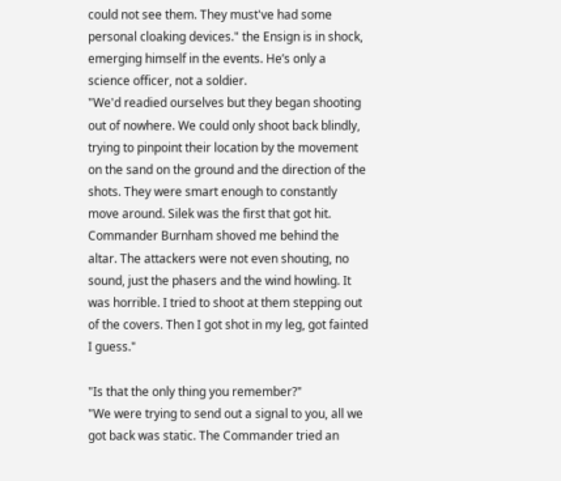could not see them. They must've had some personal cloaking devices." the Ensign is in shock, emerging himself in the events. He’s only a science officer, not a soldier.
"We'd readied ourselves but they began shooting out of nowhere. We could only shoot back blindly, trying to pinpoint their location by the movement on the sand on the ground and the direction of the shots. They were smart enough to constantly move around. Silek was the first that got hit. Commander Burnham shoved me behind the altar. The attackers were not even shouting, no sound, just the phasers and the wind howling. It was horrible. I tried to shoot at them stepping out of the covers. Then I got shot in my leg, got fainted I guess."

"Is that the only thing you remember?"
"We were trying to send out a signal to you, all we got back was static. The Commander tried an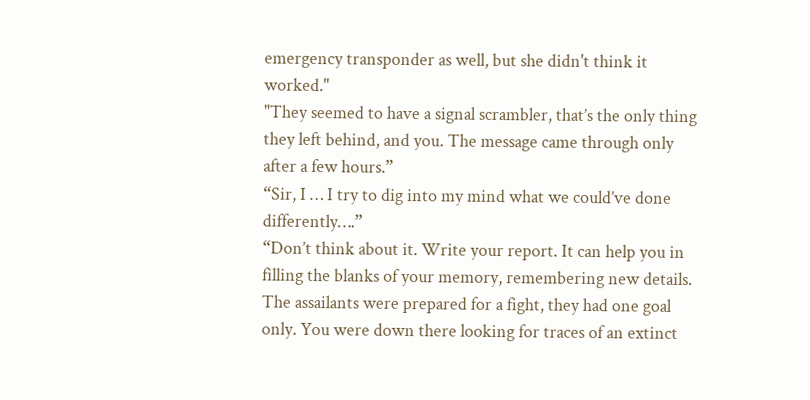emergency transponder as well, but she didn't think it worked."
"They seemed to have a signal scrambler, that’s the only thing they left behind, and you. The message came through only after a few hours.”
“Sir, I … I try to dig into my mind what we could’ve done differently….”
“Don’t think about it. Write your report. It can help you in filling the blanks of your memory, remembering new details. The assailants were prepared for a fight, they had one goal only. You were down there looking for traces of an extinct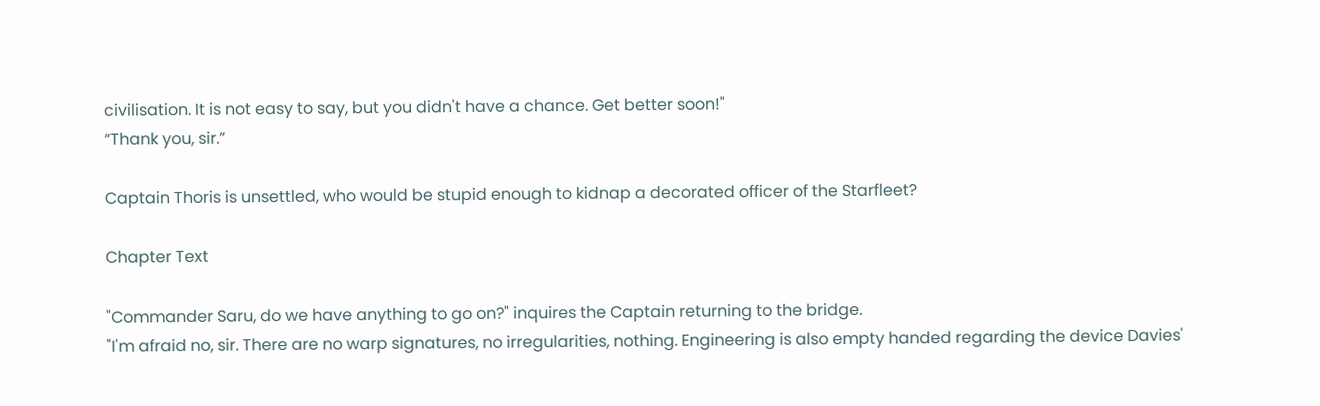civilisation. It is not easy to say, but you didn't have a chance. Get better soon!"
“Thank you, sir.”

Captain Thoris is unsettled, who would be stupid enough to kidnap a decorated officer of the Starfleet?

Chapter Text

"Commander Saru, do we have anything to go on?" inquires the Captain returning to the bridge.
"I'm afraid no, sir. There are no warp signatures, no irregularities, nothing. Engineering is also empty handed regarding the device Davies'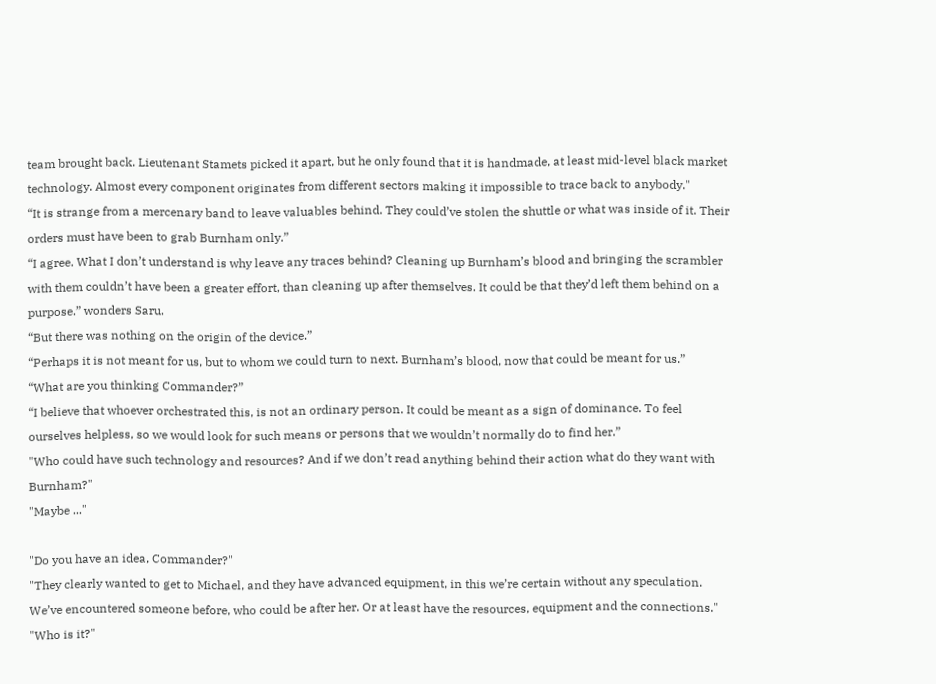team brought back. Lieutenant Stamets picked it apart, but he only found that it is handmade, at least mid-level black market technology. Almost every component originates from different sectors making it impossible to trace back to anybody."
“It is strange from a mercenary band to leave valuables behind. They could’ve stolen the shuttle or what was inside of it. Their orders must have been to grab Burnham only.”
“I agree. What I don’t understand is why leave any traces behind? Cleaning up Burnham’s blood and bringing the scrambler with them couldn’t have been a greater effort, than cleaning up after themselves. It could be that they’d left them behind on a purpose.” wonders Saru.
“But there was nothing on the origin of the device.”
“Perhaps it is not meant for us, but to whom we could turn to next. Burnham’s blood, now that could be meant for us.”
“What are you thinking Commander?”
“I believe that whoever orchestrated this, is not an ordinary person. It could be meant as a sign of dominance. To feel ourselves helpless, so we would look for such means or persons that we wouldn’t normally do to find her.”
"Who could have such technology and resources? And if we don’t read anything behind their action what do they want with Burnham?"
"Maybe ..."

"Do you have an idea, Commander?"
"They clearly wanted to get to Michael, and they have advanced equipment, in this we’re certain without any speculation. We’ve encountered someone before, who could be after her. Or at least have the resources, equipment and the connections."
"Who is it?"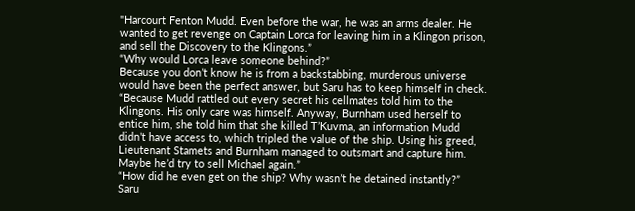"Harcourt Fenton Mudd. Even before the war, he was an arms dealer. He wanted to get revenge on Captain Lorca for leaving him in a Klingon prison, and sell the Discovery to the Klingons.”
“Why would Lorca leave someone behind?”
Because you don’t know he is from a backstabbing, murderous universe would have been the perfect answer, but Saru has to keep himself in check.
“Because Mudd rattled out every secret his cellmates told him to the Klingons. His only care was himself. Anyway, Burnham used herself to entice him, she told him that she killed T’Kuvma, an information Mudd didn’t have access to, which tripled the value of the ship. Using his greed, Lieutenant Stamets and Burnham managed to outsmart and capture him. Maybe he’d try to sell Michael again.”
“How did he even get on the ship? Why wasn’t he detained instantly?”
Saru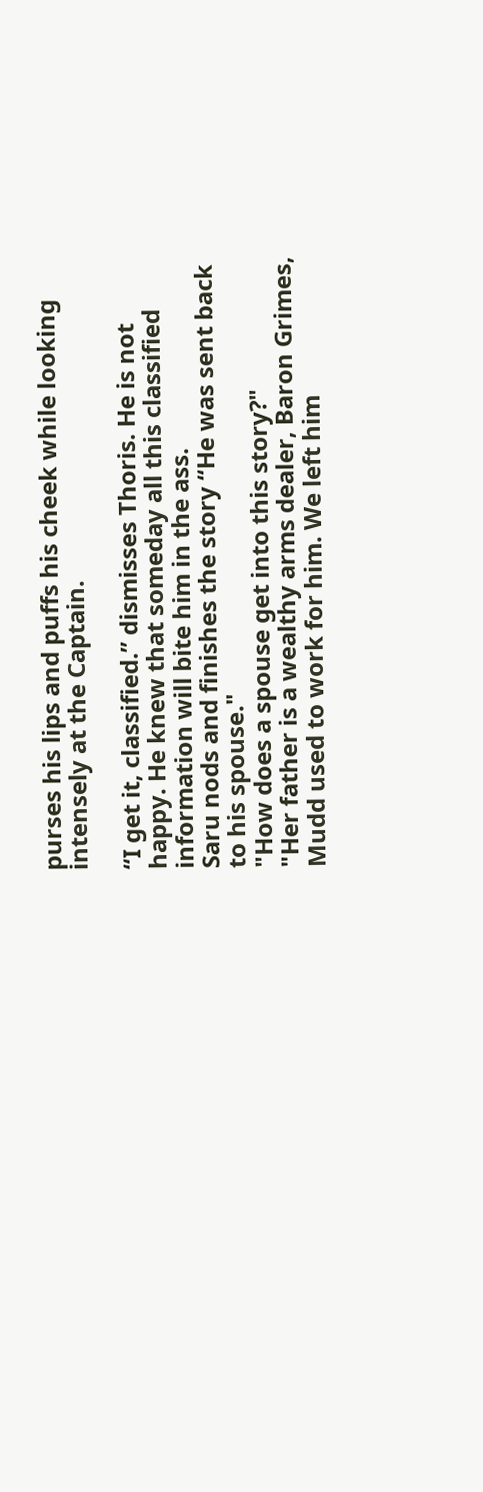purses his lips and puffs his cheek while looking intensely at the Captain.

“I get it, classified.” dismisses Thoris. He is not happy. He knew that someday all this classified information will bite him in the ass.
Saru nods and finishes the story “He was sent back to his spouse."
"How does a spouse get into this story?"
"Her father is a wealthy arms dealer, Baron Grimes, Mudd used to work for him. We left him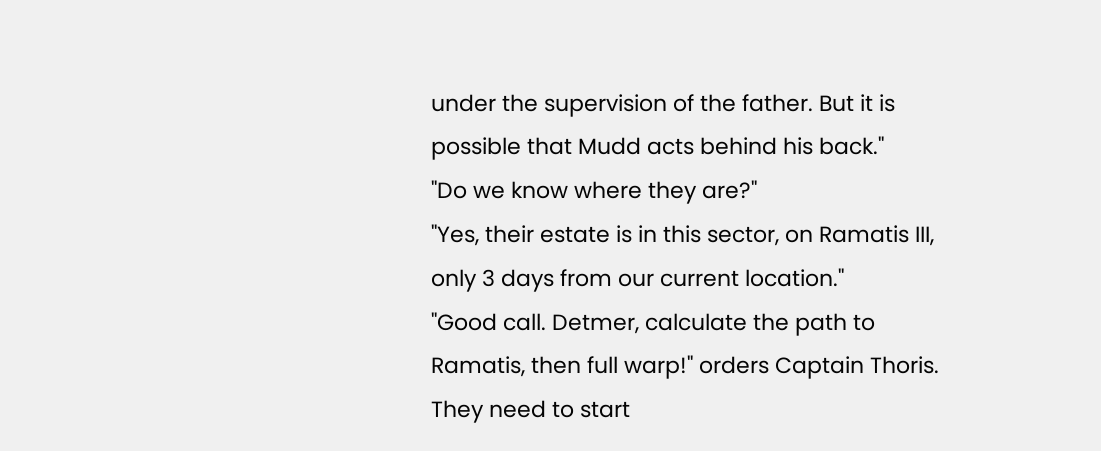under the supervision of the father. But it is possible that Mudd acts behind his back."
"Do we know where they are?"
"Yes, their estate is in this sector, on Ramatis III, only 3 days from our current location."
"Good call. Detmer, calculate the path to Ramatis, then full warp!" orders Captain Thoris. They need to start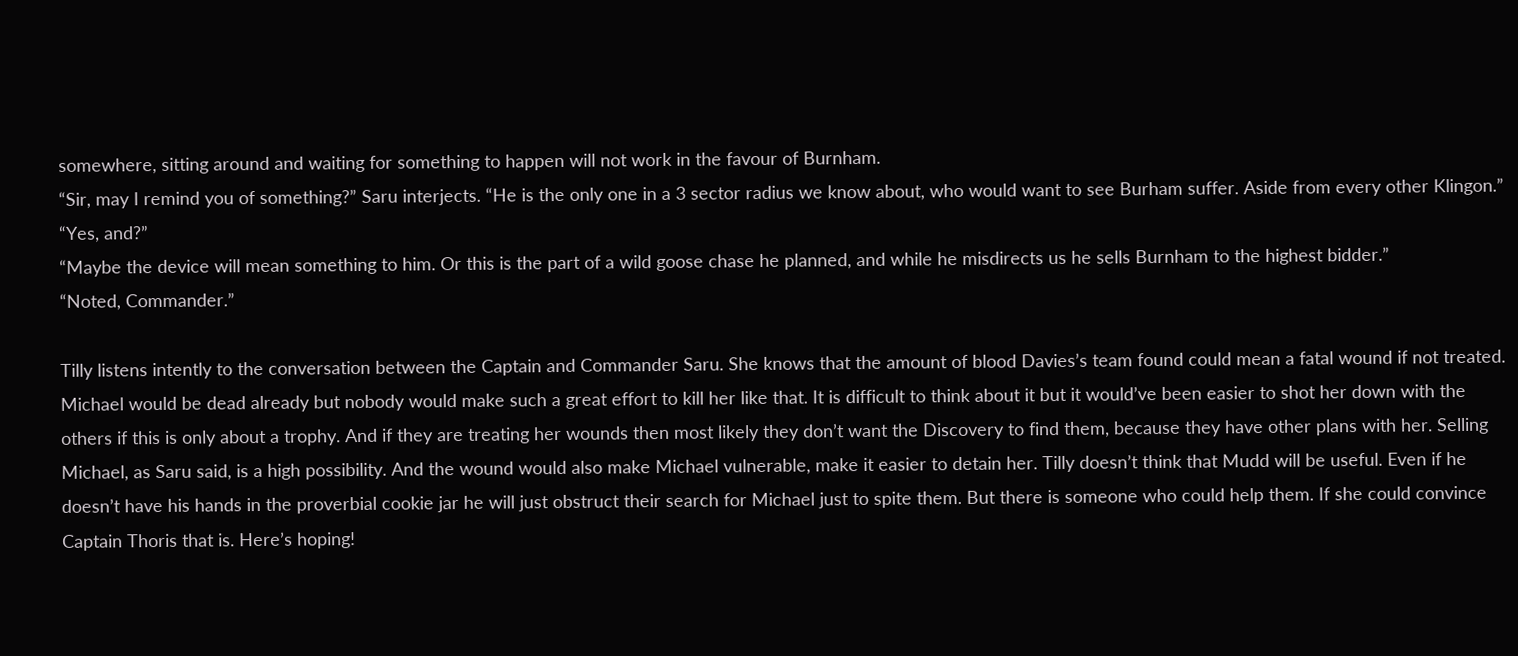somewhere, sitting around and waiting for something to happen will not work in the favour of Burnham.
“Sir, may I remind you of something?” Saru interjects. “He is the only one in a 3 sector radius we know about, who would want to see Burham suffer. Aside from every other Klingon.”
“Yes, and?”
“Maybe the device will mean something to him. Or this is the part of a wild goose chase he planned, and while he misdirects us he sells Burnham to the highest bidder.”
“Noted, Commander.”

Tilly listens intently to the conversation between the Captain and Commander Saru. She knows that the amount of blood Davies’s team found could mean a fatal wound if not treated. Michael would be dead already but nobody would make such a great effort to kill her like that. It is difficult to think about it but it would’ve been easier to shot her down with the others if this is only about a trophy. And if they are treating her wounds then most likely they don’t want the Discovery to find them, because they have other plans with her. Selling Michael, as Saru said, is a high possibility. And the wound would also make Michael vulnerable, make it easier to detain her. Tilly doesn’t think that Mudd will be useful. Even if he doesn’t have his hands in the proverbial cookie jar he will just obstruct their search for Michael just to spite them. But there is someone who could help them. If she could convince Captain Thoris that is. Here’s hoping!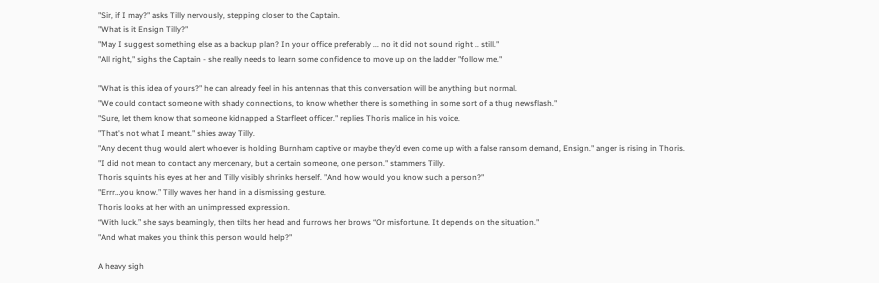"Sir, if I may?" asks Tilly nervously, stepping closer to the Captain.
"What is it Ensign Tilly?"
"May I suggest something else as a backup plan? In your office preferably ... no it did not sound right .. still."
"All right," sighs the Captain - she really needs to learn some confidence to move up on the ladder "follow me."

"What is this idea of yours?" he can already feel in his antennas that this conversation will be anything but normal.
"We could contact someone with shady connections, to know whether there is something in some sort of a thug newsflash."
"Sure, let them know that someone kidnapped a Starfleet officer." replies Thoris malice in his voice.
"That's not what I meant." shies away Tilly.
"Any decent thug would alert whoever is holding Burnham captive or maybe they’d even come up with a false ransom demand, Ensign." anger is rising in Thoris.
"I did not mean to contact any mercenary, but a certain someone, one person." stammers Tilly.
Thoris squints his eyes at her and Tilly visibly shrinks herself. "And how would you know such a person?"
"Errr…you know.” Tilly waves her hand in a dismissing gesture.
Thoris looks at her with an unimpressed expression.
“With luck.” she says beamingly, then tilts her head and furrows her brows “Or misfortune. It depends on the situation."
"And what makes you think this person would help?"

A heavy sigh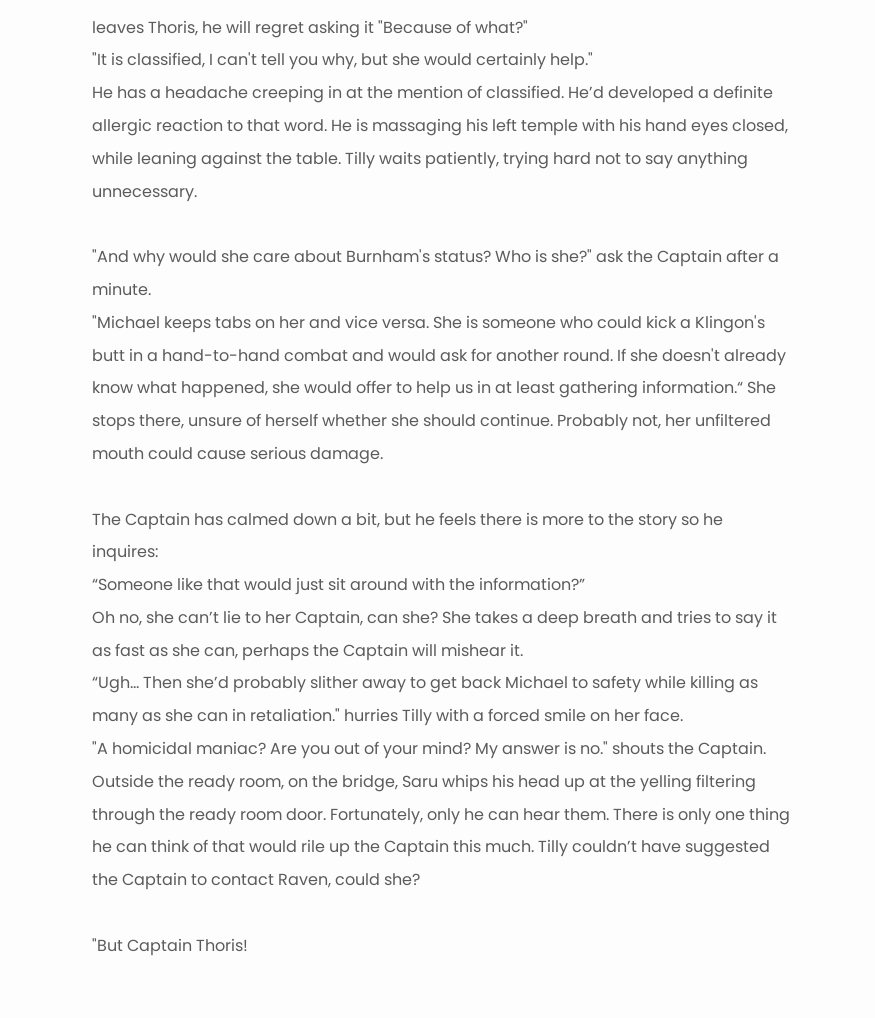leaves Thoris, he will regret asking it "Because of what?"
"It is classified, I can't tell you why, but she would certainly help."
He has a headache creeping in at the mention of classified. He’d developed a definite allergic reaction to that word. He is massaging his left temple with his hand eyes closed, while leaning against the table. Tilly waits patiently, trying hard not to say anything unnecessary.

"And why would she care about Burnham's status? Who is she?" ask the Captain after a minute.
"Michael keeps tabs on her and vice versa. She is someone who could kick a Klingon's butt in a hand-to-hand combat and would ask for another round. If she doesn't already know what happened, she would offer to help us in at least gathering information.“ She stops there, unsure of herself whether she should continue. Probably not, her unfiltered mouth could cause serious damage.

The Captain has calmed down a bit, but he feels there is more to the story so he inquires:
“Someone like that would just sit around with the information?”
Oh no, she can’t lie to her Captain, can she? She takes a deep breath and tries to say it as fast as she can, perhaps the Captain will mishear it.
“Ugh… Then she’d probably slither away to get back Michael to safety while killing as many as she can in retaliation." hurries Tilly with a forced smile on her face.
"A homicidal maniac? Are you out of your mind? My answer is no." shouts the Captain.
Outside the ready room, on the bridge, Saru whips his head up at the yelling filtering through the ready room door. Fortunately, only he can hear them. There is only one thing he can think of that would rile up the Captain this much. Tilly couldn’t have suggested the Captain to contact Raven, could she?

"But Captain Thoris!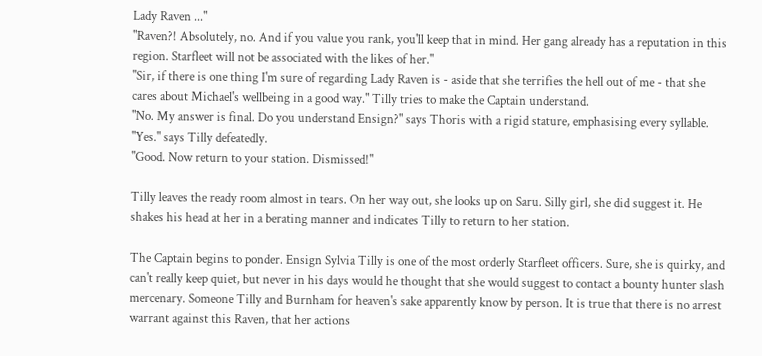Lady Raven ..."
"Raven?! Absolutely, no. And if you value you rank, you'll keep that in mind. Her gang already has a reputation in this region. Starfleet will not be associated with the likes of her."
"Sir, if there is one thing I'm sure of regarding Lady Raven is - aside that she terrifies the hell out of me - that she cares about Michael's wellbeing in a good way." Tilly tries to make the Captain understand.
"No. My answer is final. Do you understand Ensign?" says Thoris with a rigid stature, emphasising every syllable.
"Yes." says Tilly defeatedly.
"Good. Now return to your station. Dismissed!"

Tilly leaves the ready room almost in tears. On her way out, she looks up on Saru. Silly girl, she did suggest it. He shakes his head at her in a berating manner and indicates Tilly to return to her station.

The Captain begins to ponder. Ensign Sylvia Tilly is one of the most orderly Starfleet officers. Sure, she is quirky, and can't really keep quiet, but never in his days would he thought that she would suggest to contact a bounty hunter slash mercenary. Someone Tilly and Burnham for heaven's sake apparently know by person. It is true that there is no arrest warrant against this Raven, that her actions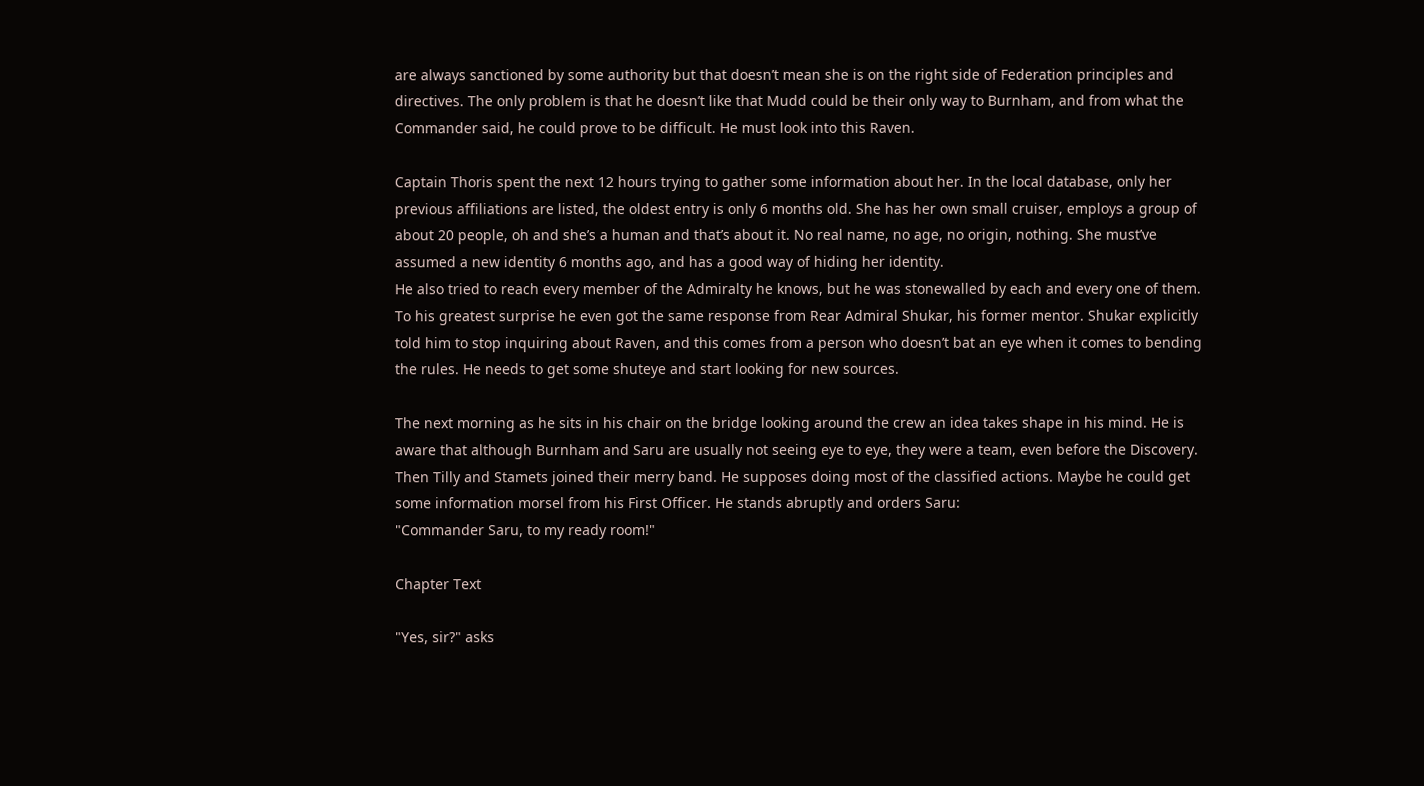are always sanctioned by some authority but that doesn’t mean she is on the right side of Federation principles and directives. The only problem is that he doesn’t like that Mudd could be their only way to Burnham, and from what the Commander said, he could prove to be difficult. He must look into this Raven.

Captain Thoris spent the next 12 hours trying to gather some information about her. In the local database, only her previous affiliations are listed, the oldest entry is only 6 months old. She has her own small cruiser, employs a group of about 20 people, oh and she’s a human and that’s about it. No real name, no age, no origin, nothing. She must’ve assumed a new identity 6 months ago, and has a good way of hiding her identity.
He also tried to reach every member of the Admiralty he knows, but he was stonewalled by each and every one of them. To his greatest surprise he even got the same response from Rear Admiral Shukar, his former mentor. Shukar explicitly told him to stop inquiring about Raven, and this comes from a person who doesn’t bat an eye when it comes to bending the rules. He needs to get some shuteye and start looking for new sources.

The next morning as he sits in his chair on the bridge looking around the crew an idea takes shape in his mind. He is aware that although Burnham and Saru are usually not seeing eye to eye, they were a team, even before the Discovery. Then Tilly and Stamets joined their merry band. He supposes doing most of the classified actions. Maybe he could get some information morsel from his First Officer. He stands abruptly and orders Saru:
"Commander Saru, to my ready room!"

Chapter Text

"Yes, sir?" asks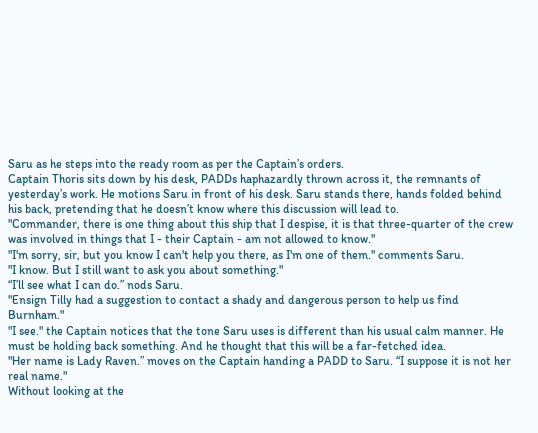Saru as he steps into the ready room as per the Captain’s orders.
Captain Thoris sits down by his desk, PADDs haphazardly thrown across it, the remnants of yesterday’s work. He motions Saru in front of his desk. Saru stands there, hands folded behind his back, pretending that he doesn’t know where this discussion will lead to.
"Commander, there is one thing about this ship that I despise, it is that three-quarter of the crew was involved in things that I - their Captain - am not allowed to know."
"I'm sorry, sir, but you know I can't help you there, as I'm one of them." comments Saru.
"I know. But I still want to ask you about something."
“I’ll see what I can do.” nods Saru.
"Ensign Tilly had a suggestion to contact a shady and dangerous person to help us find Burnham."
"I see." the Captain notices that the tone Saru uses is different than his usual calm manner. He must be holding back something. And he thought that this will be a far-fetched idea.
"Her name is Lady Raven.” moves on the Captain handing a PADD to Saru. “I suppose it is not her real name."
Without looking at the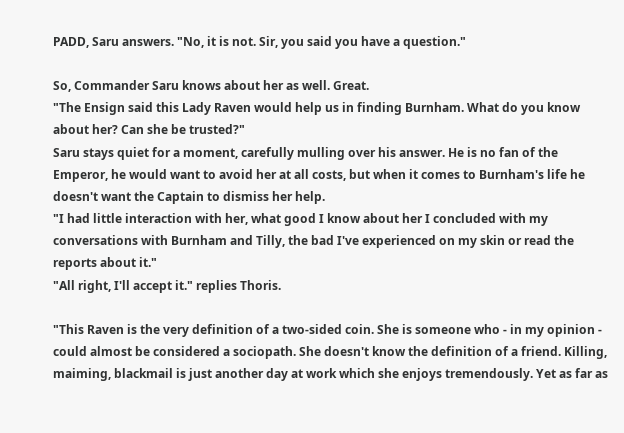PADD, Saru answers. "No, it is not. Sir, you said you have a question."

So, Commander Saru knows about her as well. Great.
"The Ensign said this Lady Raven would help us in finding Burnham. What do you know about her? Can she be trusted?"
Saru stays quiet for a moment, carefully mulling over his answer. He is no fan of the Emperor, he would want to avoid her at all costs, but when it comes to Burnham's life he doesn't want the Captain to dismiss her help.
"I had little interaction with her, what good I know about her I concluded with my conversations with Burnham and Tilly, the bad I've experienced on my skin or read the reports about it."
"All right, I'll accept it." replies Thoris.

"This Raven is the very definition of a two-sided coin. She is someone who - in my opinion - could almost be considered a sociopath. She doesn't know the definition of a friend. Killing, maiming, blackmail is just another day at work which she enjoys tremendously. Yet as far as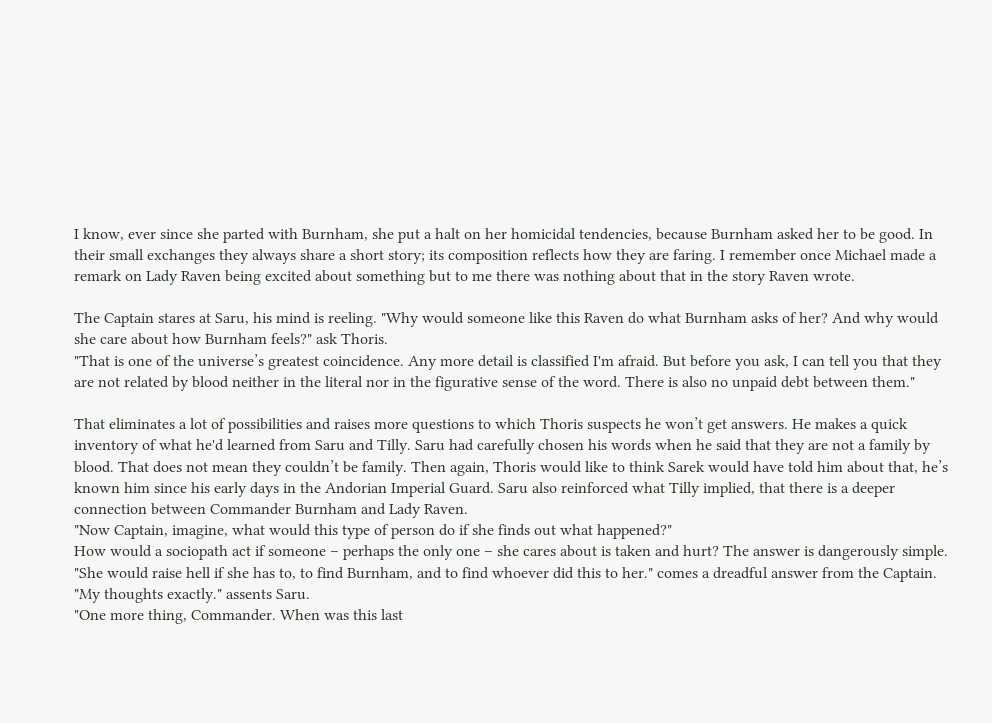I know, ever since she parted with Burnham, she put a halt on her homicidal tendencies, because Burnham asked her to be good. In their small exchanges they always share a short story; its composition reflects how they are faring. I remember once Michael made a remark on Lady Raven being excited about something but to me there was nothing about that in the story Raven wrote.

The Captain stares at Saru, his mind is reeling. "Why would someone like this Raven do what Burnham asks of her? And why would she care about how Burnham feels?" ask Thoris.
"That is one of the universe’s greatest coincidence. Any more detail is classified I'm afraid. But before you ask, I can tell you that they are not related by blood neither in the literal nor in the figurative sense of the word. There is also no unpaid debt between them."

That eliminates a lot of possibilities and raises more questions to which Thoris suspects he won’t get answers. He makes a quick inventory of what he'd learned from Saru and Tilly. Saru had carefully chosen his words when he said that they are not a family by blood. That does not mean they couldn’t be family. Then again, Thoris would like to think Sarek would have told him about that, he’s known him since his early days in the Andorian Imperial Guard. Saru also reinforced what Tilly implied, that there is a deeper connection between Commander Burnham and Lady Raven.
"Now Captain, imagine, what would this type of person do if she finds out what happened?"
How would a sociopath act if someone – perhaps the only one – she cares about is taken and hurt? The answer is dangerously simple.
"She would raise hell if she has to, to find Burnham, and to find whoever did this to her." comes a dreadful answer from the Captain.
"My thoughts exactly." assents Saru.
"One more thing, Commander. When was this last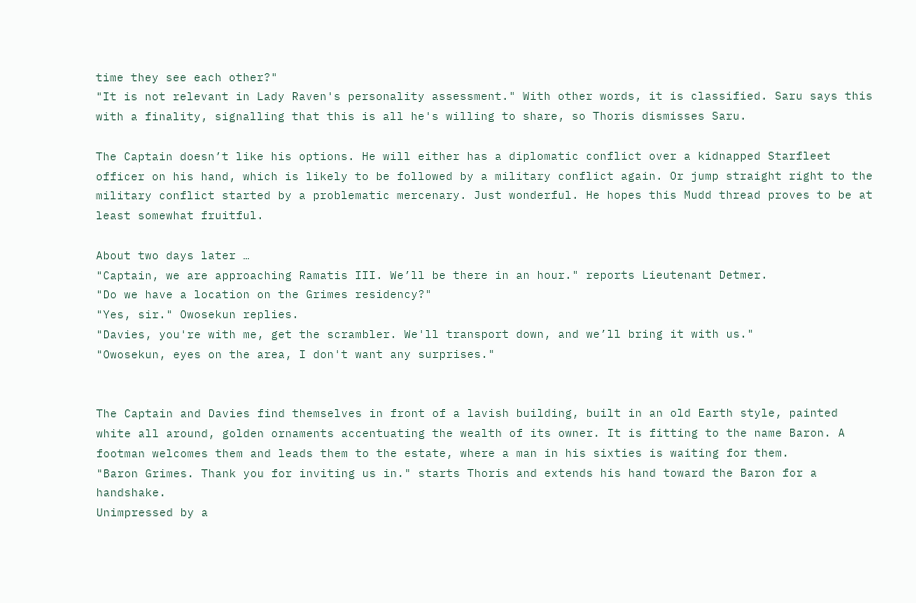time they see each other?"
"It is not relevant in Lady Raven's personality assessment." With other words, it is classified. Saru says this with a finality, signalling that this is all he's willing to share, so Thoris dismisses Saru.

The Captain doesn’t like his options. He will either has a diplomatic conflict over a kidnapped Starfleet officer on his hand, which is likely to be followed by a military conflict again. Or jump straight right to the military conflict started by a problematic mercenary. Just wonderful. He hopes this Mudd thread proves to be at least somewhat fruitful.

About two days later …
"Captain, we are approaching Ramatis III. We’ll be there in an hour." reports Lieutenant Detmer.
"Do we have a location on the Grimes residency?"
"Yes, sir." Owosekun replies.
"Davies, you're with me, get the scrambler. We'll transport down, and we’ll bring it with us."
"Owosekun, eyes on the area, I don't want any surprises."


The Captain and Davies find themselves in front of a lavish building, built in an old Earth style, painted white all around, golden ornaments accentuating the wealth of its owner. It is fitting to the name Baron. A footman welcomes them and leads them to the estate, where a man in his sixties is waiting for them.
"Baron Grimes. Thank you for inviting us in." starts Thoris and extends his hand toward the Baron for a handshake.
Unimpressed by a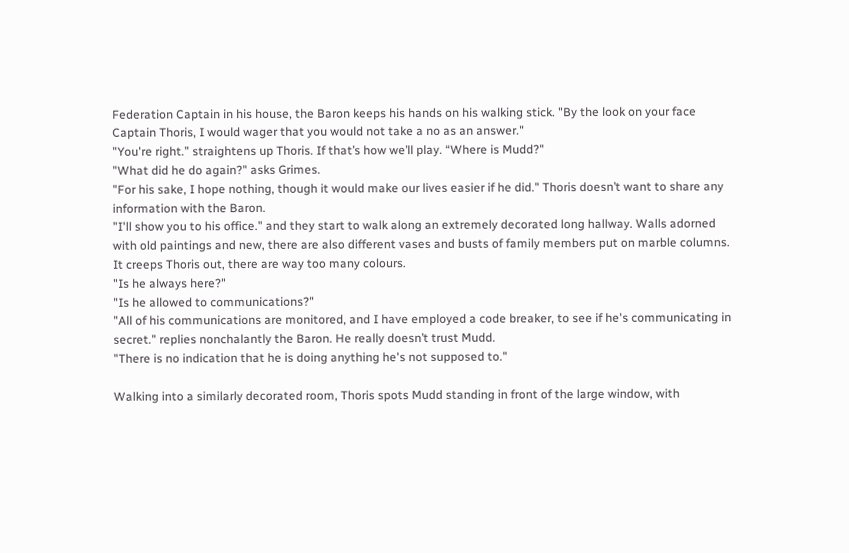Federation Captain in his house, the Baron keeps his hands on his walking stick. "By the look on your face Captain Thoris, I would wager that you would not take a no as an answer."
"You're right.” straightens up Thoris. If that’s how we’ll play. “Where is Mudd?"
"What did he do again?" asks Grimes.
"For his sake, I hope nothing, though it would make our lives easier if he did." Thoris doesn’t want to share any information with the Baron.
"I'll show you to his office." and they start to walk along an extremely decorated long hallway. Walls adorned with old paintings and new, there are also different vases and busts of family members put on marble columns. It creeps Thoris out, there are way too many colours.
"Is he always here?"
"Is he allowed to communications?"
"All of his communications are monitored, and I have employed a code breaker, to see if he's communicating in secret." replies nonchalantly the Baron. He really doesn’t trust Mudd.
"There is no indication that he is doing anything he's not supposed to."

Walking into a similarly decorated room, Thoris spots Mudd standing in front of the large window, with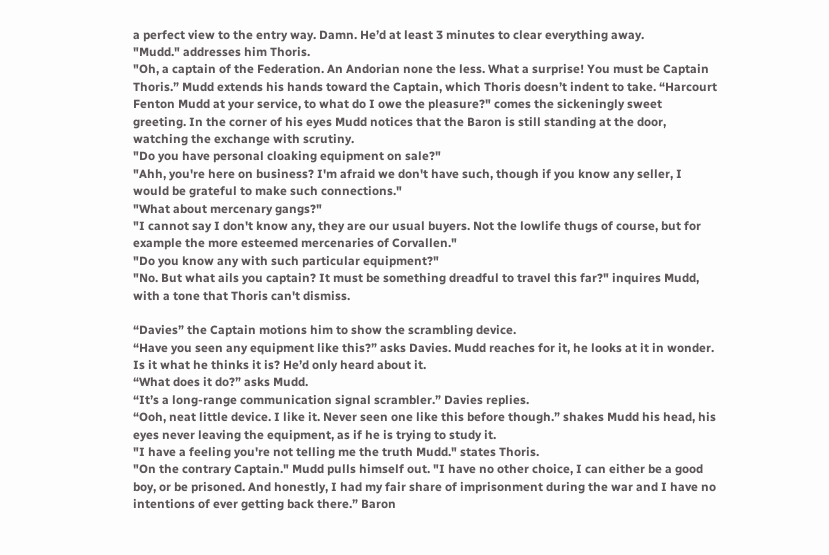a perfect view to the entry way. Damn. He’d at least 3 minutes to clear everything away.
"Mudd." addresses him Thoris.
"Oh, a captain of the Federation. An Andorian none the less. What a surprise! You must be Captain Thoris.” Mudd extends his hands toward the Captain, which Thoris doesn’t indent to take. “Harcourt Fenton Mudd at your service, to what do I owe the pleasure?" comes the sickeningly sweet greeting. In the corner of his eyes Mudd notices that the Baron is still standing at the door, watching the exchange with scrutiny.
"Do you have personal cloaking equipment on sale?"
"Ahh, you're here on business? I'm afraid we don't have such, though if you know any seller, I would be grateful to make such connections."
"What about mercenary gangs?"
"I cannot say I don't know any, they are our usual buyers. Not the lowlife thugs of course, but for example the more esteemed mercenaries of Corvallen."
"Do you know any with such particular equipment?"
"No. But what ails you captain? It must be something dreadful to travel this far?" inquires Mudd, with a tone that Thoris can't dismiss.

“Davies” the Captain motions him to show the scrambling device.
“Have you seen any equipment like this?” asks Davies. Mudd reaches for it, he looks at it in wonder. Is it what he thinks it is? He’d only heard about it.
“What does it do?” asks Mudd.
“It’s a long-range communication signal scrambler.” Davies replies.
“Ooh, neat little device. I like it. Never seen one like this before though.” shakes Mudd his head, his eyes never leaving the equipment, as if he is trying to study it.
"I have a feeling you're not telling me the truth Mudd." states Thoris.
"On the contrary Captain." Mudd pulls himself out. "I have no other choice, I can either be a good boy, or be prisoned. And honestly, I had my fair share of imprisonment during the war and I have no intentions of ever getting back there.” Baron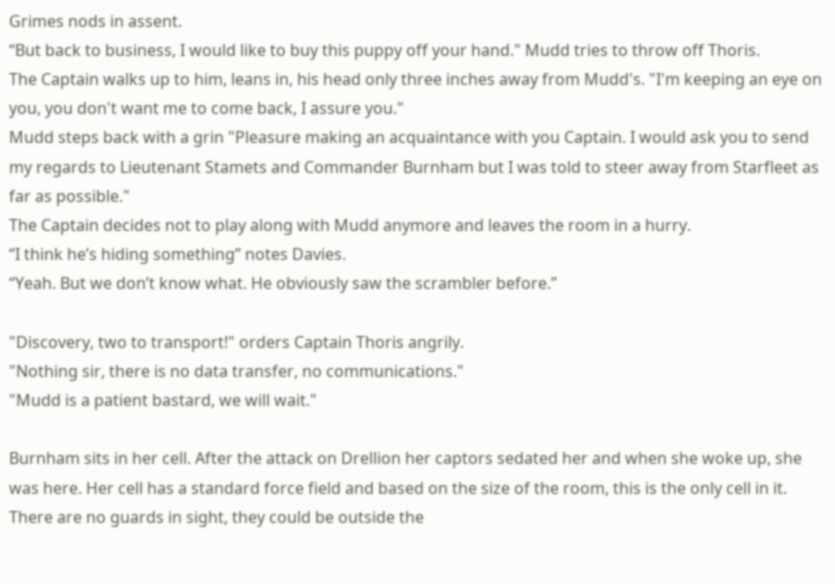Grimes nods in assent.
“But back to business, I would like to buy this puppy off your hand." Mudd tries to throw off Thoris.
The Captain walks up to him, leans in, his head only three inches away from Mudd's. "I'm keeping an eye on you, you don't want me to come back, I assure you."
Mudd steps back with a grin "Pleasure making an acquaintance with you Captain. I would ask you to send my regards to Lieutenant Stamets and Commander Burnham but I was told to steer away from Starfleet as far as possible."
The Captain decides not to play along with Mudd anymore and leaves the room in a hurry.
“I think he’s hiding something” notes Davies.
“Yeah. But we don’t know what. He obviously saw the scrambler before.”

"Discovery, two to transport!" orders Captain Thoris angrily.
"Nothing sir, there is no data transfer, no communications."
"Mudd is a patient bastard, we will wait."

Burnham sits in her cell. After the attack on Drellion her captors sedated her and when she woke up, she was here. Her cell has a standard force field and based on the size of the room, this is the only cell in it. There are no guards in sight, they could be outside the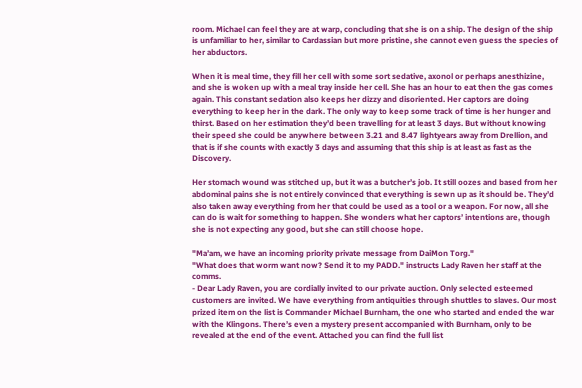room. Michael can feel they are at warp, concluding that she is on a ship. The design of the ship is unfamiliar to her, similar to Cardassian but more pristine, she cannot even guess the species of her abductors.

When it is meal time, they fill her cell with some sort sedative, axonol or perhaps anesthizine, and she is woken up with a meal tray inside her cell. She has an hour to eat then the gas comes again. This constant sedation also keeps her dizzy and disoriented. Her captors are doing everything to keep her in the dark. The only way to keep some track of time is her hunger and thirst. Based on her estimation they’d been travelling for at least 3 days. But without knowing their speed she could be anywhere between 3.21 and 8.47 lightyears away from Drellion, and that is if she counts with exactly 3 days and assuming that this ship is at least as fast as the Discovery.

Her stomach wound was stitched up, but it was a butcher’s job. It still oozes and based from her abdominal pains she is not entirely convinced that everything is sewn up as it should be. They’d also taken away everything from her that could be used as a tool or a weapon. For now, all she can do is wait for something to happen. She wonders what her captors’ intentions are, though she is not expecting any good, but she can still choose hope.

"Ma’am, we have an incoming priority private message from DaiMon Torg."
"What does that worm want now? Send it to my PADD." instructs Lady Raven her staff at the comms.
- Dear Lady Raven, you are cordially invited to our private auction. Only selected esteemed customers are invited. We have everything from antiquities through shuttles to slaves. Our most prized item on the list is Commander Michael Burnham, the one who started and ended the war with the Klingons. There’s even a mystery present accompanied with Burnham, only to be revealed at the end of the event. Attached you can find the full list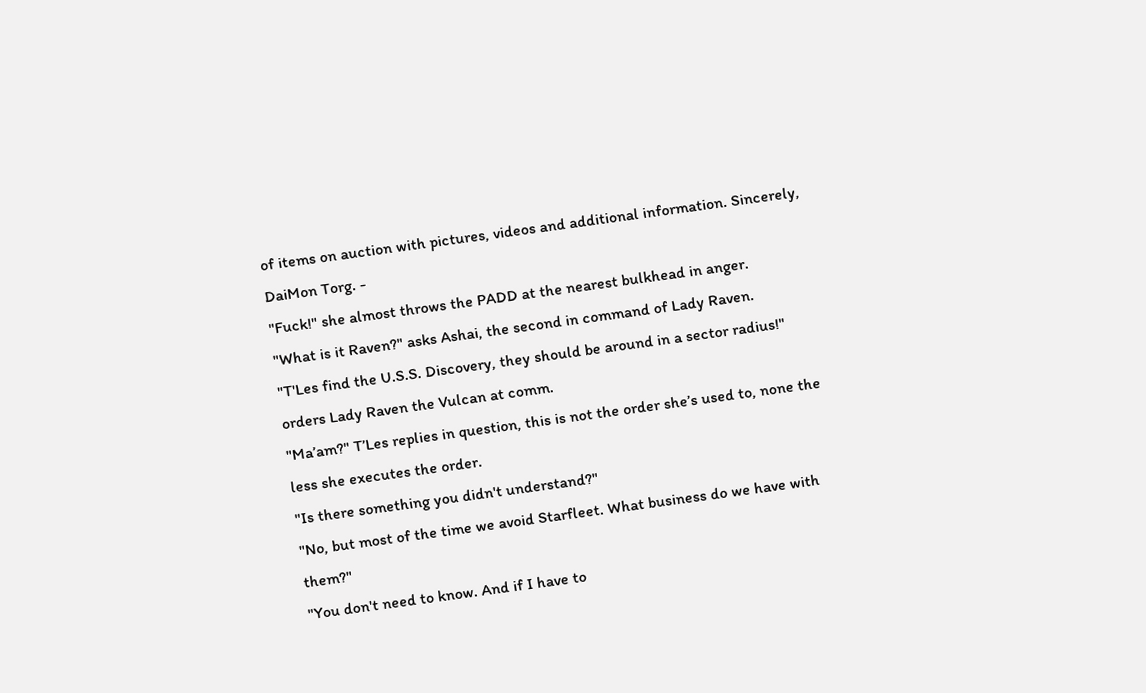of items on auction with pictures, videos and additional information. Sincerely, DaiMon Torg. -
"Fuck!" she almost throws the PADD at the nearest bulkhead in anger.
"What is it Raven?" asks Ashai, the second in command of Lady Raven.
"T'Les find the U.S.S. Discovery, they should be around in a sector radius!" orders Lady Raven the Vulcan at comm.
"Ma’am?" T’Les replies in question, this is not the order she’s used to, none the less she executes the order.
"Is there something you didn't understand?"
"No, but most of the time we avoid Starfleet. What business do we have with them?"
"You don't need to know. And if I have to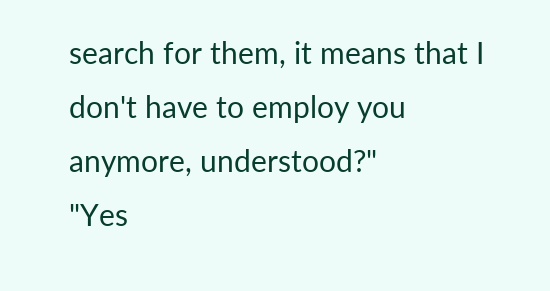search for them, it means that I don't have to employ you anymore, understood?"
"Yes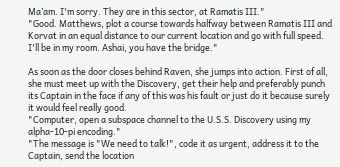Ma’am. I'm sorry. They are in this sector, at Ramatis III."
"Good. Matthews, plot a course towards halfway between Ramatis III and Korvat in an equal distance to our current location and go with full speed. I'll be in my room. Ashai, you have the bridge."

As soon as the door closes behind Raven, she jumps into action. First of all, she must meet up with the Discovery, get their help and preferably punch its Captain in the face if any of this was his fault or just do it because surely it would feel really good.
"Computer, open a subspace channel to the U.S.S. Discovery using my alpha-10-pi encoding."
"The message is "We need to talk!", code it as urgent, address it to the Captain, send the location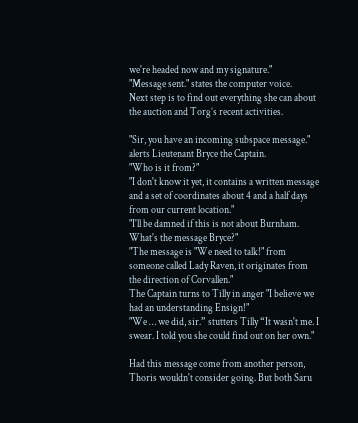we're headed now and my signature."
"Message sent." states the computer voice.
Next step is to find out everything she can about the auction and Torg’s recent activities.

"Sir, you have an incoming subspace message." alerts Lieutenant Bryce the Captain.
"Who is it from?"
"I don't know it yet, it contains a written message and a set of coordinates about 4 and a half days from our current location."
"I'll be damned if this is not about Burnham. What's the message Bryce?"
"The message is "We need to talk!" from someone called Lady Raven, it originates from the direction of Corvallen."
The Captain turns to Tilly in anger "I believe we had an understanding Ensign!"
"We … we did, sir.” stutters Tilly “It wasn't me. I swear. I told you she could find out on her own."

Had this message come from another person, Thoris wouldn't consider going. But both Saru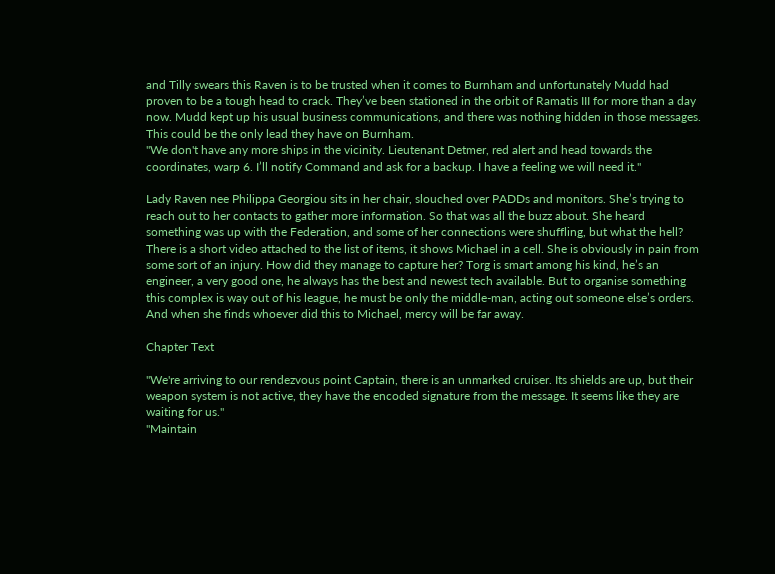and Tilly swears this Raven is to be trusted when it comes to Burnham and unfortunately Mudd had proven to be a tough head to crack. They’ve been stationed in the orbit of Ramatis III for more than a day now. Mudd kept up his usual business communications, and there was nothing hidden in those messages. This could be the only lead they have on Burnham.
"We don't have any more ships in the vicinity. Lieutenant Detmer, red alert and head towards the coordinates, warp 6. I’ll notify Command and ask for a backup. I have a feeling we will need it."

Lady Raven nee Philippa Georgiou sits in her chair, slouched over PADDs and monitors. She’s trying to reach out to her contacts to gather more information. So that was all the buzz about. She heard something was up with the Federation, and some of her connections were shuffling, but what the hell? There is a short video attached to the list of items, it shows Michael in a cell. She is obviously in pain from some sort of an injury. How did they manage to capture her? Torg is smart among his kind, he’s an engineer, a very good one, he always has the best and newest tech available. But to organise something this complex is way out of his league, he must be only the middle-man, acting out someone else’s orders. And when she finds whoever did this to Michael, mercy will be far away.

Chapter Text

"We're arriving to our rendezvous point Captain, there is an unmarked cruiser. Its shields are up, but their weapon system is not active, they have the encoded signature from the message. It seems like they are waiting for us."
"Maintain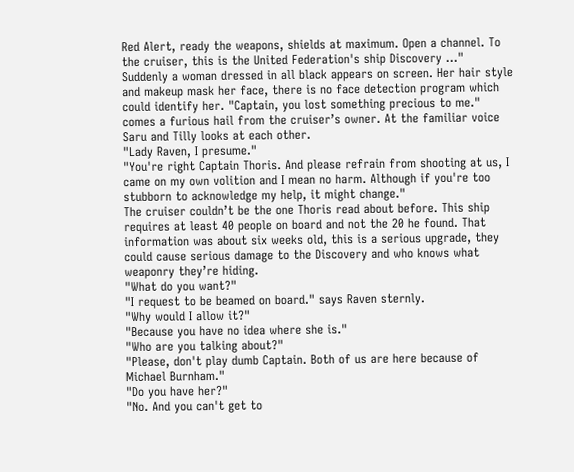Red Alert, ready the weapons, shields at maximum. Open a channel. To the cruiser, this is the United Federation's ship Discovery ..."
Suddenly a woman dressed in all black appears on screen. Her hair style and makeup mask her face, there is no face detection program which could identify her. "Captain, you lost something precious to me." comes a furious hail from the cruiser’s owner. At the familiar voice Saru and Tilly looks at each other.
"Lady Raven, I presume."
"You're right Captain Thoris. And please refrain from shooting at us, I came on my own volition and I mean no harm. Although if you're too stubborn to acknowledge my help, it might change."
The cruiser couldn’t be the one Thoris read about before. This ship requires at least 40 people on board and not the 20 he found. That information was about six weeks old, this is a serious upgrade, they could cause serious damage to the Discovery and who knows what weaponry they’re hiding.
"What do you want?"
"I request to be beamed on board." says Raven sternly.
"Why would I allow it?"
"Because you have no idea where she is."
"Who are you talking about?"
"Please, don't play dumb Captain. Both of us are here because of Michael Burnham."
"Do you have her?"
"No. And you can't get to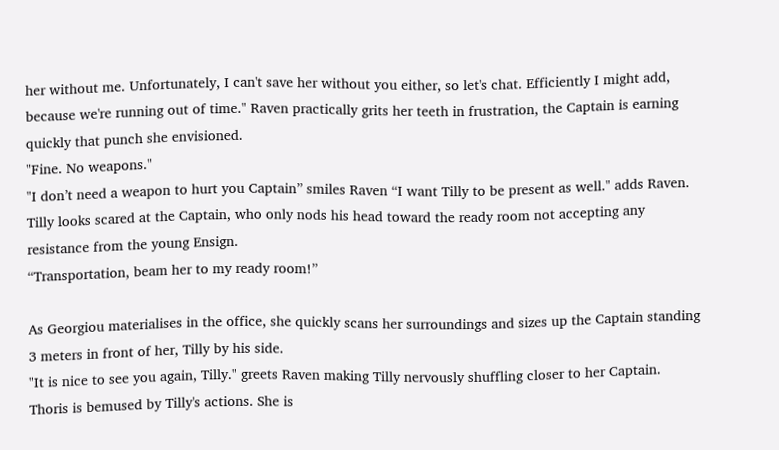her without me. Unfortunately, I can't save her without you either, so let's chat. Efficiently I might add, because we're running out of time." Raven practically grits her teeth in frustration, the Captain is earning quickly that punch she envisioned.
"Fine. No weapons."
"I don’t need a weapon to hurt you Captain” smiles Raven “I want Tilly to be present as well." adds Raven.
Tilly looks scared at the Captain, who only nods his head toward the ready room not accepting any resistance from the young Ensign.
“Transportation, beam her to my ready room!”

As Georgiou materialises in the office, she quickly scans her surroundings and sizes up the Captain standing 3 meters in front of her, Tilly by his side.
"It is nice to see you again, Tilly." greets Raven making Tilly nervously shuffling closer to her Captain.
Thoris is bemused by Tilly's actions. She is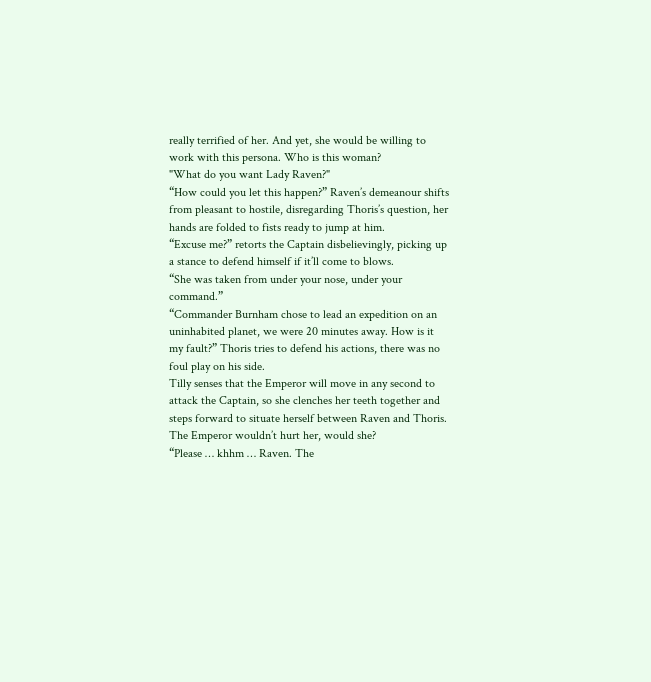really terrified of her. And yet, she would be willing to work with this persona. Who is this woman?
"What do you want Lady Raven?"
“How could you let this happen?” Raven’s demeanour shifts from pleasant to hostile, disregarding Thoris’s question, her hands are folded to fists ready to jump at him.
“Excuse me?” retorts the Captain disbelievingly, picking up a stance to defend himself if it’ll come to blows.
“She was taken from under your nose, under your command.”
“Commander Burnham chose to lead an expedition on an uninhabited planet, we were 20 minutes away. How is it my fault?” Thoris tries to defend his actions, there was no foul play on his side.
Tilly senses that the Emperor will move in any second to attack the Captain, so she clenches her teeth together and steps forward to situate herself between Raven and Thoris. The Emperor wouldn’t hurt her, would she?
“Please … khhm … Raven. The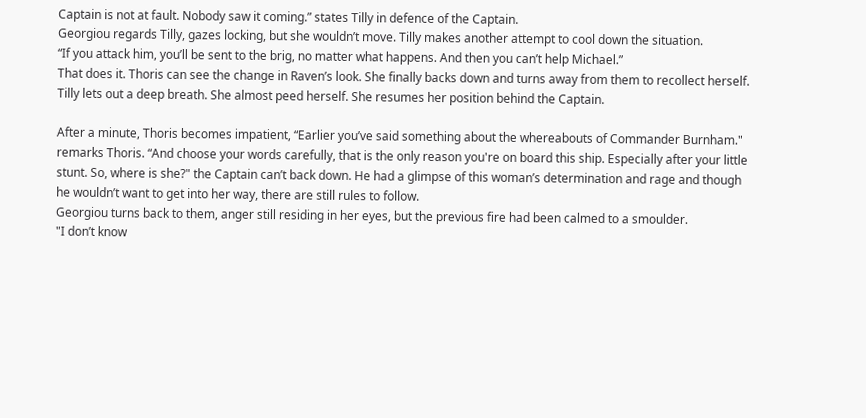Captain is not at fault. Nobody saw it coming.” states Tilly in defence of the Captain.
Georgiou regards Tilly, gazes locking, but she wouldn’t move. Tilly makes another attempt to cool down the situation.
“If you attack him, you’ll be sent to the brig, no matter what happens. And then you can’t help Michael.”
That does it. Thoris can see the change in Raven’s look. She finally backs down and turns away from them to recollect herself. Tilly lets out a deep breath. She almost peed herself. She resumes her position behind the Captain.

After a minute, Thoris becomes impatient, “Earlier you’ve said something about the whereabouts of Commander Burnham." remarks Thoris. “And choose your words carefully, that is the only reason you're on board this ship. Especially after your little stunt. So, where is she?" the Captain can’t back down. He had a glimpse of this woman’s determination and rage and though he wouldn’t want to get into her way, there are still rules to follow.
Georgiou turns back to them, anger still residing in her eyes, but the previous fire had been calmed to a smoulder.
"I don’t know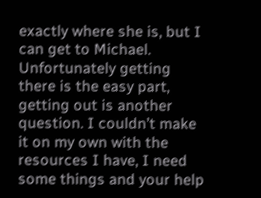exactly where she is, but I can get to Michael. Unfortunately getting there is the easy part, getting out is another question. I couldn’t make it on my own with the resources I have, I need some things and your help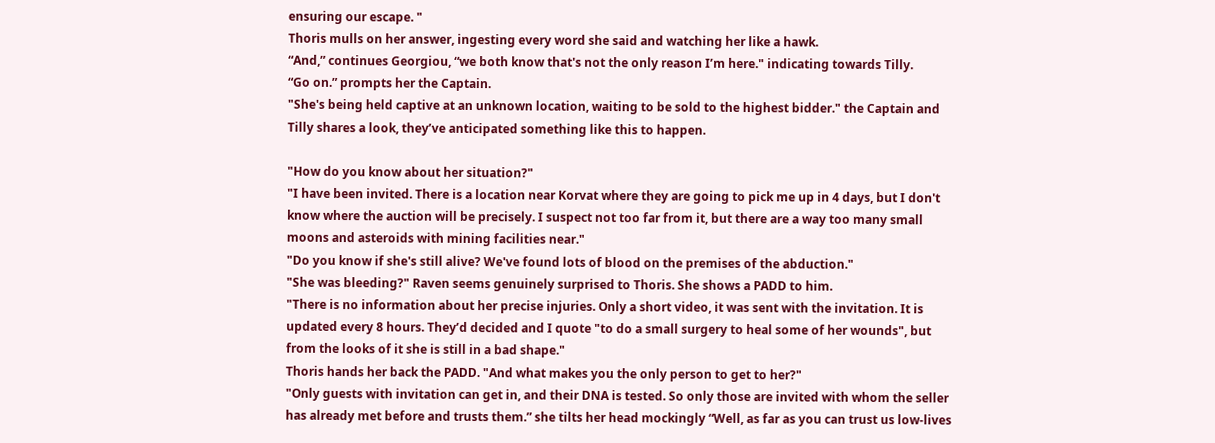ensuring our escape. "
Thoris mulls on her answer, ingesting every word she said and watching her like a hawk.
“And,” continues Georgiou, “we both know that's not the only reason I’m here." indicating towards Tilly.
“Go on.” prompts her the Captain.
"She's being held captive at an unknown location, waiting to be sold to the highest bidder." the Captain and Tilly shares a look, they’ve anticipated something like this to happen.

"How do you know about her situation?"
"I have been invited. There is a location near Korvat where they are going to pick me up in 4 days, but I don't know where the auction will be precisely. I suspect not too far from it, but there are a way too many small moons and asteroids with mining facilities near."
"Do you know if she's still alive? We've found lots of blood on the premises of the abduction."
"She was bleeding?" Raven seems genuinely surprised to Thoris. She shows a PADD to him.
"There is no information about her precise injuries. Only a short video, it was sent with the invitation. It is updated every 8 hours. They’d decided and I quote "to do a small surgery to heal some of her wounds", but from the looks of it she is still in a bad shape."
Thoris hands her back the PADD. "And what makes you the only person to get to her?"
"Only guests with invitation can get in, and their DNA is tested. So only those are invited with whom the seller has already met before and trusts them.” she tilts her head mockingly “Well, as far as you can trust us low-lives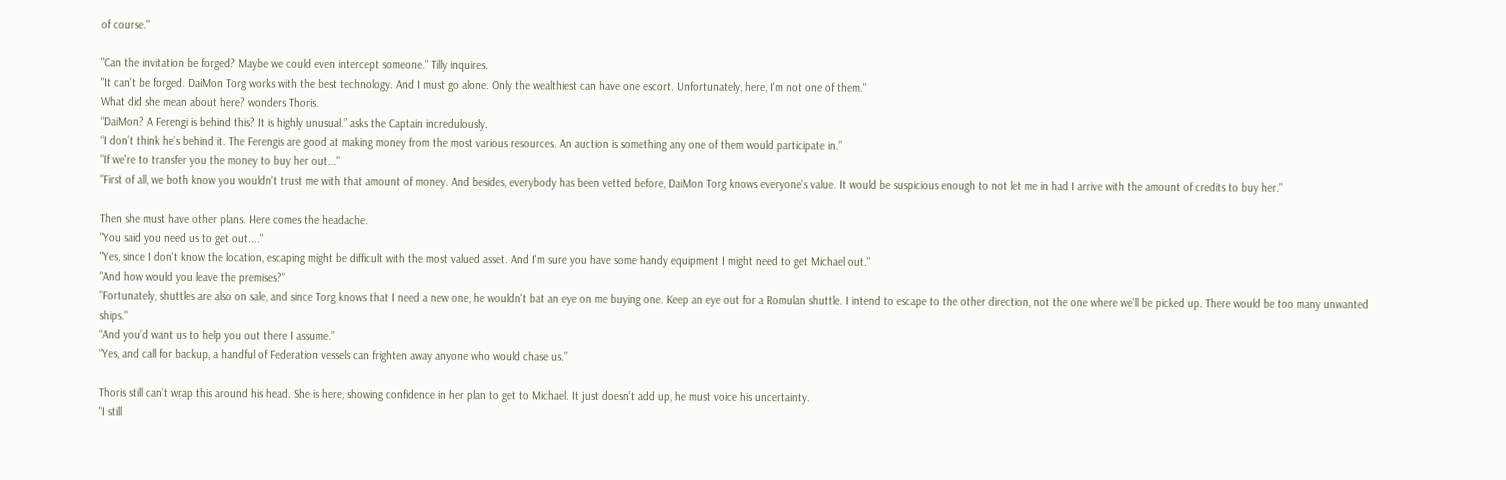of course."

"Can the invitation be forged? Maybe we could even intercept someone." Tilly inquires.
"It can't be forged. DaiMon Torg works with the best technology. And I must go alone. Only the wealthiest can have one escort. Unfortunately, here, I'm not one of them."
What did she mean about here? wonders Thoris.
“DaiMon? A Ferengi is behind this? It is highly unusual.” asks the Captain incredulously.
“I don’t think he’s behind it. The Ferengis are good at making money from the most various resources. An auction is something any one of them would participate in.”
"If we're to transfer you the money to buy her out..."
"First of all, we both know you wouldn't trust me with that amount of money. And besides, everybody has been vetted before, DaiMon Torg knows everyone's value. It would be suspicious enough to not let me in had I arrive with the amount of credits to buy her."

Then she must have other plans. Here comes the headache.
"You said you need us to get out...."
"Yes, since I don't know the location, escaping might be difficult with the most valued asset. And I'm sure you have some handy equipment I might need to get Michael out."
"And how would you leave the premises?"
"Fortunately, shuttles are also on sale, and since Torg knows that I need a new one, he wouldn't bat an eye on me buying one. Keep an eye out for a Romulan shuttle. I intend to escape to the other direction, not the one where we'll be picked up. There would be too many unwanted ships."
“And you’d want us to help you out there I assume.”
“Yes, and call for backup, a handful of Federation vessels can frighten away anyone who would chase us.”

Thoris still can’t wrap this around his head. She is here, showing confidence in her plan to get to Michael. It just doesn’t add up, he must voice his uncertainty.
"I still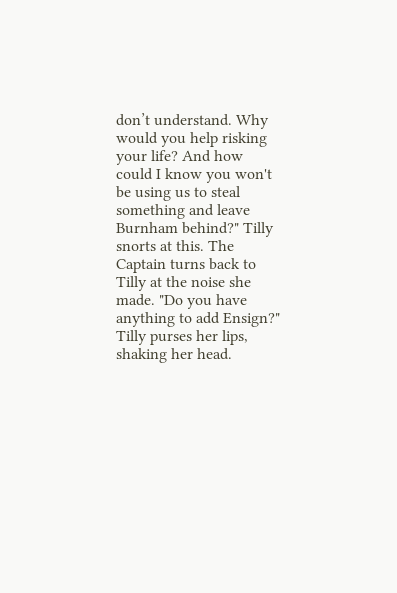don’t understand. Why would you help risking your life? And how could I know you won't be using us to steal something and leave Burnham behind?" Tilly snorts at this. The Captain turns back to Tilly at the noise she made. "Do you have anything to add Ensign?" Tilly purses her lips, shaking her head.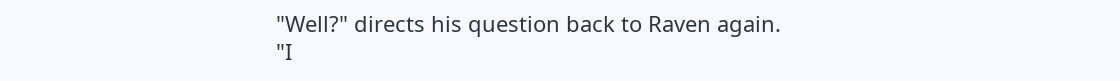"Well?" directs his question back to Raven again.
"I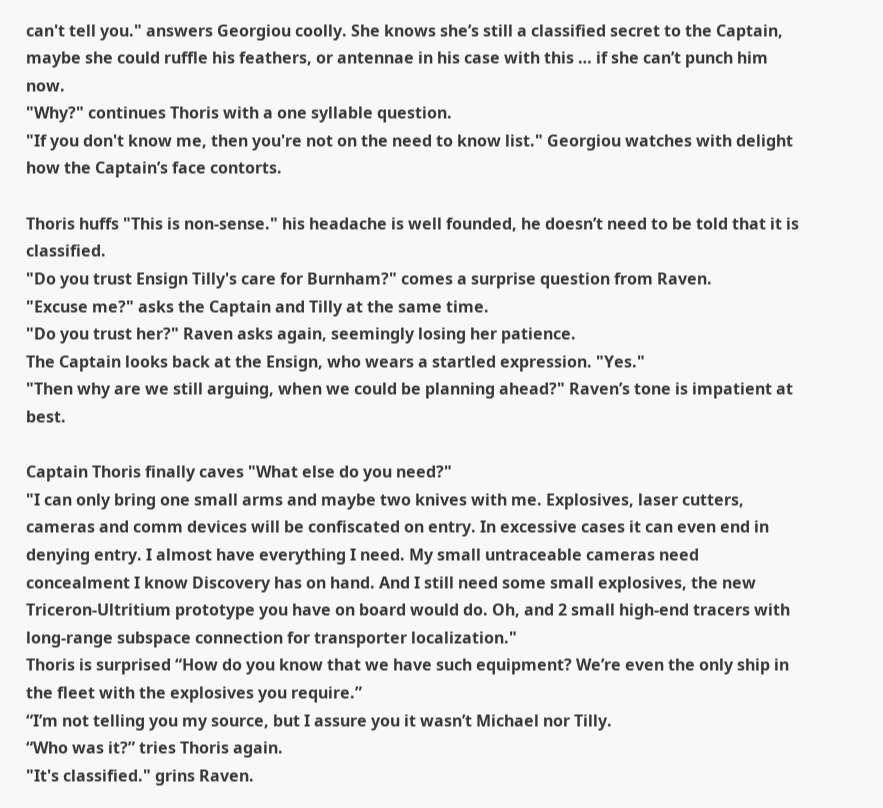can't tell you." answers Georgiou coolly. She knows she’s still a classified secret to the Captain, maybe she could ruffle his feathers, or antennae in his case with this … if she can’t punch him now.
"Why?" continues Thoris with a one syllable question.
"If you don't know me, then you're not on the need to know list." Georgiou watches with delight how the Captain’s face contorts.

Thoris huffs "This is non-sense." his headache is well founded, he doesn’t need to be told that it is classified.
"Do you trust Ensign Tilly's care for Burnham?" comes a surprise question from Raven.
"Excuse me?" asks the Captain and Tilly at the same time.
"Do you trust her?" Raven asks again, seemingly losing her patience.
The Captain looks back at the Ensign, who wears a startled expression. "Yes."
"Then why are we still arguing, when we could be planning ahead?" Raven’s tone is impatient at best.

Captain Thoris finally caves "What else do you need?"
"I can only bring one small arms and maybe two knives with me. Explosives, laser cutters, cameras and comm devices will be confiscated on entry. In excessive cases it can even end in denying entry. I almost have everything I need. My small untraceable cameras need concealment I know Discovery has on hand. And I still need some small explosives, the new Triceron-Ultritium prototype you have on board would do. Oh, and 2 small high-end tracers with long-range subspace connection for transporter localization."
Thoris is surprised “How do you know that we have such equipment? We’re even the only ship in the fleet with the explosives you require.”
“I’m not telling you my source, but I assure you it wasn’t Michael nor Tilly.
“Who was it?” tries Thoris again.
"It's classified." grins Raven.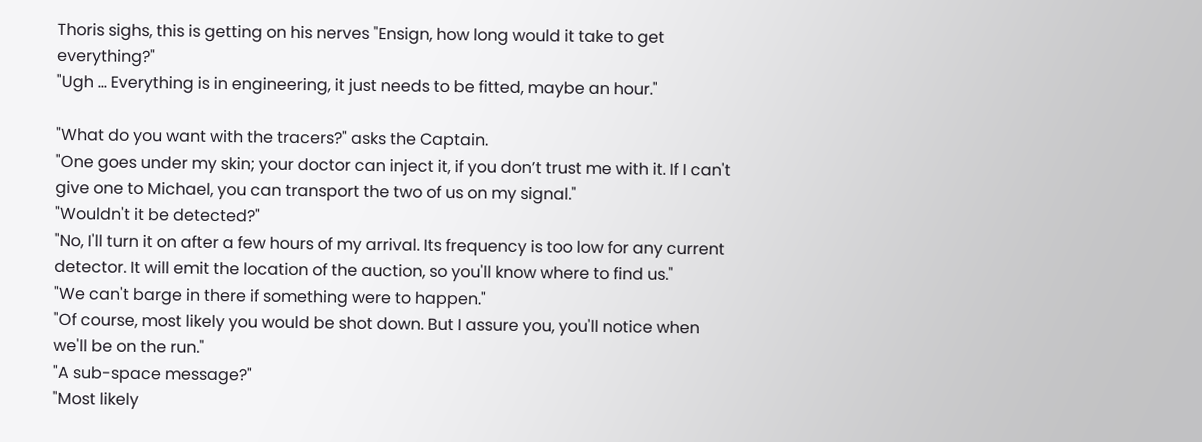Thoris sighs, this is getting on his nerves "Ensign, how long would it take to get everything?"
"Ugh … Everything is in engineering, it just needs to be fitted, maybe an hour."

"What do you want with the tracers?" asks the Captain.
"One goes under my skin; your doctor can inject it, if you don’t trust me with it. If I can't give one to Michael, you can transport the two of us on my signal."
"Wouldn't it be detected?"
"No, I'll turn it on after a few hours of my arrival. Its frequency is too low for any current detector. It will emit the location of the auction, so you'll know where to find us."
"We can't barge in there if something were to happen."
"Of course, most likely you would be shot down. But I assure you, you'll notice when we'll be on the run."
"A sub-space message?"
"Most likely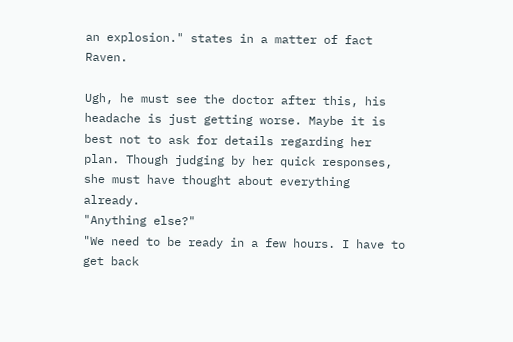an explosion." states in a matter of fact Raven.

Ugh, he must see the doctor after this, his headache is just getting worse. Maybe it is best not to ask for details regarding her plan. Though judging by her quick responses, she must have thought about everything already.
"Anything else?"
"We need to be ready in a few hours. I have to get back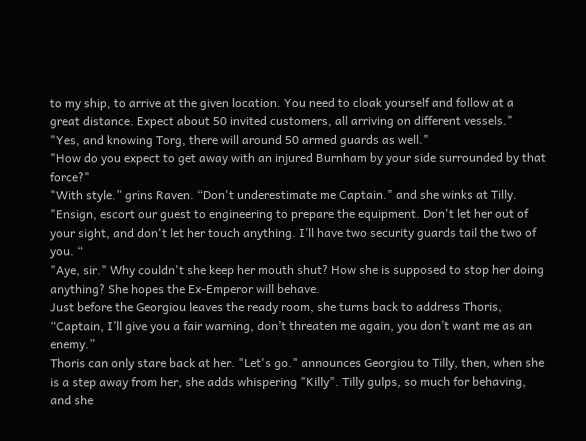to my ship, to arrive at the given location. You need to cloak yourself and follow at a great distance. Expect about 50 invited customers, all arriving on different vessels."
"Yes, and knowing Torg, there will around 50 armed guards as well."
"How do you expect to get away with an injured Burnham by your side surrounded by that force?"
"With style.” grins Raven. “Don't underestimate me Captain." and she winks at Tilly.
"Ensign, escort our guest to engineering to prepare the equipment. Don't let her out of your sight, and don't let her touch anything. I’ll have two security guards tail the two of you. “
"Aye, sir." Why couldn't she keep her mouth shut? How she is supposed to stop her doing anything? She hopes the Ex-Emperor will behave.
Just before the Georgiou leaves the ready room, she turns back to address Thoris, “Captain, I’ll give you a fair warning, don’t threaten me again, you don’t want me as an enemy.”
Thoris can only stare back at her. "Let's go." announces Georgiou to Tilly, then, when she is a step away from her, she adds whispering "Killy". Tilly gulps, so much for behaving, and she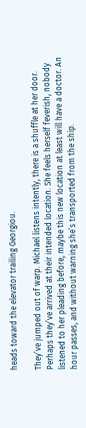heads toward the elevator trailing Georgiou.

They’ve jumped out of warp. Michael listens intently, there is a shuffle at her door. Perhaps they’ve arrived at their intended location. She feels herself feverish, nobody listened to her pleading before, maybe this new location at least will have a doctor. An hour passes, and without warning she’s transported from the ship.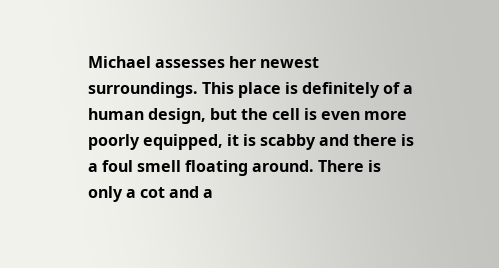Michael assesses her newest surroundings. This place is definitely of a human design, but the cell is even more poorly equipped, it is scabby and there is a foul smell floating around. There is only a cot and a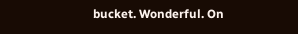bucket. Wonderful. On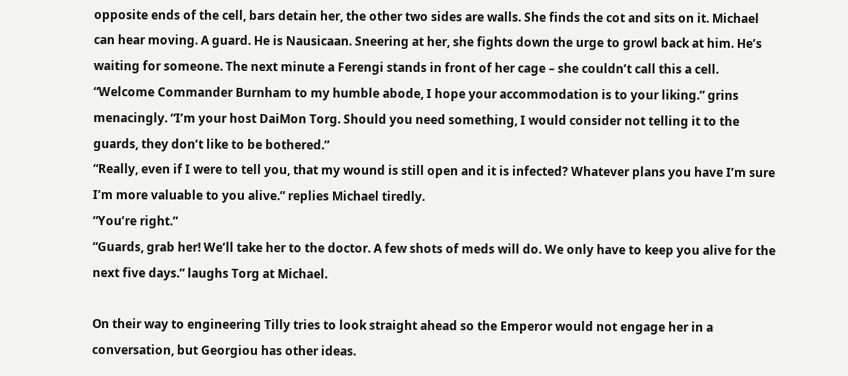opposite ends of the cell, bars detain her, the other two sides are walls. She finds the cot and sits on it. Michael can hear moving. A guard. He is Nausicaan. Sneering at her, she fights down the urge to growl back at him. He’s waiting for someone. The next minute a Ferengi stands in front of her cage – she couldn’t call this a cell.
“Welcome Commander Burnham to my humble abode, I hope your accommodation is to your liking.” grins menacingly. “I’m your host DaiMon Torg. Should you need something, I would consider not telling it to the guards, they don’t like to be bothered.”
“Really, even if I were to tell you, that my wound is still open and it is infected? Whatever plans you have I’m sure I’m more valuable to you alive.” replies Michael tiredly.
“You’re right.”
“Guards, grab her! We’ll take her to the doctor. A few shots of meds will do. We only have to keep you alive for the next five days.” laughs Torg at Michael.

On their way to engineering Tilly tries to look straight ahead so the Emperor would not engage her in a conversation, but Georgiou has other ideas.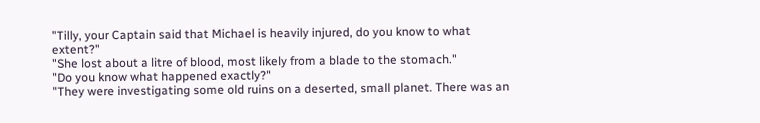"Tilly, your Captain said that Michael is heavily injured, do you know to what extent?"
"She lost about a litre of blood, most likely from a blade to the stomach."
"Do you know what happened exactly?"
"They were investigating some old ruins on a deserted, small planet. There was an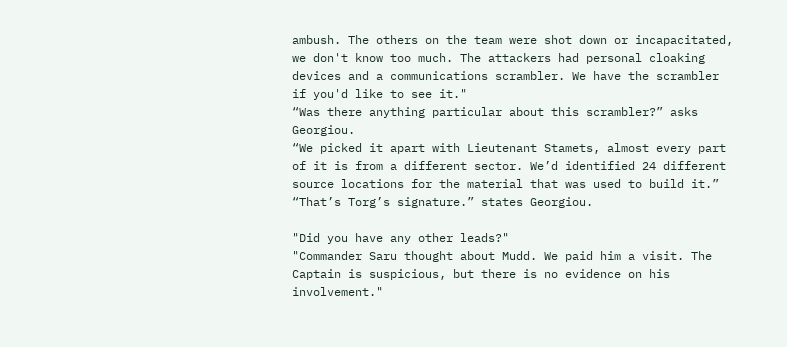ambush. The others on the team were shot down or incapacitated, we don't know too much. The attackers had personal cloaking devices and a communications scrambler. We have the scrambler if you'd like to see it."
“Was there anything particular about this scrambler?” asks Georgiou.
“We picked it apart with Lieutenant Stamets, almost every part of it is from a different sector. We’d identified 24 different source locations for the material that was used to build it.”
“That’s Torg’s signature.” states Georgiou.

"Did you have any other leads?"
"Commander Saru thought about Mudd. We paid him a visit. The Captain is suspicious, but there is no evidence on his involvement."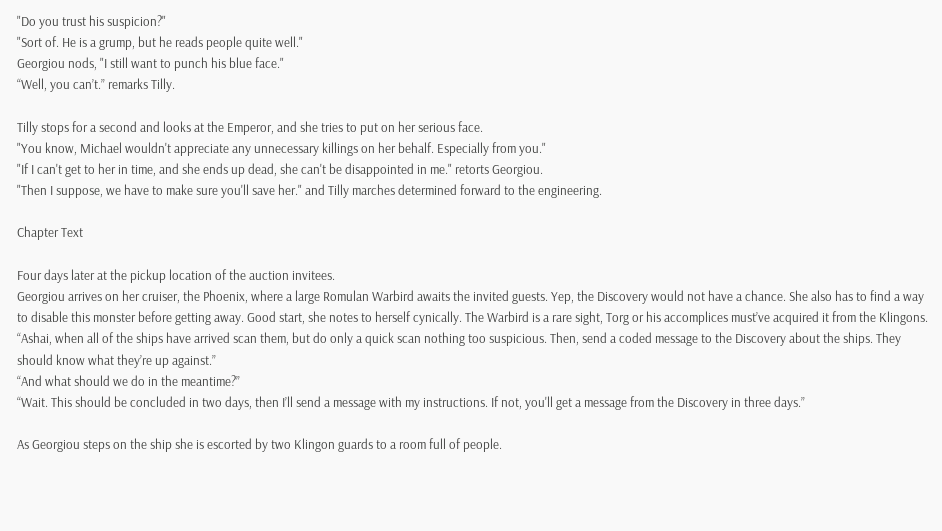"Do you trust his suspicion?"
"Sort of. He is a grump, but he reads people quite well."
Georgiou nods, "I still want to punch his blue face."
“Well, you can’t.” remarks Tilly.

Tilly stops for a second and looks at the Emperor, and she tries to put on her serious face.
"You know, Michael wouldn't appreciate any unnecessary killings on her behalf. Especially from you."
"If I can't get to her in time, and she ends up dead, she can't be disappointed in me." retorts Georgiou.
"Then I suppose, we have to make sure you'll save her." and Tilly marches determined forward to the engineering.

Chapter Text

Four days later at the pickup location of the auction invitees.
Georgiou arrives on her cruiser, the Phoenix, where a large Romulan Warbird awaits the invited guests. Yep, the Discovery would not have a chance. She also has to find a way to disable this monster before getting away. Good start, she notes to herself cynically. The Warbird is a rare sight, Torg or his accomplices must’ve acquired it from the Klingons.
“Ashai, when all of the ships have arrived scan them, but do only a quick scan nothing too suspicious. Then, send a coded message to the Discovery about the ships. They should know what they’re up against.”
“And what should we do in the meantime?”
“Wait. This should be concluded in two days, then I’ll send a message with my instructions. If not, you'll get a message from the Discovery in three days.”

As Georgiou steps on the ship she is escorted by two Klingon guards to a room full of people.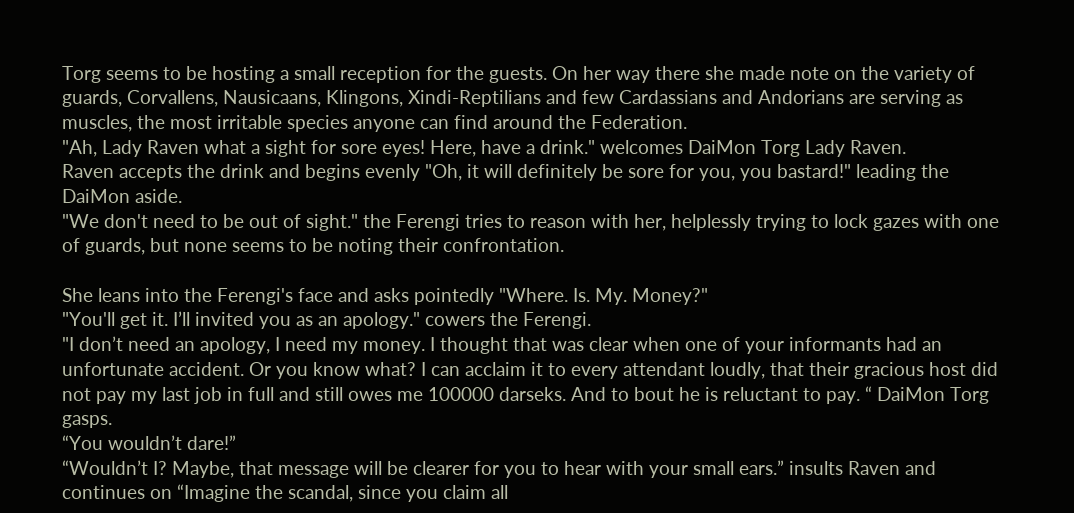Torg seems to be hosting a small reception for the guests. On her way there she made note on the variety of guards, Corvallens, Nausicaans, Klingons, Xindi-Reptilians and few Cardassians and Andorians are serving as muscles, the most irritable species anyone can find around the Federation.
"Ah, Lady Raven what a sight for sore eyes! Here, have a drink." welcomes DaiMon Torg Lady Raven.
Raven accepts the drink and begins evenly "Oh, it will definitely be sore for you, you bastard!" leading the DaiMon aside.
"We don't need to be out of sight." the Ferengi tries to reason with her, helplessly trying to lock gazes with one of guards, but none seems to be noting their confrontation.

She leans into the Ferengi's face and asks pointedly "Where. Is. My. Money?"
"You'll get it. I’ll invited you as an apology." cowers the Ferengi.
"I don’t need an apology, I need my money. I thought that was clear when one of your informants had an unfortunate accident. Or you know what? I can acclaim it to every attendant loudly, that their gracious host did not pay my last job in full and still owes me 100000 darseks. And to bout he is reluctant to pay. “ DaiMon Torg gasps.
“You wouldn’t dare!”
“Wouldn’t I? Maybe, that message will be clearer for you to hear with your small ears.” insults Raven and continues on “Imagine the scandal, since you claim all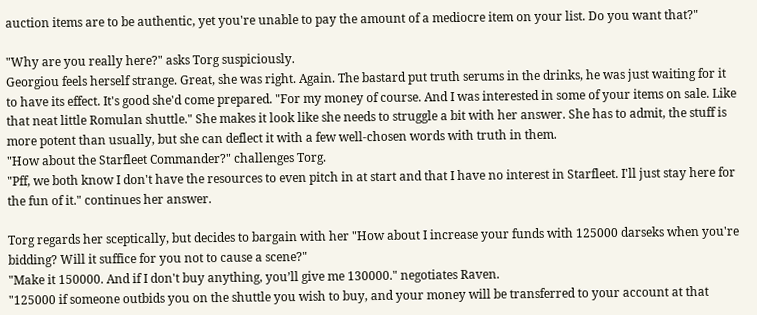auction items are to be authentic, yet you're unable to pay the amount of a mediocre item on your list. Do you want that?"

"Why are you really here?" asks Torg suspiciously.
Georgiou feels herself strange. Great, she was right. Again. The bastard put truth serums in the drinks, he was just waiting for it to have its effect. It's good she'd come prepared. "For my money of course. And I was interested in some of your items on sale. Like that neat little Romulan shuttle." She makes it look like she needs to struggle a bit with her answer. She has to admit, the stuff is more potent than usually, but she can deflect it with a few well-chosen words with truth in them.
"How about the Starfleet Commander?" challenges Torg.
"Pff, we both know I don't have the resources to even pitch in at start and that I have no interest in Starfleet. I'll just stay here for the fun of it." continues her answer.

Torg regards her sceptically, but decides to bargain with her "How about I increase your funds with 125000 darseks when you're bidding? Will it suffice for you not to cause a scene?"
"Make it 150000. And if I don't buy anything, you’ll give me 130000." negotiates Raven.
"125000 if someone outbids you on the shuttle you wish to buy, and your money will be transferred to your account at that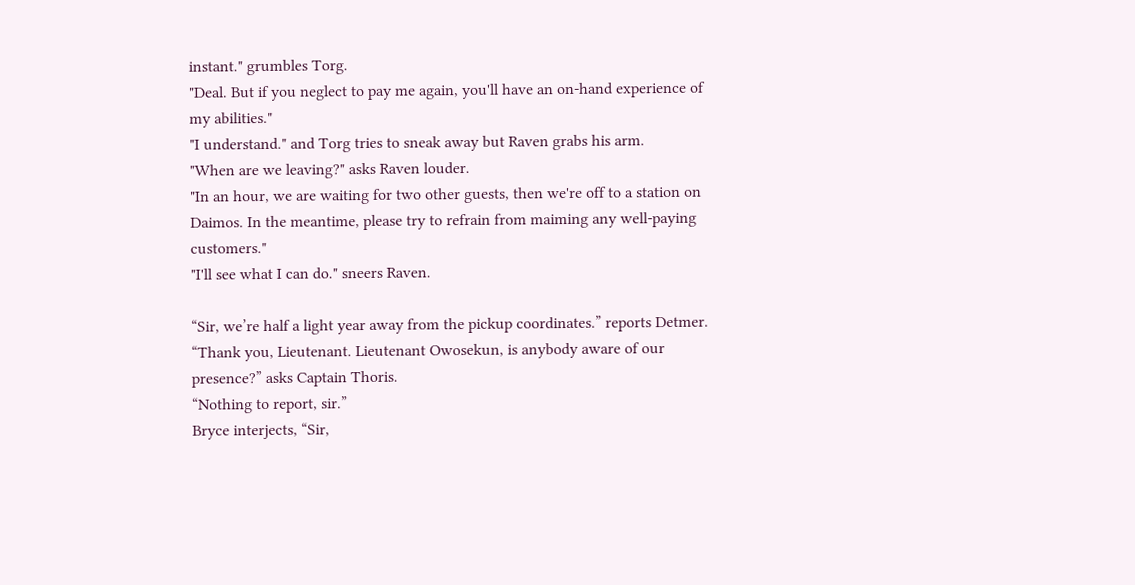instant." grumbles Torg.
"Deal. But if you neglect to pay me again, you'll have an on-hand experience of my abilities."
"I understand." and Torg tries to sneak away but Raven grabs his arm.
"When are we leaving?" asks Raven louder.
"In an hour, we are waiting for two other guests, then we're off to a station on Daimos. In the meantime, please try to refrain from maiming any well-paying customers."
"I'll see what I can do." sneers Raven.

“Sir, we’re half a light year away from the pickup coordinates.” reports Detmer.
“Thank you, Lieutenant. Lieutenant Owosekun, is anybody aware of our presence?” asks Captain Thoris.
“Nothing to report, sir.”
Bryce interjects, “Sir,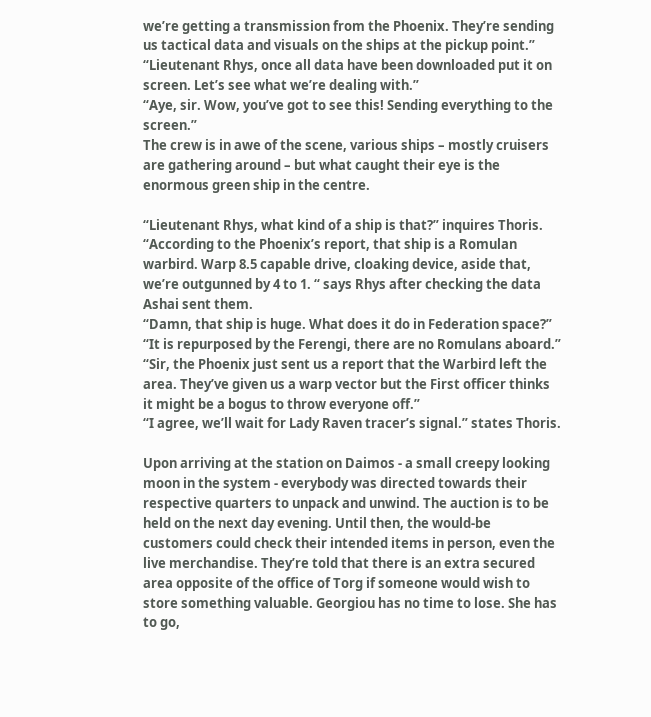we’re getting a transmission from the Phoenix. They’re sending us tactical data and visuals on the ships at the pickup point.”
“Lieutenant Rhys, once all data have been downloaded put it on screen. Let’s see what we’re dealing with.”
“Aye, sir. Wow, you’ve got to see this! Sending everything to the screen.”
The crew is in awe of the scene, various ships – mostly cruisers are gathering around – but what caught their eye is the enormous green ship in the centre.

“Lieutenant Rhys, what kind of a ship is that?” inquires Thoris.
“According to the Phoenix’s report, that ship is a Romulan warbird. Warp 8.5 capable drive, cloaking device, aside that, we’re outgunned by 4 to 1. “ says Rhys after checking the data Ashai sent them.
“Damn, that ship is huge. What does it do in Federation space?”
“It is repurposed by the Ferengi, there are no Romulans aboard.”
“Sir, the Phoenix just sent us a report that the Warbird left the area. They’ve given us a warp vector but the First officer thinks it might be a bogus to throw everyone off.”
“I agree, we’ll wait for Lady Raven tracer’s signal.” states Thoris.

Upon arriving at the station on Daimos - a small creepy looking moon in the system - everybody was directed towards their respective quarters to unpack and unwind. The auction is to be held on the next day evening. Until then, the would-be customers could check their intended items in person, even the live merchandise. They’re told that there is an extra secured area opposite of the office of Torg if someone would wish to store something valuable. Georgiou has no time to lose. She has to go,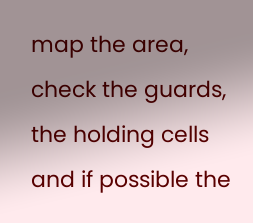map the area, check the guards, the holding cells and if possible the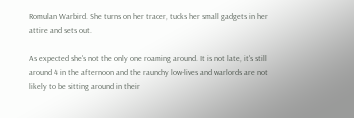Romulan Warbird. She turns on her tracer, tucks her small gadgets in her attire and sets out.

As expected she's not the only one roaming around. It is not late, it's still around 4 in the afternoon and the raunchy low-lives and warlords are not likely to be sitting around in their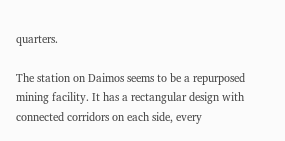quarters.

The station on Daimos seems to be a repurposed mining facility. It has a rectangular design with connected corridors on each side, every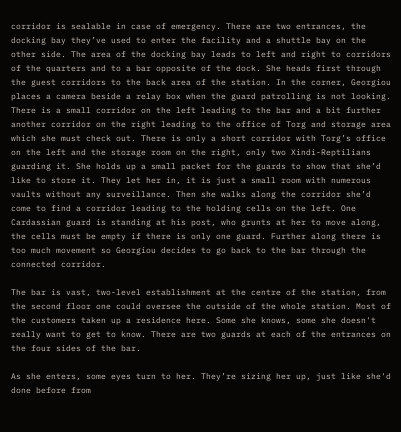corridor is sealable in case of emergency. There are two entrances, the docking bay they’ve used to enter the facility and a shuttle bay on the other side. The area of the docking bay leads to left and right to corridors of the quarters and to a bar opposite of the dock. She heads first through the guest corridors to the back area of the station. In the corner, Georgiou places a camera beside a relay box when the guard patrolling is not looking. There is a small corridor on the left leading to the bar and a bit further another corridor on the right leading to the office of Torg and storage area which she must check out. There is only a short corridor with Torg’s office on the left and the storage room on the right, only two Xindi-Reptilians guarding it. She holds up a small packet for the guards to show that she’d like to store it. They let her in, it is just a small room with numerous vaults without any surveillance. Then she walks along the corridor she’d come to find a corridor leading to the holding cells on the left. One Cardassian guard is standing at his post, who grunts at her to move along, the cells must be empty if there is only one guard. Further along there is too much movement so Georgiou decides to go back to the bar through the connected corridor.

The bar is vast, two-level establishment at the centre of the station, from the second floor one could oversee the outside of the whole station. Most of the customers taken up a residence here. Some she knows, some she doesn't really want to get to know. There are two guards at each of the entrances on the four sides of the bar.

As she enters, some eyes turn to her. They’re sizing her up, just like she'd done before from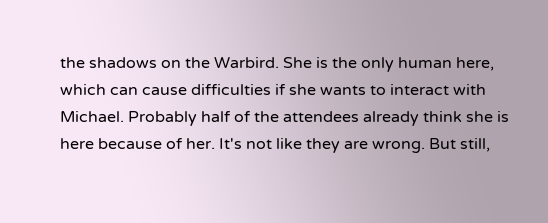the shadows on the Warbird. She is the only human here, which can cause difficulties if she wants to interact with Michael. Probably half of the attendees already think she is here because of her. It's not like they are wrong. But still,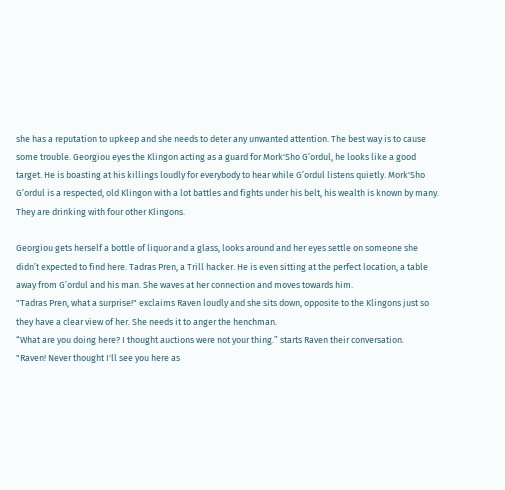she has a reputation to upkeep and she needs to deter any unwanted attention. The best way is to cause some trouble. Georgiou eyes the Klingon acting as a guard for Mork'Sho G’ordul, he looks like a good target. He is boasting at his killings loudly for everybody to hear while G’ordul listens quietly. Mork'Sho G’ordul is a respected, old Klingon with a lot battles and fights under his belt, his wealth is known by many. They are drinking with four other Klingons.

Georgiou gets herself a bottle of liquor and a glass, looks around and her eyes settle on someone she didn’t expected to find here. Tadras Pren, a Trill hacker. He is even sitting at the perfect location, a table away from G’ordul and his man. She waves at her connection and moves towards him.
"Tadras Pren, what a surprise!" exclaims Raven loudly and she sits down, opposite to the Klingons just so they have a clear view of her. She needs it to anger the henchman.
“What are you doing here? I thought auctions were not your thing.” starts Raven their conversation.
"Raven! Never thought I'll see you here as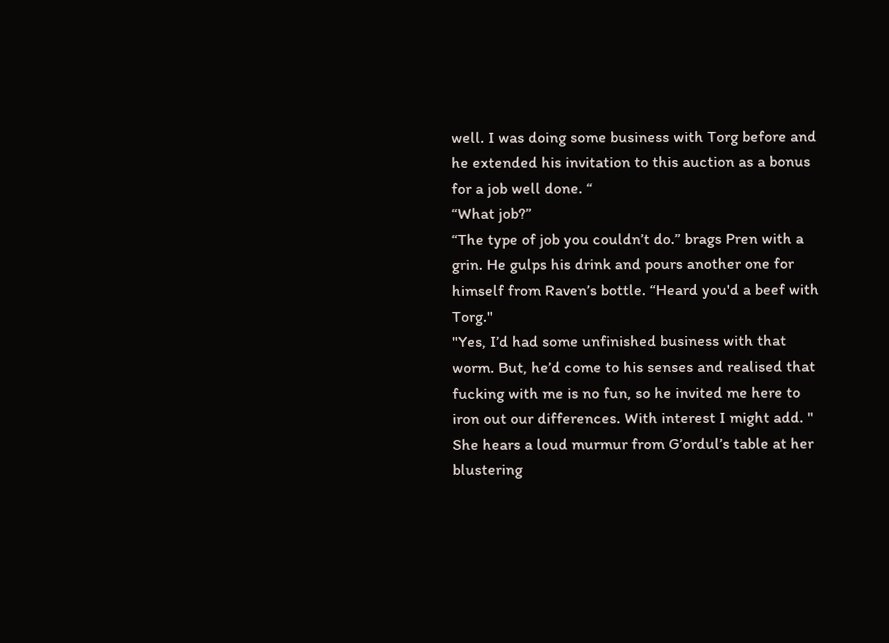well. I was doing some business with Torg before and he extended his invitation to this auction as a bonus for a job well done. “
“What job?”
“The type of job you couldn’t do.” brags Pren with a grin. He gulps his drink and pours another one for himself from Raven’s bottle. “Heard you'd a beef with Torg."
"Yes, I’d had some unfinished business with that worm. But, he’d come to his senses and realised that fucking with me is no fun, so he invited me here to iron out our differences. With interest I might add. "
She hears a loud murmur from G’ordul’s table at her blustering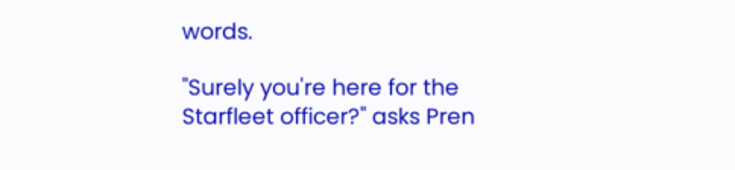words.

"Surely you're here for the Starfleet officer?" asks Pren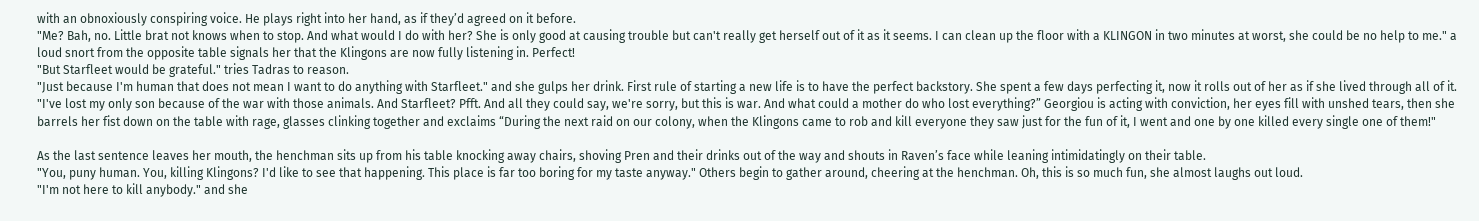with an obnoxiously conspiring voice. He plays right into her hand, as if they’d agreed on it before.
"Me? Bah, no. Little brat not knows when to stop. And what would I do with her? She is only good at causing trouble but can't really get herself out of it as it seems. I can clean up the floor with a KLINGON in two minutes at worst, she could be no help to me." a loud snort from the opposite table signals her that the Klingons are now fully listening in. Perfect!
"But Starfleet would be grateful." tries Tadras to reason.
"Just because I'm human that does not mean I want to do anything with Starfleet." and she gulps her drink. First rule of starting a new life is to have the perfect backstory. She spent a few days perfecting it, now it rolls out of her as if she lived through all of it.
"I've lost my only son because of the war with those animals. And Starfleet? Pfft. And all they could say, we're sorry, but this is war. And what could a mother do who lost everything?” Georgiou is acting with conviction, her eyes fill with unshed tears, then she barrels her fist down on the table with rage, glasses clinking together and exclaims “During the next raid on our colony, when the Klingons came to rob and kill everyone they saw just for the fun of it, I went and one by one killed every single one of them!"

As the last sentence leaves her mouth, the henchman sits up from his table knocking away chairs, shoving Pren and their drinks out of the way and shouts in Raven’s face while leaning intimidatingly on their table.
"You, puny human. You, killing Klingons? I'd like to see that happening. This place is far too boring for my taste anyway." Others begin to gather around, cheering at the henchman. Oh, this is so much fun, she almost laughs out loud.
"I'm not here to kill anybody." and she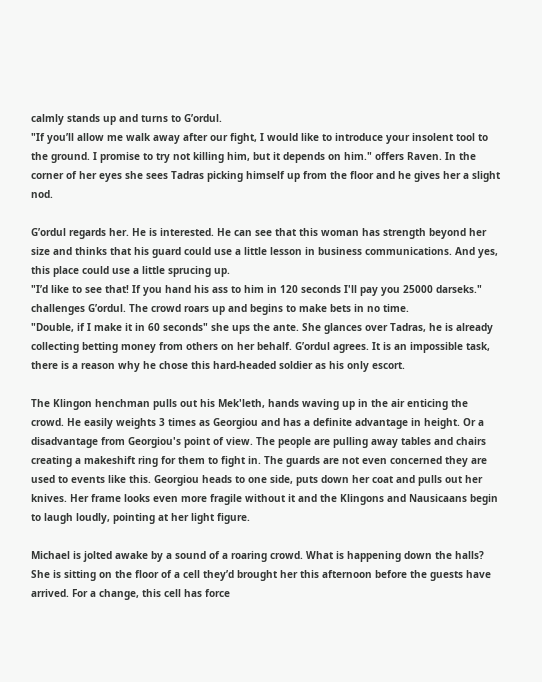calmly stands up and turns to G’ordul.
"If you’ll allow me walk away after our fight, I would like to introduce your insolent tool to the ground. I promise to try not killing him, but it depends on him." offers Raven. In the corner of her eyes she sees Tadras picking himself up from the floor and he gives her a slight nod.

G’ordul regards her. He is interested. He can see that this woman has strength beyond her size and thinks that his guard could use a little lesson in business communications. And yes, this place could use a little sprucing up.
"I’d like to see that! If you hand his ass to him in 120 seconds I'll pay you 25000 darseks." challenges G’ordul. The crowd roars up and begins to make bets in no time.
"Double, if I make it in 60 seconds" she ups the ante. She glances over Tadras, he is already collecting betting money from others on her behalf. G’ordul agrees. It is an impossible task, there is a reason why he chose this hard-headed soldier as his only escort.

The Klingon henchman pulls out his Mek'leth, hands waving up in the air enticing the crowd. He easily weights 3 times as Georgiou and has a definite advantage in height. Or a disadvantage from Georgiou's point of view. The people are pulling away tables and chairs creating a makeshift ring for them to fight in. The guards are not even concerned they are used to events like this. Georgiou heads to one side, puts down her coat and pulls out her knives. Her frame looks even more fragile without it and the Klingons and Nausicaans begin to laugh loudly, pointing at her light figure.

Michael is jolted awake by a sound of a roaring crowd. What is happening down the halls? She is sitting on the floor of a cell they’d brought her this afternoon before the guests have arrived. For a change, this cell has force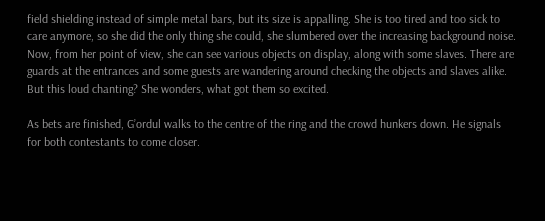field shielding instead of simple metal bars, but its size is appalling. She is too tired and too sick to care anymore, so she did the only thing she could, she slumbered over the increasing background noise. Now, from her point of view, she can see various objects on display, along with some slaves. There are guards at the entrances and some guests are wandering around checking the objects and slaves alike. But this loud chanting? She wonders, what got them so excited.

As bets are finished, G’ordul walks to the centre of the ring and the crowd hunkers down. He signals for both contestants to come closer.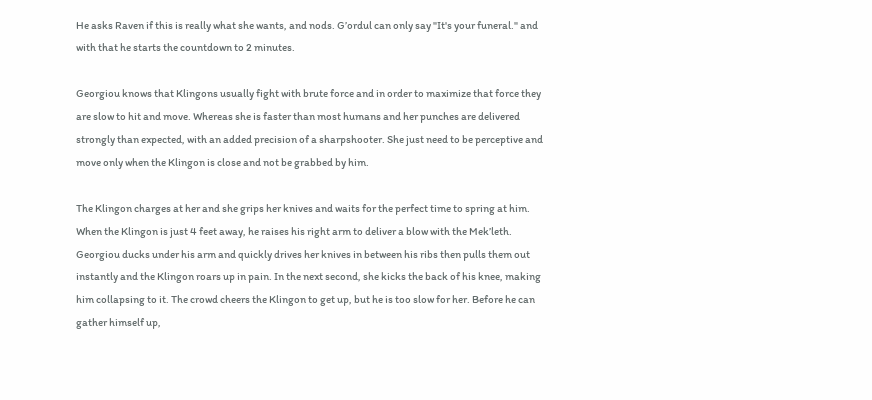He asks Raven if this is really what she wants, and nods. G’ordul can only say "It's your funeral." and with that he starts the countdown to 2 minutes.

Georgiou knows that Klingons usually fight with brute force and in order to maximize that force they are slow to hit and move. Whereas she is faster than most humans and her punches are delivered strongly than expected, with an added precision of a sharpshooter. She just need to be perceptive and move only when the Klingon is close and not be grabbed by him.

The Klingon charges at her and she grips her knives and waits for the perfect time to spring at him. When the Klingon is just 4 feet away, he raises his right arm to deliver a blow with the Mek’leth. Georgiou ducks under his arm and quickly drives her knives in between his ribs then pulls them out instantly and the Klingon roars up in pain. In the next second, she kicks the back of his knee, making him collapsing to it. The crowd cheers the Klingon to get up, but he is too slow for her. Before he can gather himself up,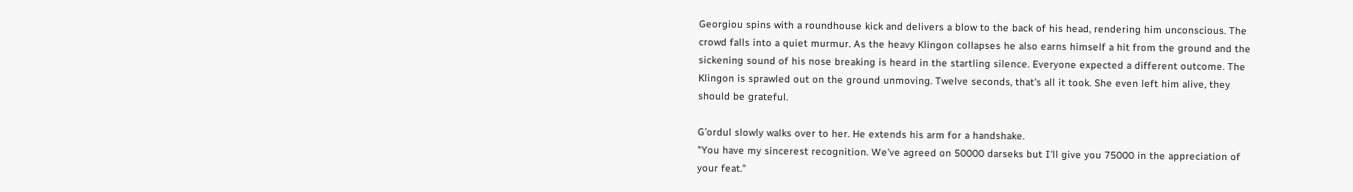Georgiou spins with a roundhouse kick and delivers a blow to the back of his head, rendering him unconscious. The crowd falls into a quiet murmur. As the heavy Klingon collapses he also earns himself a hit from the ground and the sickening sound of his nose breaking is heard in the startling silence. Everyone expected a different outcome. The Klingon is sprawled out on the ground unmoving. Twelve seconds, that's all it took. She even left him alive, they should be grateful.

G’ordul slowly walks over to her. He extends his arm for a handshake.
"You have my sincerest recognition. We've agreed on 50000 darseks but I'll give you 75000 in the appreciation of your feat."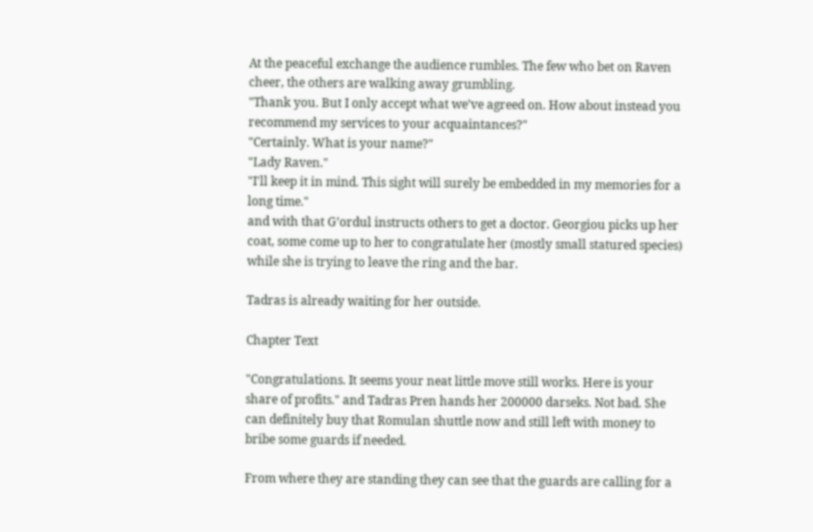At the peaceful exchange the audience rumbles. The few who bet on Raven cheer, the others are walking away grumbling.
"Thank you. But I only accept what we’ve agreed on. How about instead you recommend my services to your acquaintances?"
"Certainly. What is your name?"
"Lady Raven."
"I'll keep it in mind. This sight will surely be embedded in my memories for a long time."
and with that G’ordul instructs others to get a doctor. Georgiou picks up her coat, some come up to her to congratulate her (mostly small statured species) while she is trying to leave the ring and the bar.

Tadras is already waiting for her outside.

Chapter Text

"Congratulations. It seems your neat little move still works. Here is your share of profits." and Tadras Pren hands her 200000 darseks. Not bad. She can definitely buy that Romulan shuttle now and still left with money to bribe some guards if needed.

From where they are standing they can see that the guards are calling for a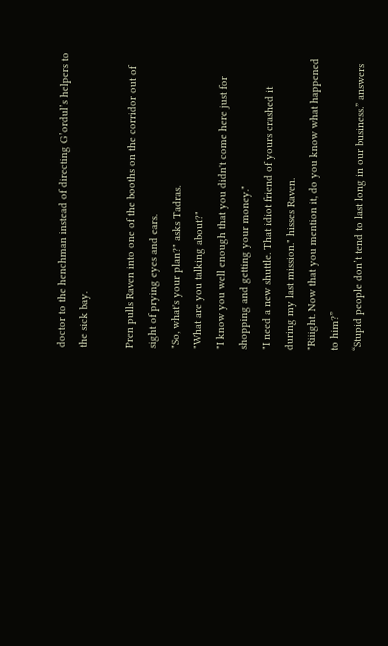doctor to the henchman instead of directing G’ordul’s helpers to the sick bay.

Pren pulls Raven into one of the booths on the corridor out of sight of prying eyes and ears.
"So, what's your plan?" asks Tadras.
"What are you talking about?"
"I know you well enough that you didn't come here just for shopping and getting your money."
"I need a new shuttle. That idiot friend of yours crashed it during my last mission." hisses Raven.
"Riiight. Now that you mention it, do you know what happened to him?”
“Stupid people don’t tend to last long in our business.” answers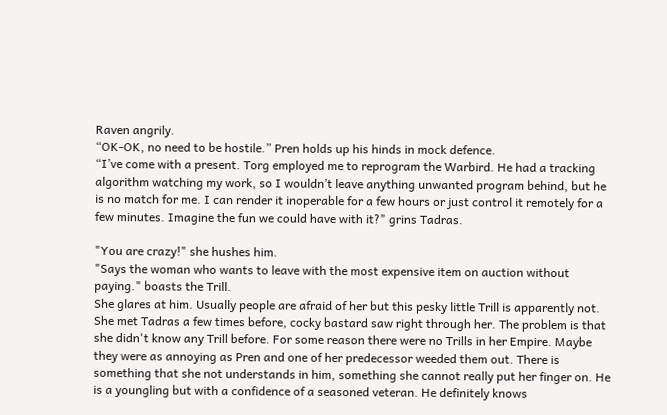Raven angrily.
“OK-OK, no need to be hostile.” Pren holds up his hinds in mock defence.
“I’ve come with a present. Torg employed me to reprogram the Warbird. He had a tracking algorithm watching my work, so I wouldn’t leave anything unwanted program behind, but he is no match for me. I can render it inoperable for a few hours or just control it remotely for a few minutes. Imagine the fun we could have with it?" grins Tadras.

"You are crazy!" she hushes him.
"Says the woman who wants to leave with the most expensive item on auction without paying." boasts the Trill.
She glares at him. Usually people are afraid of her but this pesky little Trill is apparently not. She met Tadras a few times before, cocky bastard saw right through her. The problem is that she didn't know any Trill before. For some reason there were no Trills in her Empire. Maybe they were as annoying as Pren and one of her predecessor weeded them out. There is something that she not understands in him, something she cannot really put her finger on. He is a youngling but with a confidence of a seasoned veteran. He definitely knows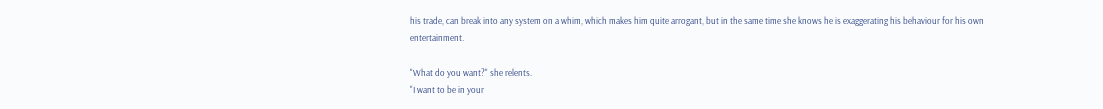his trade, can break into any system on a whim, which makes him quite arrogant, but in the same time she knows he is exaggerating his behaviour for his own entertainment.

"What do you want?" she relents.
"I want to be in your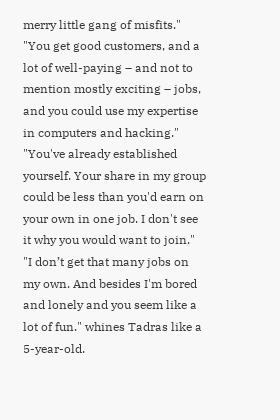merry little gang of misfits."
"You get good customers, and a lot of well-paying – and not to mention mostly exciting – jobs, and you could use my expertise in computers and hacking."
"You've already established yourself. Your share in my group could be less than you'd earn on your own in one job. I don't see it why you would want to join."
"I don’t get that many jobs on my own. And besides I'm bored and lonely and you seem like a lot of fun." whines Tadras like a 5-year-old.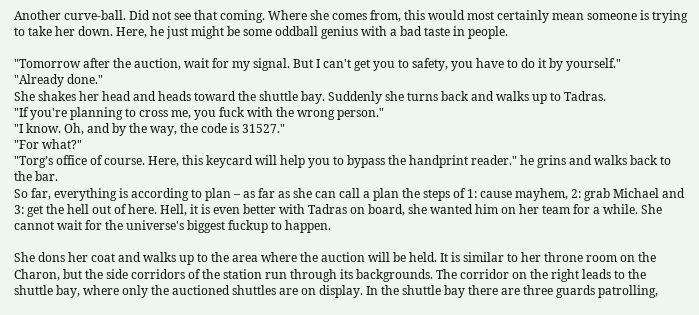Another curve-ball. Did not see that coming. Where she comes from, this would most certainly mean someone is trying to take her down. Here, he just might be some oddball genius with a bad taste in people.

"Tomorrow after the auction, wait for my signal. But I can't get you to safety, you have to do it by yourself."
"Already done."
She shakes her head and heads toward the shuttle bay. Suddenly she turns back and walks up to Tadras.
"If you're planning to cross me, you fuck with the wrong person."
"I know. Oh, and by the way, the code is 31527."
"For what?"
"Torg’s office of course. Here, this keycard will help you to bypass the handprint reader." he grins and walks back to the bar.
So far, everything is according to plan – as far as she can call a plan the steps of 1: cause mayhem, 2: grab Michael and 3: get the hell out of here. Hell, it is even better with Tadras on board, she wanted him on her team for a while. She cannot wait for the universe's biggest fuckup to happen.

She dons her coat and walks up to the area where the auction will be held. It is similar to her throne room on the Charon, but the side corridors of the station run through its backgrounds. The corridor on the right leads to the shuttle bay, where only the auctioned shuttles are on display. In the shuttle bay there are three guards patrolling,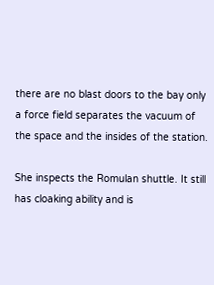there are no blast doors to the bay only a force field separates the vacuum of the space and the insides of the station.

She inspects the Romulan shuttle. It still has cloaking ability and is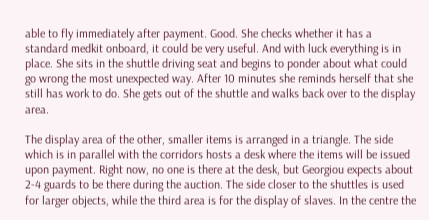able to fly immediately after payment. Good. She checks whether it has a standard medkit onboard, it could be very useful. And with luck everything is in place. She sits in the shuttle driving seat and begins to ponder about what could go wrong the most unexpected way. After 10 minutes she reminds herself that she still has work to do. She gets out of the shuttle and walks back over to the display area.

The display area of the other, smaller items is arranged in a triangle. The side which is in parallel with the corridors hosts a desk where the items will be issued upon payment. Right now, no one is there at the desk, but Georgiou expects about 2-4 guards to be there during the auction. The side closer to the shuttles is used for larger objects, while the third area is for the display of slaves. In the centre the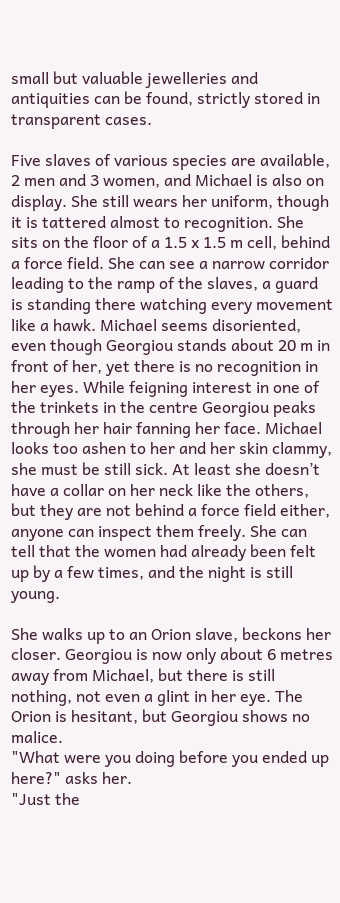small but valuable jewelleries and antiquities can be found, strictly stored in transparent cases.

Five slaves of various species are available, 2 men and 3 women, and Michael is also on display. She still wears her uniform, though it is tattered almost to recognition. She sits on the floor of a 1.5 x 1.5 m cell, behind a force field. She can see a narrow corridor leading to the ramp of the slaves, a guard is standing there watching every movement like a hawk. Michael seems disoriented, even though Georgiou stands about 20 m in front of her, yet there is no recognition in her eyes. While feigning interest in one of the trinkets in the centre Georgiou peaks through her hair fanning her face. Michael looks too ashen to her and her skin clammy, she must be still sick. At least she doesn’t have a collar on her neck like the others, but they are not behind a force field either, anyone can inspect them freely. She can tell that the women had already been felt up by a few times, and the night is still young.

She walks up to an Orion slave, beckons her closer. Georgiou is now only about 6 metres away from Michael, but there is still nothing, not even a glint in her eye. The Orion is hesitant, but Georgiou shows no malice.
"What were you doing before you ended up here?" asks her.
"Just the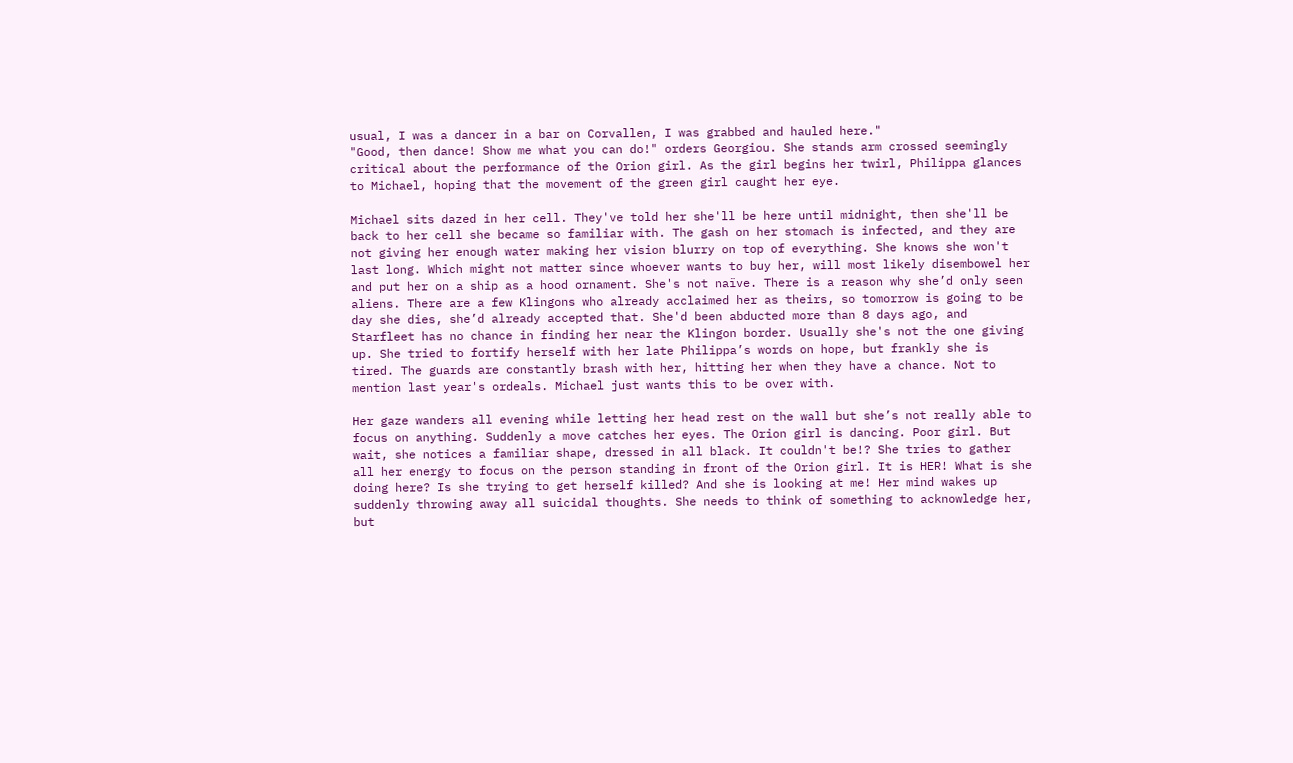usual, I was a dancer in a bar on Corvallen, I was grabbed and hauled here."
"Good, then dance! Show me what you can do!" orders Georgiou. She stands arm crossed seemingly critical about the performance of the Orion girl. As the girl begins her twirl, Philippa glances to Michael, hoping that the movement of the green girl caught her eye.

Michael sits dazed in her cell. They've told her she'll be here until midnight, then she'll be back to her cell she became so familiar with. The gash on her stomach is infected, and they are not giving her enough water making her vision blurry on top of everything. She knows she won't last long. Which might not matter since whoever wants to buy her, will most likely disembowel her and put her on a ship as a hood ornament. She's not naïve. There is a reason why she’d only seen aliens. There are a few Klingons who already acclaimed her as theirs, so tomorrow is going to be day she dies, she’d already accepted that. She'd been abducted more than 8 days ago, and Starfleet has no chance in finding her near the Klingon border. Usually she's not the one giving up. She tried to fortify herself with her late Philippa’s words on hope, but frankly she is tired. The guards are constantly brash with her, hitting her when they have a chance. Not to mention last year's ordeals. Michael just wants this to be over with.

Her gaze wanders all evening while letting her head rest on the wall but she’s not really able to focus on anything. Suddenly a move catches her eyes. The Orion girl is dancing. Poor girl. But wait, she notices a familiar shape, dressed in all black. It couldn't be!? She tries to gather all her energy to focus on the person standing in front of the Orion girl. It is HER! What is she doing here? Is she trying to get herself killed? And she is looking at me! Her mind wakes up suddenly throwing away all suicidal thoughts. She needs to think of something to acknowledge her, but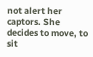not alert her captors. She decides to move, to sit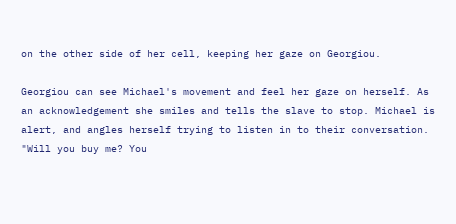on the other side of her cell, keeping her gaze on Georgiou.

Georgiou can see Michael's movement and feel her gaze on herself. As an acknowledgement she smiles and tells the slave to stop. Michael is alert, and angles herself trying to listen in to their conversation.
"Will you buy me? You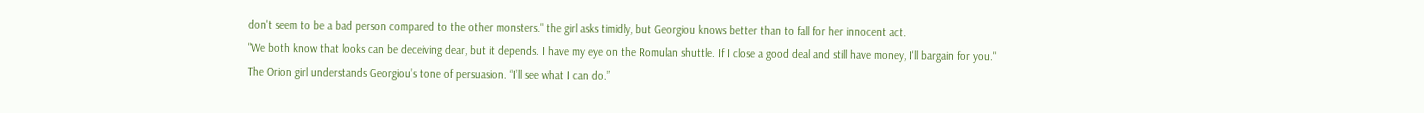don't seem to be a bad person compared to the other monsters." the girl asks timidly, but Georgiou knows better than to fall for her innocent act.
"We both know that looks can be deceiving dear, but it depends. I have my eye on the Romulan shuttle. If I close a good deal and still have money, I'll bargain for you."
The Orion girl understands Georgiou’s tone of persuasion. “I’ll see what I can do.”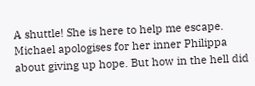A shuttle! She is here to help me escape. Michael apologises for her inner Philippa about giving up hope. But how in the hell did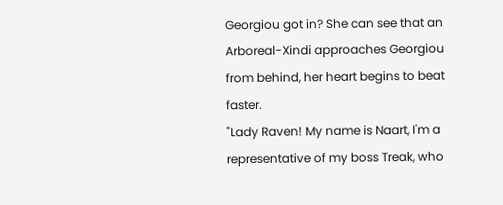Georgiou got in? She can see that an Arboreal-Xindi approaches Georgiou from behind, her heart begins to beat faster.
"Lady Raven! My name is Naart, I'm a representative of my boss Treak, who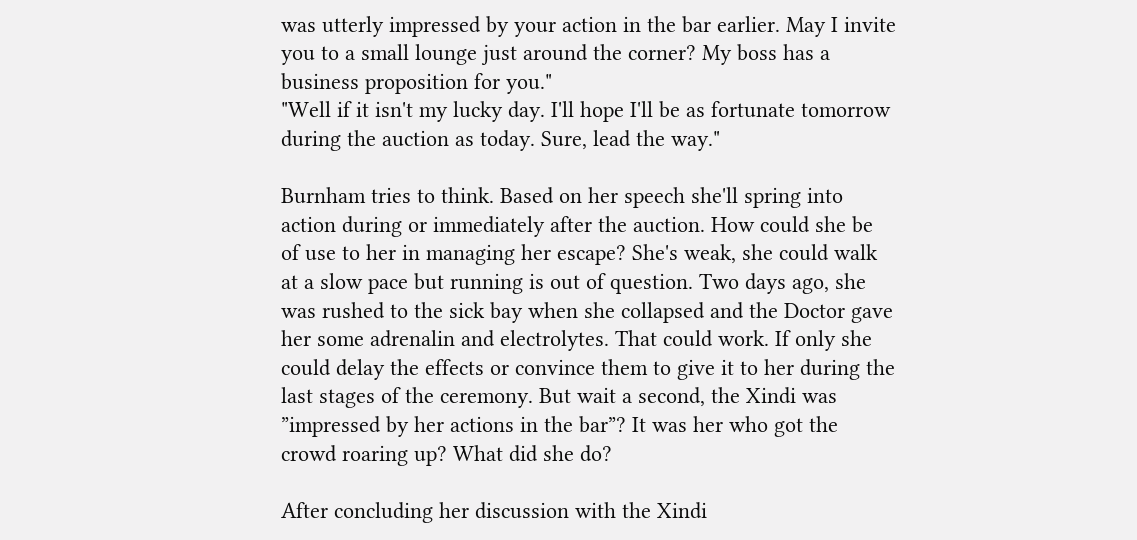was utterly impressed by your action in the bar earlier. May I invite you to a small lounge just around the corner? My boss has a business proposition for you."
"Well if it isn't my lucky day. I'll hope I'll be as fortunate tomorrow during the auction as today. Sure, lead the way."

Burnham tries to think. Based on her speech she'll spring into action during or immediately after the auction. How could she be of use to her in managing her escape? She's weak, she could walk at a slow pace but running is out of question. Two days ago, she was rushed to the sick bay when she collapsed and the Doctor gave her some adrenalin and electrolytes. That could work. If only she could delay the effects or convince them to give it to her during the last stages of the ceremony. But wait a second, the Xindi was ”impressed by her actions in the bar”? It was her who got the crowd roaring up? What did she do?

After concluding her discussion with the Xindi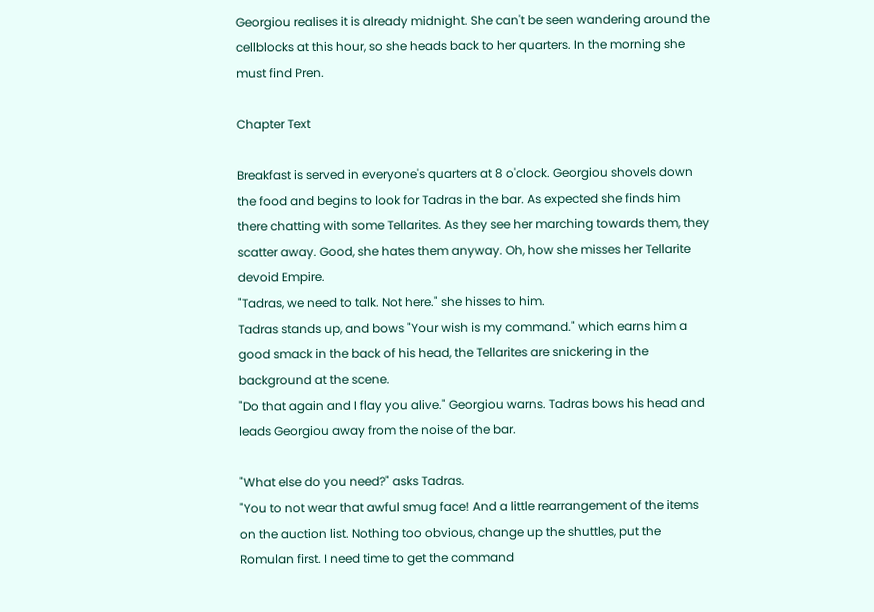Georgiou realises it is already midnight. She can't be seen wandering around the cellblocks at this hour, so she heads back to her quarters. In the morning she must find Pren.

Chapter Text

Breakfast is served in everyone's quarters at 8 o'clock. Georgiou shovels down the food and begins to look for Tadras in the bar. As expected she finds him there chatting with some Tellarites. As they see her marching towards them, they scatter away. Good, she hates them anyway. Oh, how she misses her Tellarite devoid Empire.
"Tadras, we need to talk. Not here." she hisses to him.
Tadras stands up, and bows "Your wish is my command." which earns him a good smack in the back of his head, the Tellarites are snickering in the background at the scene.
"Do that again and I flay you alive." Georgiou warns. Tadras bows his head and leads Georgiou away from the noise of the bar.

"What else do you need?" asks Tadras.
"You to not wear that awful smug face! And a little rearrangement of the items on the auction list. Nothing too obvious, change up the shuttles, put the Romulan first. I need time to get the command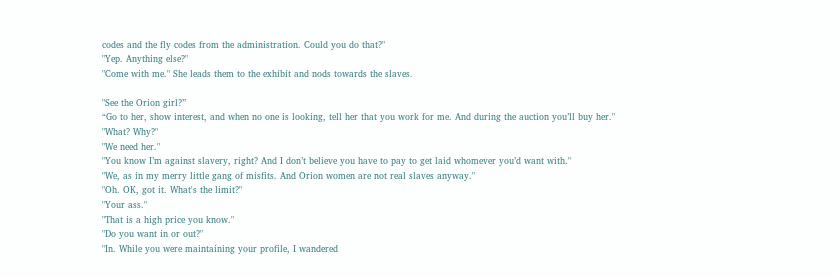codes and the fly codes from the administration. Could you do that?"
"Yep. Anything else?"
"Come with me." She leads them to the exhibit and nods towards the slaves.

"See the Orion girl?”
“Go to her, show interest, and when no one is looking, tell her that you work for me. And during the auction you’ll buy her."
"What? Why?"
"We need her."
"You know I’m against slavery, right? And I don’t believe you have to pay to get laid whomever you’d want with."
"We, as in my merry little gang of misfits. And Orion women are not real slaves anyway."
"Oh. OK, got it. What's the limit?"
"Your ass."
"That is a high price you know."
"Do you want in or out?"
"In. While you were maintaining your profile, I wandered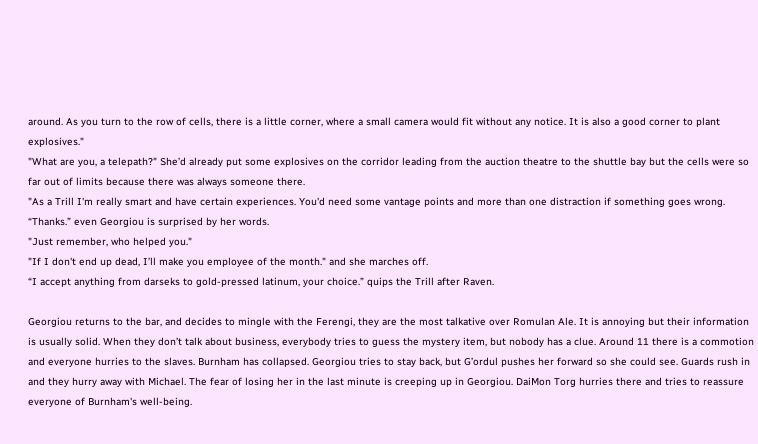around. As you turn to the row of cells, there is a little corner, where a small camera would fit without any notice. It is also a good corner to plant explosives."
"What are you, a telepath?" She’d already put some explosives on the corridor leading from the auction theatre to the shuttle bay but the cells were so far out of limits because there was always someone there.
"As a Trill I'm really smart and have certain experiences. You'd need some vantage points and more than one distraction if something goes wrong.
“Thanks.” even Georgiou is surprised by her words.
"Just remember, who helped you."
"If I don't end up dead, I’ll make you employee of the month." and she marches off.
“I accept anything from darseks to gold-pressed latinum, your choice.” quips the Trill after Raven.

Georgiou returns to the bar, and decides to mingle with the Ferengi, they are the most talkative over Romulan Ale. It is annoying but their information is usually solid. When they don’t talk about business, everybody tries to guess the mystery item, but nobody has a clue. Around 11 there is a commotion and everyone hurries to the slaves. Burnham has collapsed. Georgiou tries to stay back, but G’ordul pushes her forward so she could see. Guards rush in and they hurry away with Michael. The fear of losing her in the last minute is creeping up in Georgiou. DaiMon Torg hurries there and tries to reassure everyone of Burnham's well-being.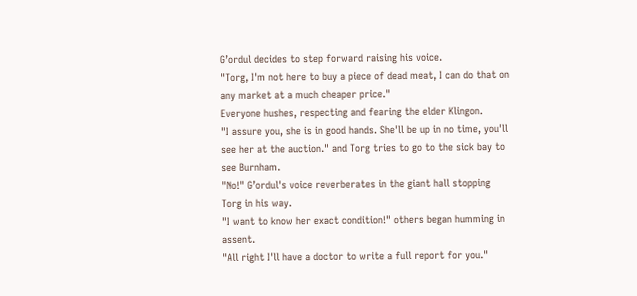G’ordul decides to step forward raising his voice.
"Torg, I'm not here to buy a piece of dead meat, I can do that on any market at a much cheaper price."
Everyone hushes, respecting and fearing the elder Klingon.
"I assure you, she is in good hands. She'll be up in no time, you'll see her at the auction." and Torg tries to go to the sick bay to see Burnham.
"No!" G’ordul's voice reverberates in the giant hall stopping Torg in his way.
"I want to know her exact condition!" others began humming in assent.
"All right I'll have a doctor to write a full report for you."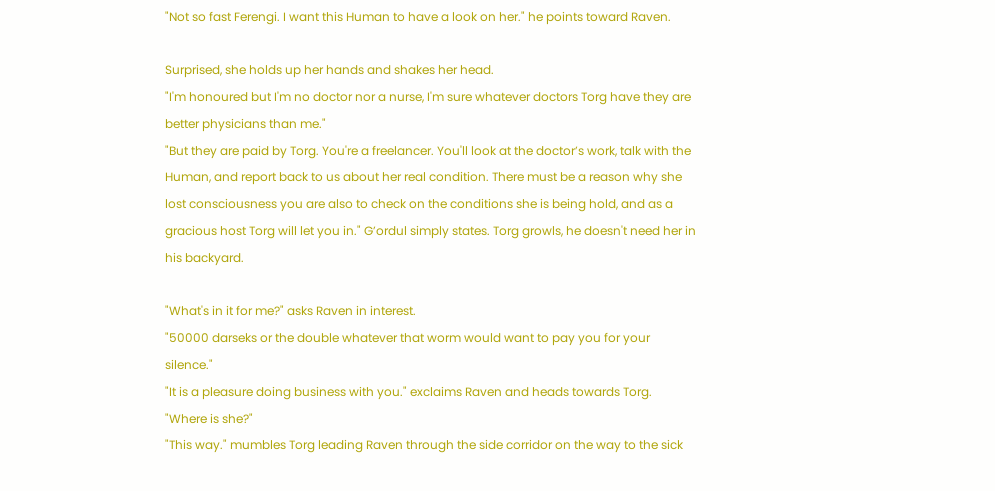"Not so fast Ferengi. I want this Human to have a look on her." he points toward Raven.

Surprised, she holds up her hands and shakes her head.
"I'm honoured but I'm no doctor nor a nurse, I'm sure whatever doctors Torg have they are better physicians than me."
"But they are paid by Torg. You're a freelancer. You'll look at the doctor’s work, talk with the Human, and report back to us about her real condition. There must be a reason why she lost consciousness you are also to check on the conditions she is being hold, and as a gracious host Torg will let you in." G’ordul simply states. Torg growls, he doesn't need her in his backyard.

"What's in it for me?" asks Raven in interest.
"50000 darseks or the double whatever that worm would want to pay you for your silence."
"It is a pleasure doing business with you." exclaims Raven and heads towards Torg.
"Where is she?"
"This way." mumbles Torg leading Raven through the side corridor on the way to the sick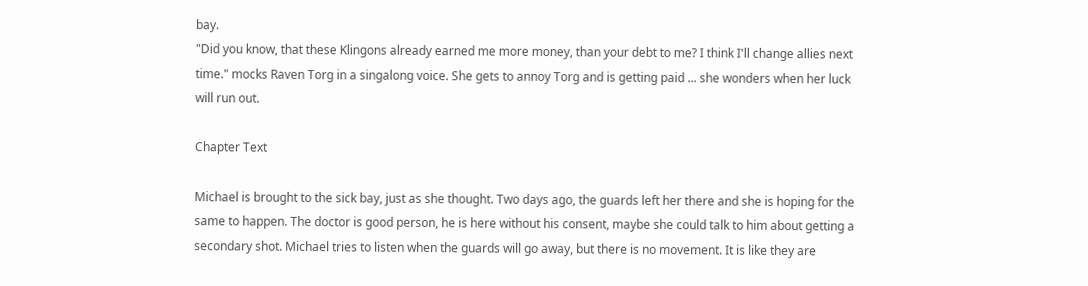bay.
"Did you know, that these Klingons already earned me more money, than your debt to me? I think I'll change allies next time." mocks Raven Torg in a singalong voice. She gets to annoy Torg and is getting paid ... she wonders when her luck will run out.

Chapter Text

Michael is brought to the sick bay, just as she thought. Two days ago, the guards left her there and she is hoping for the same to happen. The doctor is good person, he is here without his consent, maybe she could talk to him about getting a secondary shot. Michael tries to listen when the guards will go away, but there is no movement. It is like they are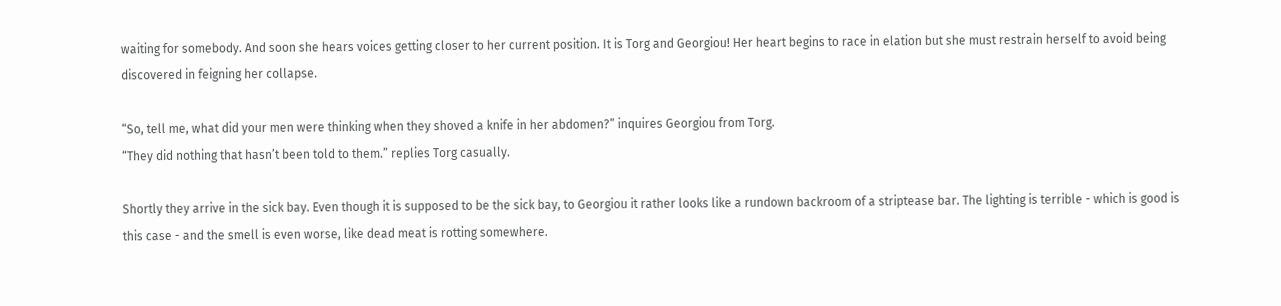waiting for somebody. And soon she hears voices getting closer to her current position. It is Torg and Georgiou! Her heart begins to race in elation but she must restrain herself to avoid being discovered in feigning her collapse.

“So, tell me, what did your men were thinking when they shoved a knife in her abdomen?” inquires Georgiou from Torg.
“They did nothing that hasn’t been told to them.” replies Torg casually.

Shortly they arrive in the sick bay. Even though it is supposed to be the sick bay, to Georgiou it rather looks like a rundown backroom of a striptease bar. The lighting is terrible - which is good is this case - and the smell is even worse, like dead meat is rotting somewhere.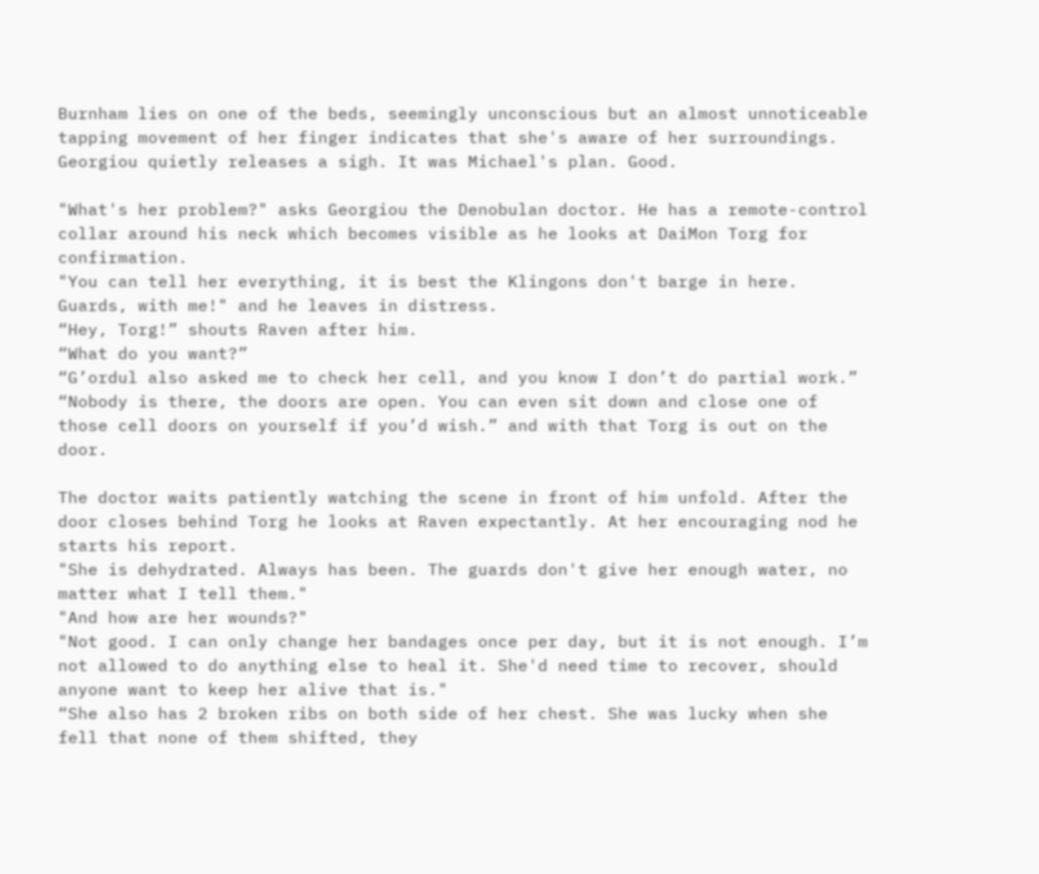Burnham lies on one of the beds, seemingly unconscious but an almost unnoticeable tapping movement of her finger indicates that she's aware of her surroundings. Georgiou quietly releases a sigh. It was Michael's plan. Good.

"What's her problem?" asks Georgiou the Denobulan doctor. He has a remote-control collar around his neck which becomes visible as he looks at DaiMon Torg for confirmation.
"You can tell her everything, it is best the Klingons don't barge in here. Guards, with me!" and he leaves in distress.
“Hey, Torg!” shouts Raven after him.
“What do you want?”
“G’ordul also asked me to check her cell, and you know I don’t do partial work.”
“Nobody is there, the doors are open. You can even sit down and close one of those cell doors on yourself if you’d wish.” and with that Torg is out on the door.

The doctor waits patiently watching the scene in front of him unfold. After the door closes behind Torg he looks at Raven expectantly. At her encouraging nod he starts his report.
"She is dehydrated. Always has been. The guards don't give her enough water, no matter what I tell them."
"And how are her wounds?"
"Not good. I can only change her bandages once per day, but it is not enough. I’m not allowed to do anything else to heal it. She'd need time to recover, should anyone want to keep her alive that is."
“She also has 2 broken ribs on both side of her chest. She was lucky when she fell that none of them shifted, they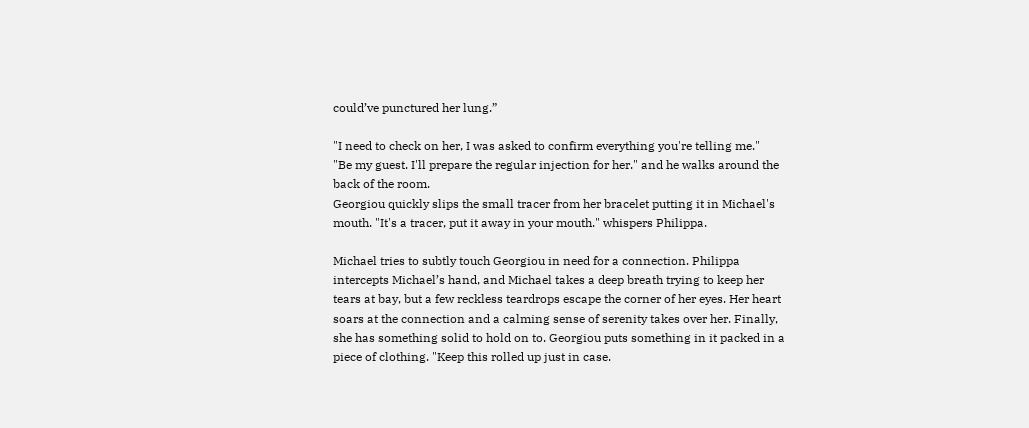could’ve punctured her lung.”

"I need to check on her, I was asked to confirm everything you're telling me."
"Be my guest. I'll prepare the regular injection for her." and he walks around the back of the room.
Georgiou quickly slips the small tracer from her bracelet putting it in Michael's mouth. "It's a tracer, put it away in your mouth." whispers Philippa.

Michael tries to subtly touch Georgiou in need for a connection. Philippa intercepts Michael’s hand, and Michael takes a deep breath trying to keep her tears at bay, but a few reckless teardrops escape the corner of her eyes. Her heart soars at the connection and a calming sense of serenity takes over her. Finally, she has something solid to hold on to. Georgiou puts something in it packed in a piece of clothing. "Keep this rolled up just in case.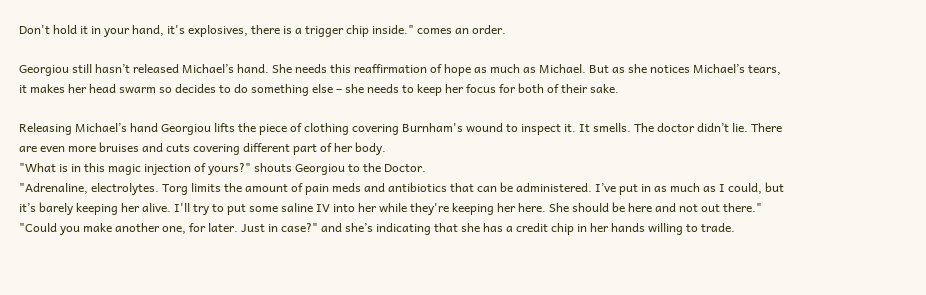Don't hold it in your hand, it's explosives, there is a trigger chip inside." comes an order.

Georgiou still hasn’t released Michael’s hand. She needs this reaffirmation of hope as much as Michael. But as she notices Michael’s tears, it makes her head swarm so decides to do something else – she needs to keep her focus for both of their sake.

Releasing Michael’s hand Georgiou lifts the piece of clothing covering Burnham's wound to inspect it. It smells. The doctor didn’t lie. There are even more bruises and cuts covering different part of her body.
"What is in this magic injection of yours?" shouts Georgiou to the Doctor.
"Adrenaline, electrolytes. Torg limits the amount of pain meds and antibiotics that can be administered. I’ve put in as much as I could, but it’s barely keeping her alive. I'll try to put some saline IV into her while they're keeping her here. She should be here and not out there."
"Could you make another one, for later. Just in case?" and she’s indicating that she has a credit chip in her hands willing to trade.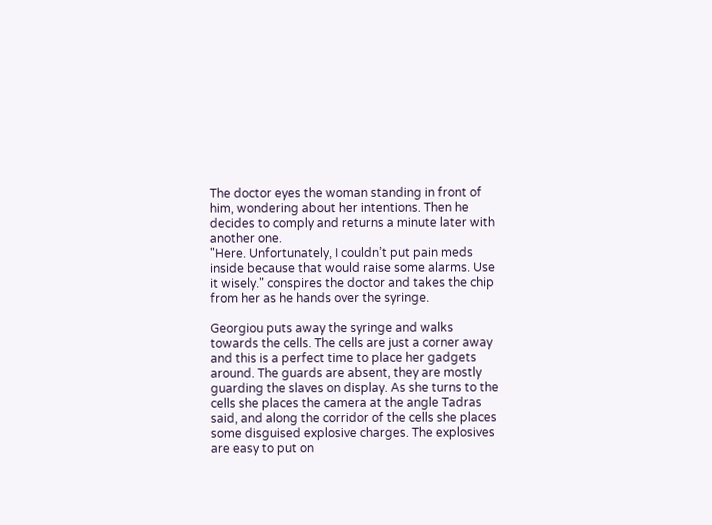The doctor eyes the woman standing in front of him, wondering about her intentions. Then he decides to comply and returns a minute later with another one.
"Here. Unfortunately, I couldn’t put pain meds inside because that would raise some alarms. Use it wisely." conspires the doctor and takes the chip from her as he hands over the syringe.

Georgiou puts away the syringe and walks towards the cells. The cells are just a corner away and this is a perfect time to place her gadgets around. The guards are absent, they are mostly guarding the slaves on display. As she turns to the cells she places the camera at the angle Tadras said, and along the corridor of the cells she places some disguised explosive charges. The explosives are easy to put on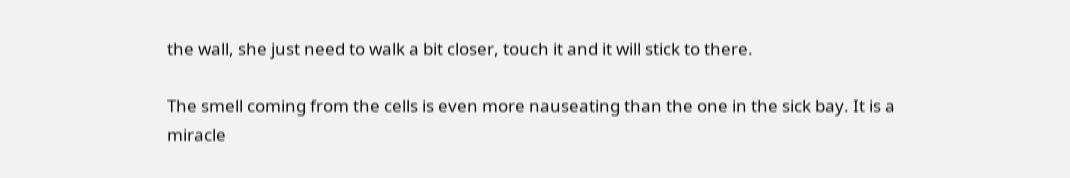the wall, she just need to walk a bit closer, touch it and it will stick to there.

The smell coming from the cells is even more nauseating than the one in the sick bay. It is a miracle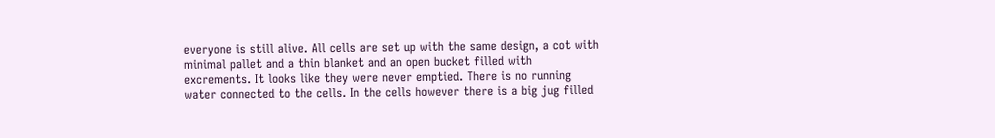everyone is still alive. All cells are set up with the same design, a cot with minimal pallet and a thin blanket and an open bucket filled with excrements. It looks like they were never emptied. There is no running water connected to the cells. In the cells however there is a big jug filled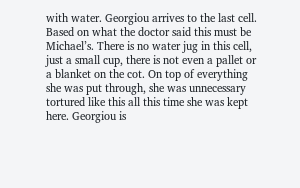with water. Georgiou arrives to the last cell. Based on what the doctor said this must be Michael’s. There is no water jug in this cell, just a small cup, there is not even a pallet or a blanket on the cot. On top of everything she was put through, she was unnecessary tortured like this all this time she was kept here. Georgiou is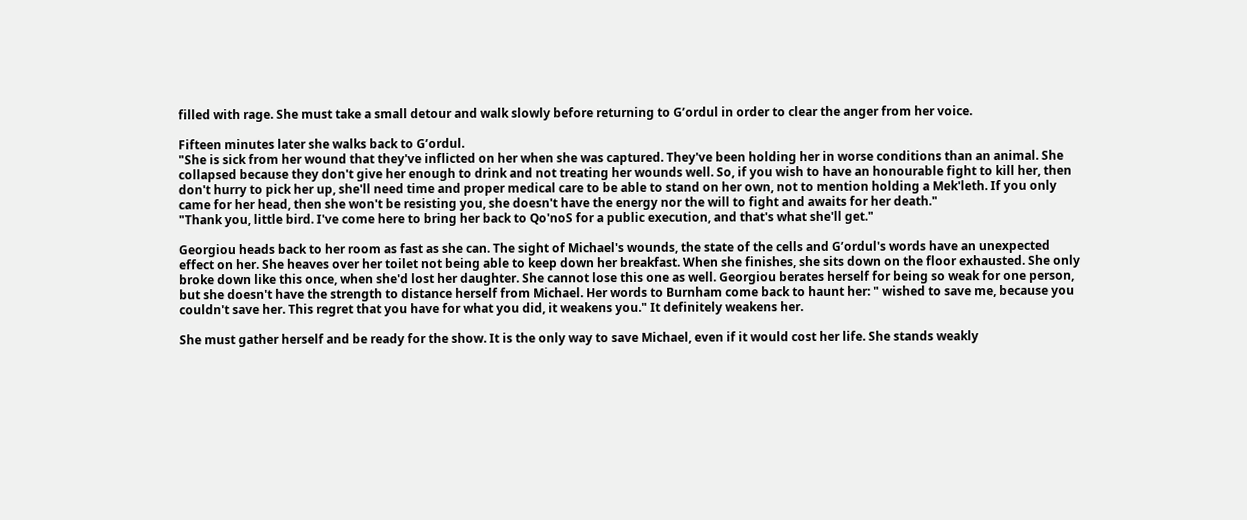filled with rage. She must take a small detour and walk slowly before returning to G’ordul in order to clear the anger from her voice.

Fifteen minutes later she walks back to G’ordul.
"She is sick from her wound that they've inflicted on her when she was captured. They've been holding her in worse conditions than an animal. She collapsed because they don't give her enough to drink and not treating her wounds well. So, if you wish to have an honourable fight to kill her, then don't hurry to pick her up, she'll need time and proper medical care to be able to stand on her own, not to mention holding a Mek'leth. If you only came for her head, then she won't be resisting you, she doesn't have the energy nor the will to fight and awaits for her death."
"Thank you, little bird. I've come here to bring her back to Qo'noS for a public execution, and that's what she'll get."

Georgiou heads back to her room as fast as she can. The sight of Michael's wounds, the state of the cells and G’ordul's words have an unexpected effect on her. She heaves over her toilet not being able to keep down her breakfast. When she finishes, she sits down on the floor exhausted. She only broke down like this once, when she'd lost her daughter. She cannot lose this one as well. Georgiou berates herself for being so weak for one person, but she doesn't have the strength to distance herself from Michael. Her words to Burnham come back to haunt her: " wished to save me, because you couldn't save her. This regret that you have for what you did, it weakens you." It definitely weakens her.

She must gather herself and be ready for the show. It is the only way to save Michael, even if it would cost her life. She stands weakly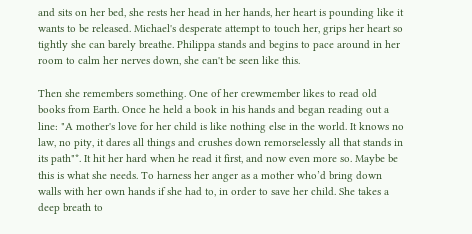and sits on her bed, she rests her head in her hands, her heart is pounding like it wants to be released. Michael's desperate attempt to touch her, grips her heart so tightly she can barely breathe. Philippa stands and begins to pace around in her room to calm her nerves down, she can't be seen like this.

Then she remembers something. One of her crewmember likes to read old books from Earth. Once he held a book in his hands and began reading out a line: "A mother's love for her child is like nothing else in the world. It knows no law, no pity, it dares all things and crushes down remorselessly all that stands in its path"*. It hit her hard when he read it first, and now even more so. Maybe be this is what she needs. To harness her anger as a mother who’d bring down walls with her own hands if she had to, in order to save her child. She takes a deep breath to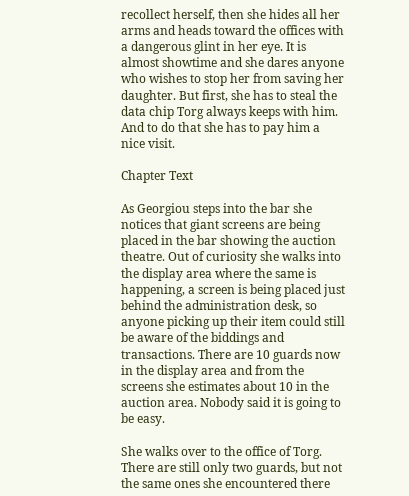recollect herself, then she hides all her arms and heads toward the offices with a dangerous glint in her eye. It is almost showtime and she dares anyone who wishes to stop her from saving her daughter. But first, she has to steal the data chip Torg always keeps with him. And to do that she has to pay him a nice visit.

Chapter Text

As Georgiou steps into the bar she notices that giant screens are being placed in the bar showing the auction theatre. Out of curiosity she walks into the display area where the same is happening, a screen is being placed just behind the administration desk, so anyone picking up their item could still be aware of the biddings and transactions. There are 10 guards now in the display area and from the screens she estimates about 10 in the auction area. Nobody said it is going to be easy.

She walks over to the office of Torg. There are still only two guards, but not the same ones she encountered there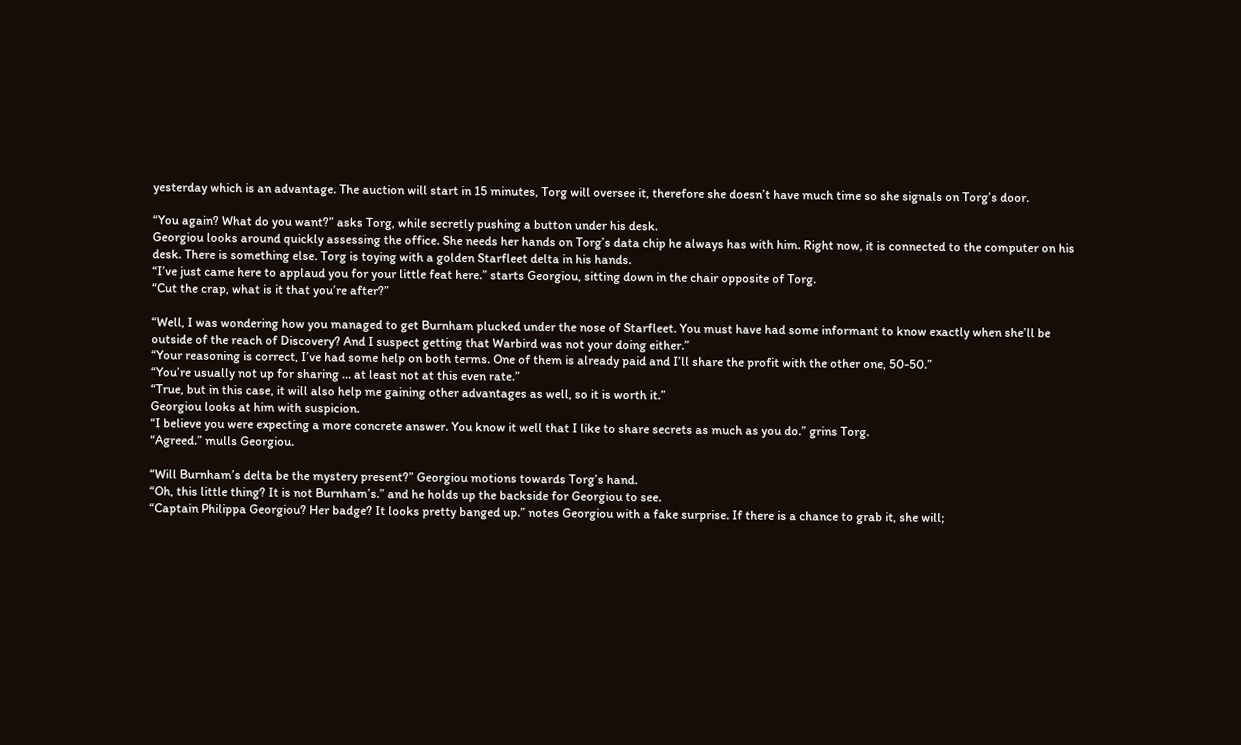yesterday which is an advantage. The auction will start in 15 minutes, Torg will oversee it, therefore she doesn’t have much time so she signals on Torg’s door.

“You again? What do you want?” asks Torg, while secretly pushing a button under his desk.
Georgiou looks around quickly assessing the office. She needs her hands on Torg’s data chip he always has with him. Right now, it is connected to the computer on his desk. There is something else. Torg is toying with a golden Starfleet delta in his hands.
“I’ve just came here to applaud you for your little feat here.” starts Georgiou, sitting down in the chair opposite of Torg.
“Cut the crap, what is it that you’re after?”

“Well, I was wondering how you managed to get Burnham plucked under the nose of Starfleet. You must have had some informant to know exactly when she’ll be outside of the reach of Discovery? And I suspect getting that Warbird was not your doing either.”
“Your reasoning is correct, I’ve had some help on both terms. One of them is already paid and I’ll share the profit with the other one, 50-50.”
“You’re usually not up for sharing … at least not at this even rate.”
“True, but in this case, it will also help me gaining other advantages as well, so it is worth it.”
Georgiou looks at him with suspicion.
“I believe you were expecting a more concrete answer. You know it well that I like to share secrets as much as you do.” grins Torg.
“Agreed.” mulls Georgiou.

“Will Burnham’s delta be the mystery present?” Georgiou motions towards Torg’s hand.
“Oh, this little thing? It is not Burnham’s.” and he holds up the backside for Georgiou to see.
“Captain Philippa Georgiou? Her badge? It looks pretty banged up.” notes Georgiou with a fake surprise. If there is a chance to grab it, she will;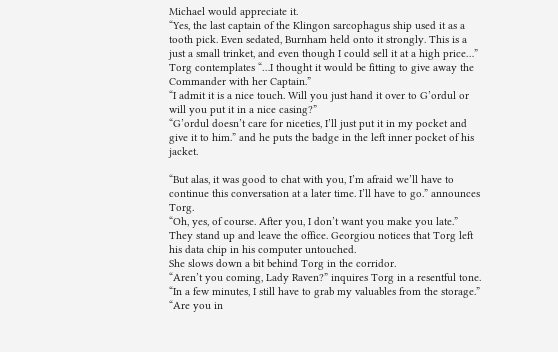Michael would appreciate it.
“Yes, the last captain of the Klingon sarcophagus ship used it as a tooth pick. Even sedated, Burnham held onto it strongly. This is a just a small trinket, and even though I could sell it at a high price…” Torg contemplates “…I thought it would be fitting to give away the Commander with her Captain.”
“I admit it is a nice touch. Will you just hand it over to G’ordul or will you put it in a nice casing?”
“G’ordul doesn’t care for niceties, I’ll just put it in my pocket and give it to him.” and he puts the badge in the left inner pocket of his jacket.

“But alas, it was good to chat with you, I’m afraid we’ll have to continue this conversation at a later time. I’ll have to go.” announces Torg.
“Oh, yes, of course. After you, I don’t want you make you late.”
They stand up and leave the office. Georgiou notices that Torg left his data chip in his computer untouched.
She slows down a bit behind Torg in the corridor.
“Aren’t you coming, Lady Raven?” inquires Torg in a resentful tone.
“In a few minutes, I still have to grab my valuables from the storage.”
“Are you in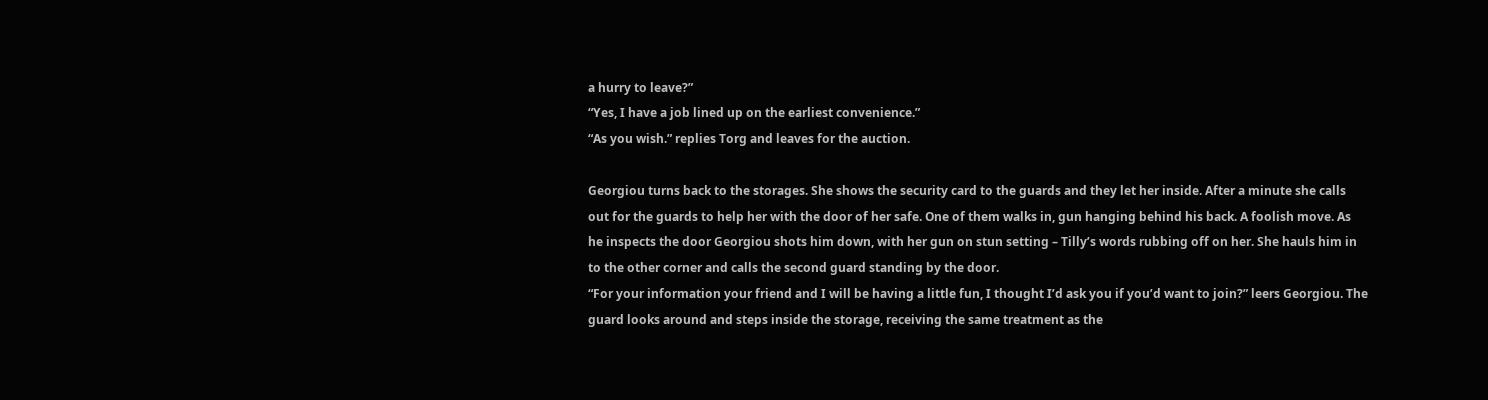a hurry to leave?”
“Yes, I have a job lined up on the earliest convenience.”
“As you wish.” replies Torg and leaves for the auction.

Georgiou turns back to the storages. She shows the security card to the guards and they let her inside. After a minute she calls out for the guards to help her with the door of her safe. One of them walks in, gun hanging behind his back. A foolish move. As he inspects the door Georgiou shots him down, with her gun on stun setting – Tilly’s words rubbing off on her. She hauls him in to the other corner and calls the second guard standing by the door.
“For your information your friend and I will be having a little fun, I thought I’d ask you if you’d want to join?” leers Georgiou. The guard looks around and steps inside the storage, receiving the same treatment as the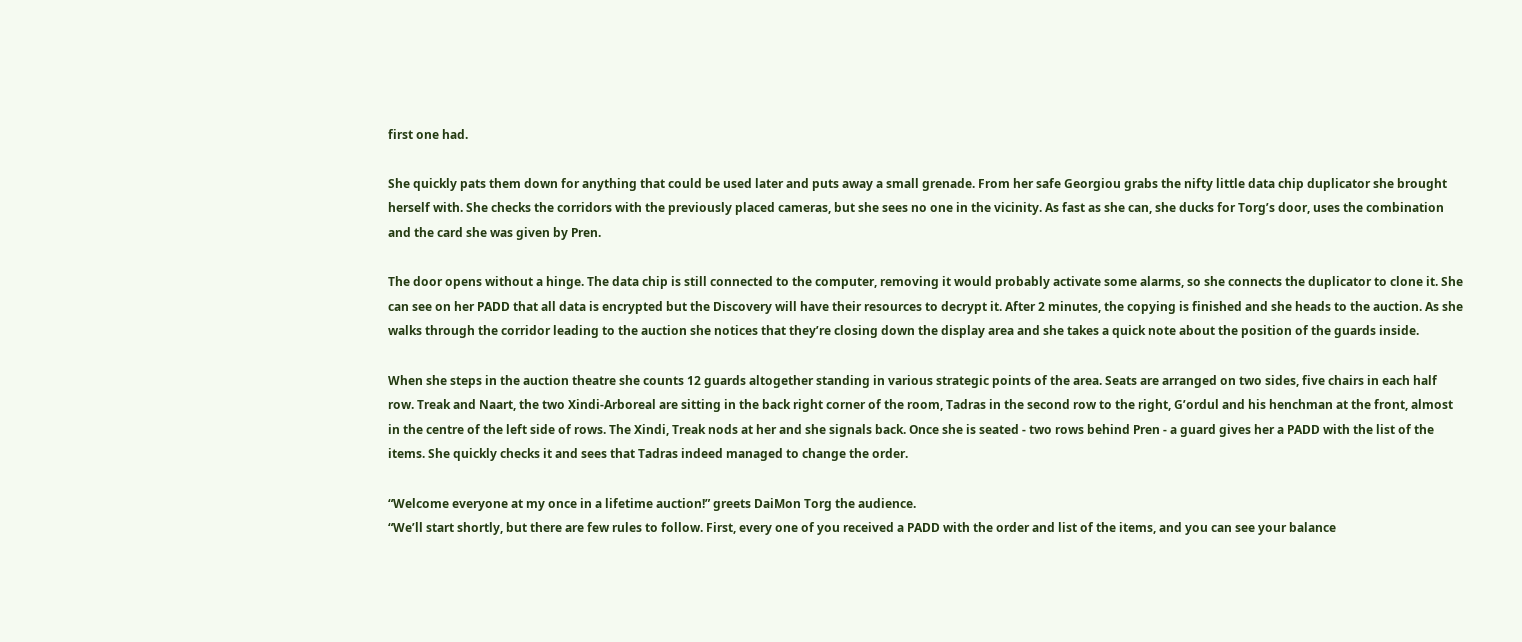first one had.

She quickly pats them down for anything that could be used later and puts away a small grenade. From her safe Georgiou grabs the nifty little data chip duplicator she brought herself with. She checks the corridors with the previously placed cameras, but she sees no one in the vicinity. As fast as she can, she ducks for Torg’s door, uses the combination and the card she was given by Pren.

The door opens without a hinge. The data chip is still connected to the computer, removing it would probably activate some alarms, so she connects the duplicator to clone it. She can see on her PADD that all data is encrypted but the Discovery will have their resources to decrypt it. After 2 minutes, the copying is finished and she heads to the auction. As she walks through the corridor leading to the auction she notices that they’re closing down the display area and she takes a quick note about the position of the guards inside.

When she steps in the auction theatre she counts 12 guards altogether standing in various strategic points of the area. Seats are arranged on two sides, five chairs in each half row. Treak and Naart, the two Xindi-Arboreal are sitting in the back right corner of the room, Tadras in the second row to the right, G’ordul and his henchman at the front, almost in the centre of the left side of rows. The Xindi, Treak nods at her and she signals back. Once she is seated - two rows behind Pren - a guard gives her a PADD with the list of the items. She quickly checks it and sees that Tadras indeed managed to change the order.

“Welcome everyone at my once in a lifetime auction!” greets DaiMon Torg the audience.
“We’ll start shortly, but there are few rules to follow. First, every one of you received a PADD with the order and list of the items, and you can see your balance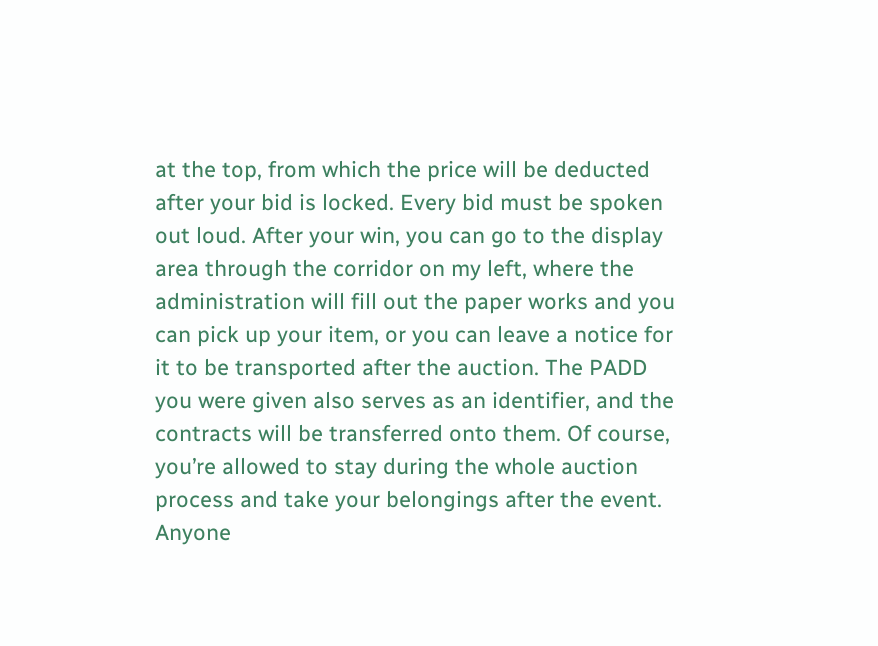at the top, from which the price will be deducted after your bid is locked. Every bid must be spoken out loud. After your win, you can go to the display area through the corridor on my left, where the administration will fill out the paper works and you can pick up your item, or you can leave a notice for it to be transported after the auction. The PADD you were given also serves as an identifier, and the contracts will be transferred onto them. Of course, you’re allowed to stay during the whole auction process and take your belongings after the event. Anyone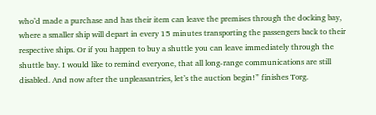who’d made a purchase and has their item can leave the premises through the docking bay, where a smaller ship will depart in every 15 minutes transporting the passengers back to their respective ships. Or if you happen to buy a shuttle you can leave immediately through the shuttle bay. I would like to remind everyone, that all long-range communications are still disabled. And now after the unpleasantries, let’s the auction begin!” finishes Torg.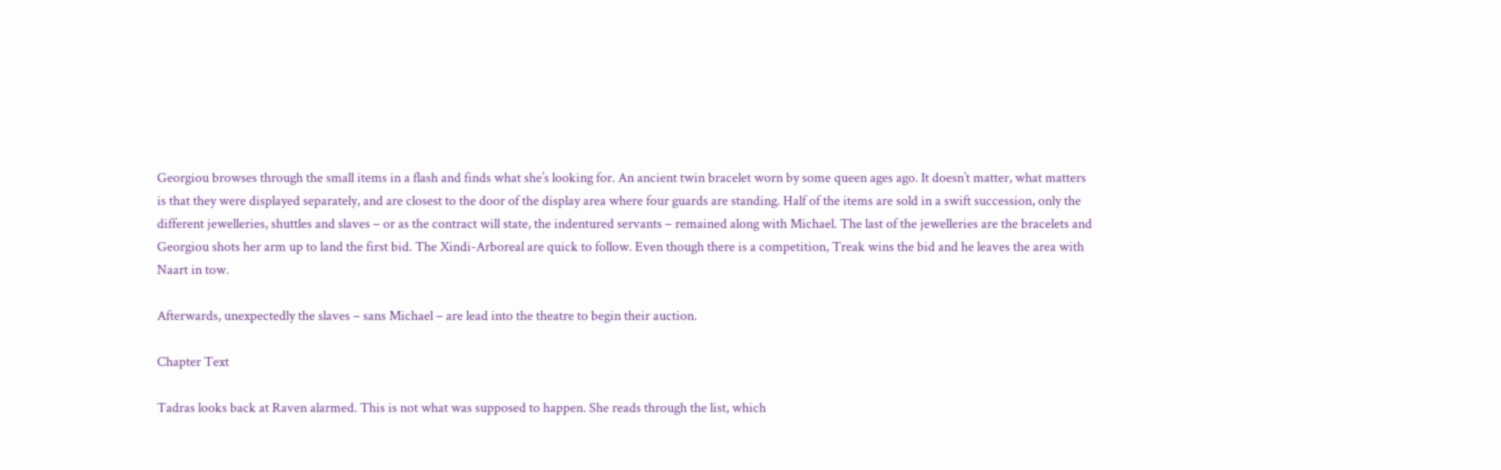Georgiou browses through the small items in a flash and finds what she’s looking for. An ancient twin bracelet worn by some queen ages ago. It doesn’t matter, what matters is that they were displayed separately, and are closest to the door of the display area where four guards are standing. Half of the items are sold in a swift succession, only the different jewelleries, shuttles and slaves – or as the contract will state, the indentured servants – remained along with Michael. The last of the jewelleries are the bracelets and Georgiou shots her arm up to land the first bid. The Xindi-Arboreal are quick to follow. Even though there is a competition, Treak wins the bid and he leaves the area with Naart in tow.

Afterwards, unexpectedly the slaves – sans Michael – are lead into the theatre to begin their auction.

Chapter Text

Tadras looks back at Raven alarmed. This is not what was supposed to happen. She reads through the list, which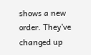shows a new order. They’ve changed up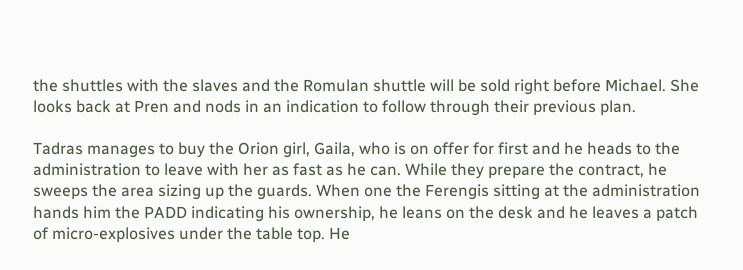the shuttles with the slaves and the Romulan shuttle will be sold right before Michael. She looks back at Pren and nods in an indication to follow through their previous plan.

Tadras manages to buy the Orion girl, Gaila, who is on offer for first and he heads to the administration to leave with her as fast as he can. While they prepare the contract, he sweeps the area sizing up the guards. When one the Ferengis sitting at the administration hands him the PADD indicating his ownership, he leans on the desk and he leaves a patch of micro-explosives under the table top. He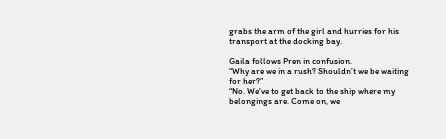grabs the arm of the girl and hurries for his transport at the docking bay.

Gaila follows Pren in confusion.
“Why are we in a rush? Shouldn’t we be waiting for her?”
“No. We’ve to get back to the ship where my belongings are. Come on, we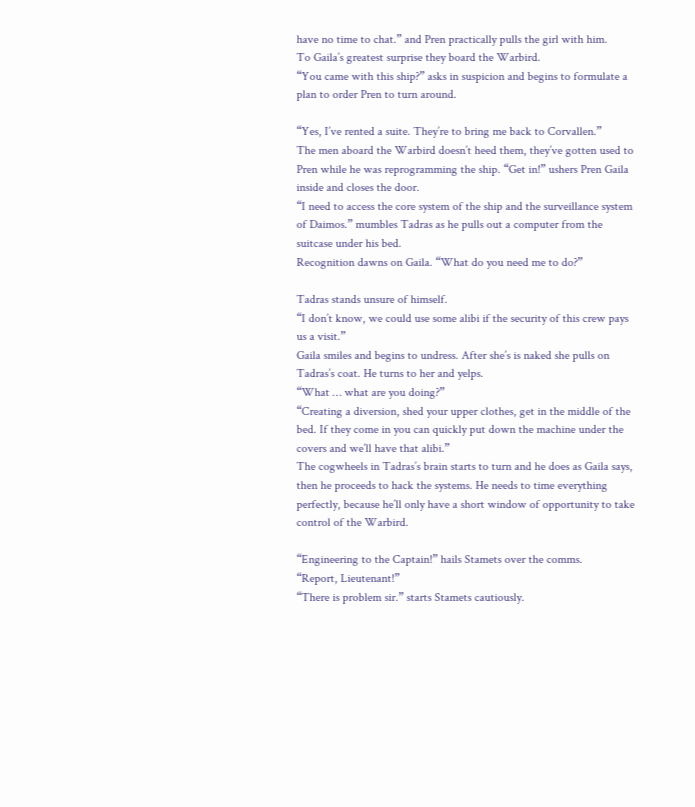have no time to chat.” and Pren practically pulls the girl with him.
To Gaila’s greatest surprise they board the Warbird.
“You came with this ship?” asks in suspicion and begins to formulate a plan to order Pren to turn around.

“Yes, I’ve rented a suite. They’re to bring me back to Corvallen.”
The men aboard the Warbird doesn’t heed them, they’ve gotten used to Pren while he was reprogramming the ship. “Get in!” ushers Pren Gaila inside and closes the door.
“I need to access the core system of the ship and the surveillance system of Daimos.” mumbles Tadras as he pulls out a computer from the suitcase under his bed.
Recognition dawns on Gaila. “What do you need me to do?”

Tadras stands unsure of himself.
“I don’t know, we could use some alibi if the security of this crew pays us a visit.”
Gaila smiles and begins to undress. After she’s is naked she pulls on Tadras’s coat. He turns to her and yelps.
“What … what are you doing?”
“Creating a diversion, shed your upper clothes, get in the middle of the bed. If they come in you can quickly put down the machine under the covers and we’ll have that alibi.”
The cogwheels in Tadras’s brain starts to turn and he does as Gaila says, then he proceeds to hack the systems. He needs to time everything perfectly, because he’ll only have a short window of opportunity to take control of the Warbird.

“Engineering to the Captain!” hails Stamets over the comms.
“Report, Lieutenant!”
“There is problem sir.” starts Stamets cautiously.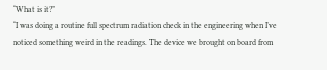“What is it?”
“I was doing a routine full spectrum radiation check in the engineering when I’ve noticed something weird in the readings. The device we brought on board from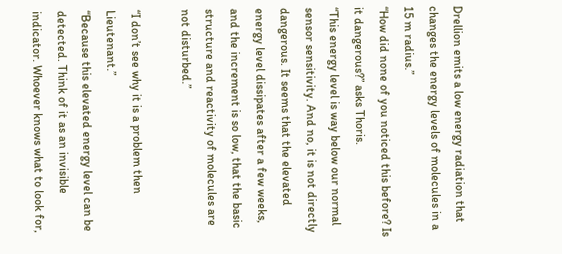Drellion emits a low energy radiation that changes the energy levels of molecules in a 15 m radius.”
“How did none of you noticed this before? Is it dangerous?” asks Thoris.
“This energy level is way below our normal sensor sensitivity. And no, it is not directly dangerous. It seems that the elevated energy level dissipates after a few weeks, and the increment is so low, that the basic structure and reactivity of molecules are not disturbed.”

“I don’t see why it is a problem then Lieutenant.”
“Because this elevated energy level can be detected. Think of it as an invisible indicator. Whoever knows what to look for,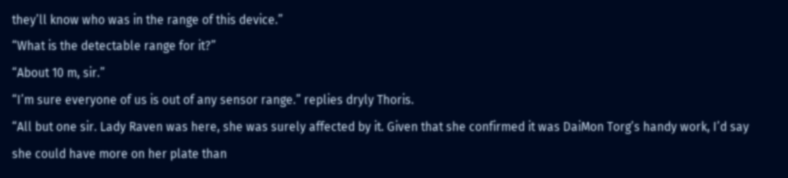they’ll know who was in the range of this device.”
“What is the detectable range for it?”
“About 10 m, sir.”
“I’m sure everyone of us is out of any sensor range.” replies dryly Thoris.
“All but one sir. Lady Raven was here, she was surely affected by it. Given that she confirmed it was DaiMon Torg’s handy work, I’d say she could have more on her plate than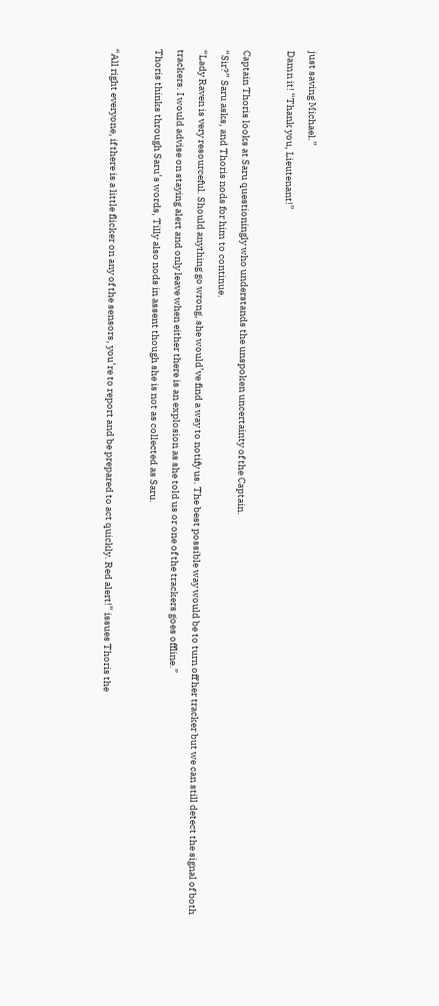just saving Michael.”
Damn it! “Thank you, Lieutenant!”

Captain Thoris looks at Saru questioningly who understands the unspoken uncertainty of the Captain.
“Sir?” Saru asks, and Thoris nods for him to continue.
“Lady Raven is very resourceful. Should anything go wrong, she would’ve find a way to notify us. The best possible way would be to turn off her tracker but we can still detect the signal of both trackers. I would advise on staying alert and only leave when either there is an explosion as she told us or one of the trackers goes offline.”
Thoris thinks through Saru’s words, Tilly also nods in assent though she is not as collected as Saru.

“All right everyone, if there is a little flicker on any of the sensors, you’re to report and be prepared to act quickly. Red alert!” issues Thoris the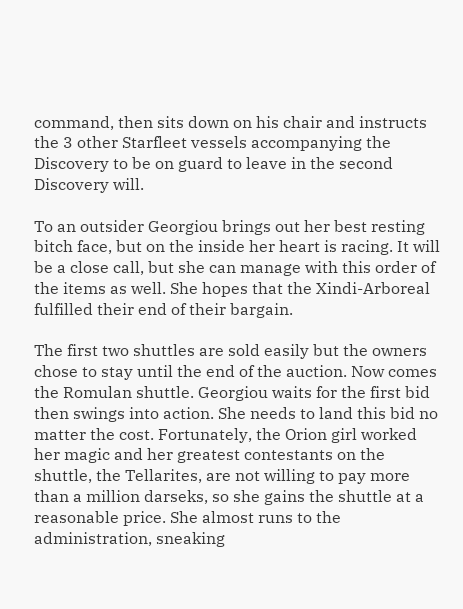command, then sits down on his chair and instructs the 3 other Starfleet vessels accompanying the Discovery to be on guard to leave in the second Discovery will.

To an outsider Georgiou brings out her best resting bitch face, but on the inside her heart is racing. It will be a close call, but she can manage with this order of the items as well. She hopes that the Xindi-Arboreal fulfilled their end of their bargain.

The first two shuttles are sold easily but the owners chose to stay until the end of the auction. Now comes the Romulan shuttle. Georgiou waits for the first bid then swings into action. She needs to land this bid no matter the cost. Fortunately, the Orion girl worked her magic and her greatest contestants on the shuttle, the Tellarites, are not willing to pay more than a million darseks, so she gains the shuttle at a reasonable price. She almost runs to the administration, sneaking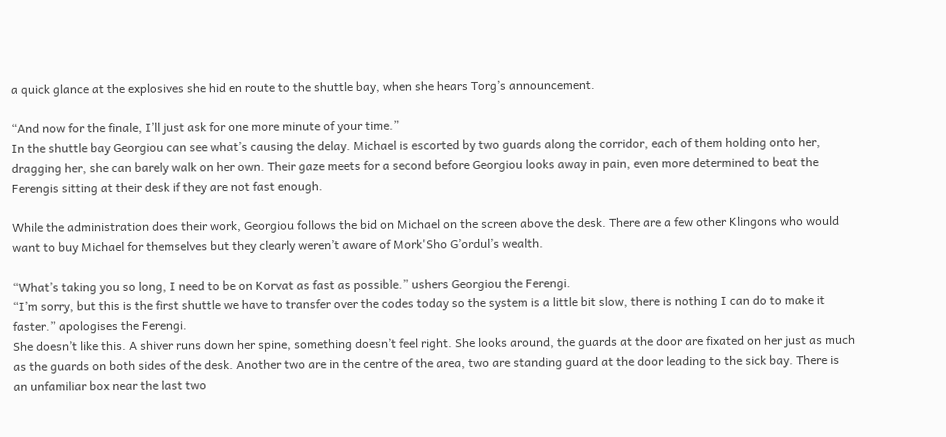a quick glance at the explosives she hid en route to the shuttle bay, when she hears Torg’s announcement.

“And now for the finale, I’ll just ask for one more minute of your time.”
In the shuttle bay Georgiou can see what’s causing the delay. Michael is escorted by two guards along the corridor, each of them holding onto her, dragging her, she can barely walk on her own. Their gaze meets for a second before Georgiou looks away in pain, even more determined to beat the Ferengis sitting at their desk if they are not fast enough.

While the administration does their work, Georgiou follows the bid on Michael on the screen above the desk. There are a few other Klingons who would want to buy Michael for themselves but they clearly weren’t aware of Mork'Sho G’ordul’s wealth.

“What’s taking you so long, I need to be on Korvat as fast as possible.” ushers Georgiou the Ferengi.
“I’m sorry, but this is the first shuttle we have to transfer over the codes today so the system is a little bit slow, there is nothing I can do to make it faster.” apologises the Ferengi.
She doesn’t like this. A shiver runs down her spine, something doesn’t feel right. She looks around, the guards at the door are fixated on her just as much as the guards on both sides of the desk. Another two are in the centre of the area, two are standing guard at the door leading to the sick bay. There is an unfamiliar box near the last two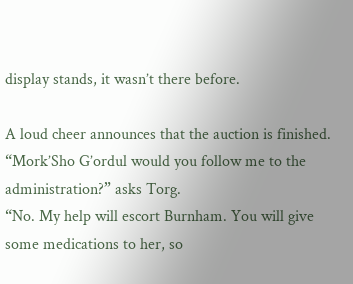display stands, it wasn’t there before.

A loud cheer announces that the auction is finished.
“Mork’Sho G’ordul would you follow me to the administration?” asks Torg.
“No. My help will escort Burnham. You will give some medications to her, so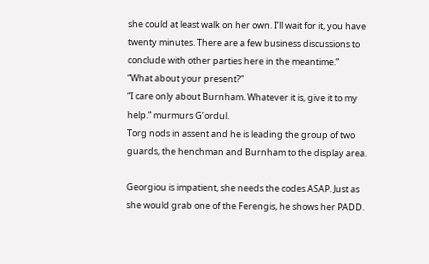she could at least walk on her own. I’ll wait for it, you have twenty minutes. There are a few business discussions to conclude with other parties here in the meantime.”
“What about your present?”
“I care only about Burnham. Whatever it is, give it to my help.” murmurs G’ordul.
Torg nods in assent and he is leading the group of two guards, the henchman and Burnham to the display area.

Georgiou is impatient, she needs the codes ASAP. Just as she would grab one of the Ferengis, he shows her PADD.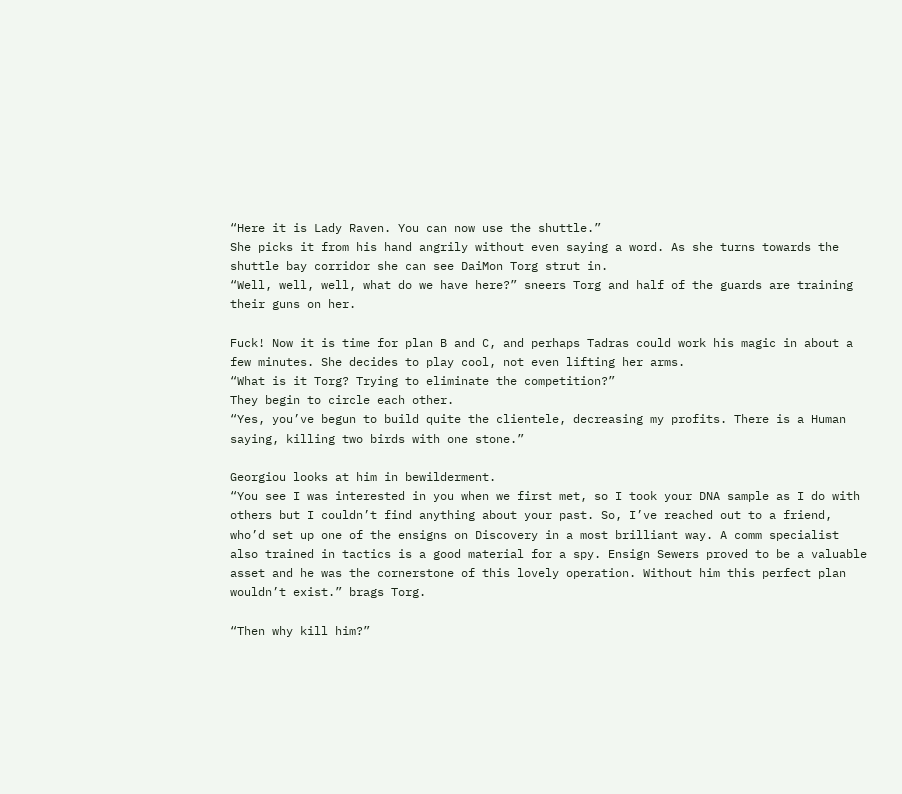“Here it is Lady Raven. You can now use the shuttle.”
She picks it from his hand angrily without even saying a word. As she turns towards the shuttle bay corridor she can see DaiMon Torg strut in.
“Well, well, well, what do we have here?” sneers Torg and half of the guards are training their guns on her.

Fuck! Now it is time for plan B and C, and perhaps Tadras could work his magic in about a few minutes. She decides to play cool, not even lifting her arms.
“What is it Torg? Trying to eliminate the competition?”
They begin to circle each other.
“Yes, you’ve begun to build quite the clientele, decreasing my profits. There is a Human saying, killing two birds with one stone.”

Georgiou looks at him in bewilderment.
“You see I was interested in you when we first met, so I took your DNA sample as I do with others but I couldn’t find anything about your past. So, I’ve reached out to a friend, who’d set up one of the ensigns on Discovery in a most brilliant way. A comm specialist also trained in tactics is a good material for a spy. Ensign Sewers proved to be a valuable asset and he was the cornerstone of this lovely operation. Without him this perfect plan wouldn’t exist.” brags Torg.

“Then why kill him?”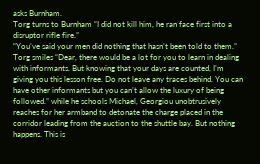asks Burnham.
Torg turns to Burnham “I did not kill him, he ran face first into a disruptor rifle fire.”
“You’ve said your men did nothing that hasn’t been told to them.”
Torg smiles “Dear, there would be a lot for you to learn in dealing with informants. But knowing that your days are counted, I’m giving you this lesson free. Do not leave any traces behind. You can have other informants but you can’t allow the luxury of being followed.” while he schools Michael, Georgiou unobtrusively reaches for her armband to detonate the charge placed in the corridor leading from the auction to the shuttle bay. But nothing happens. This is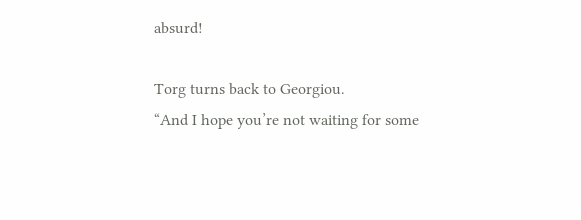absurd!

Torg turns back to Georgiou.
“And I hope you’re not waiting for some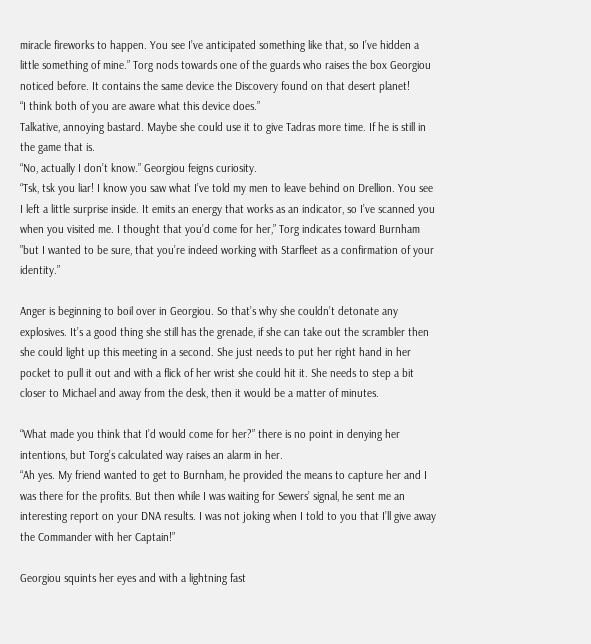miracle fireworks to happen. You see I’ve anticipated something like that, so I’ve hidden a little something of mine.” Torg nods towards one of the guards who raises the box Georgiou noticed before. It contains the same device the Discovery found on that desert planet!
“I think both of you are aware what this device does.”
Talkative, annoying bastard. Maybe she could use it to give Tadras more time. If he is still in the game that is.
“No, actually I don’t know.” Georgiou feigns curiosity.
“Tsk, tsk you liar! I know you saw what I’ve told my men to leave behind on Drellion. You see I left a little surprise inside. It emits an energy that works as an indicator, so I’ve scanned you when you visited me. I thought that you’d come for her,” Torg indicates toward Burnham ”but I wanted to be sure, that you’re indeed working with Starfleet as a confirmation of your identity.”

Anger is beginning to boil over in Georgiou. So that’s why she couldn’t detonate any explosives. It’s a good thing she still has the grenade, if she can take out the scrambler then she could light up this meeting in a second. She just needs to put her right hand in her pocket to pull it out and with a flick of her wrist she could hit it. She needs to step a bit closer to Michael and away from the desk, then it would be a matter of minutes.

“What made you think that I’d would come for her?” there is no point in denying her intentions, but Torg’s calculated way raises an alarm in her.
“Ah yes. My friend wanted to get to Burnham, he provided the means to capture her and I was there for the profits. But then while I was waiting for Sewers’ signal, he sent me an interesting report on your DNA results. I was not joking when I told to you that I’ll give away the Commander with her Captain!”

Georgiou squints her eyes and with a lightning fast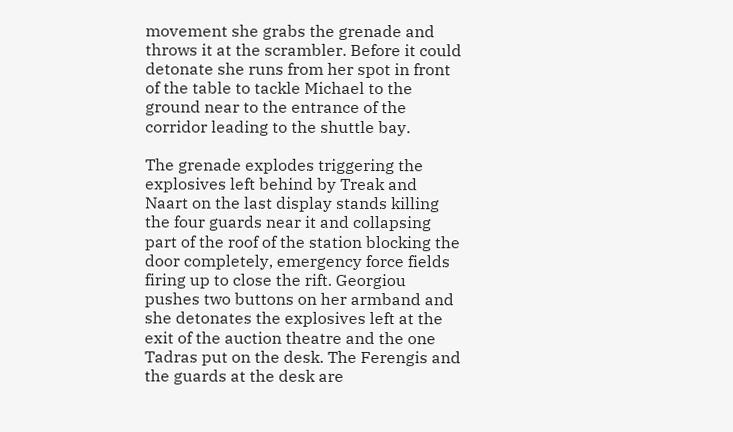movement she grabs the grenade and throws it at the scrambler. Before it could detonate she runs from her spot in front of the table to tackle Michael to the ground near to the entrance of the corridor leading to the shuttle bay.

The grenade explodes triggering the explosives left behind by Treak and Naart on the last display stands killing the four guards near it and collapsing part of the roof of the station blocking the door completely, emergency force fields firing up to close the rift. Georgiou pushes two buttons on her armband and she detonates the explosives left at the exit of the auction theatre and the one Tadras put on the desk. The Ferengis and the guards at the desk are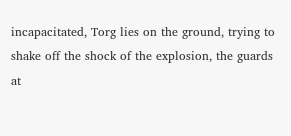incapacitated, Torg lies on the ground, trying to shake off the shock of the explosion, the guards at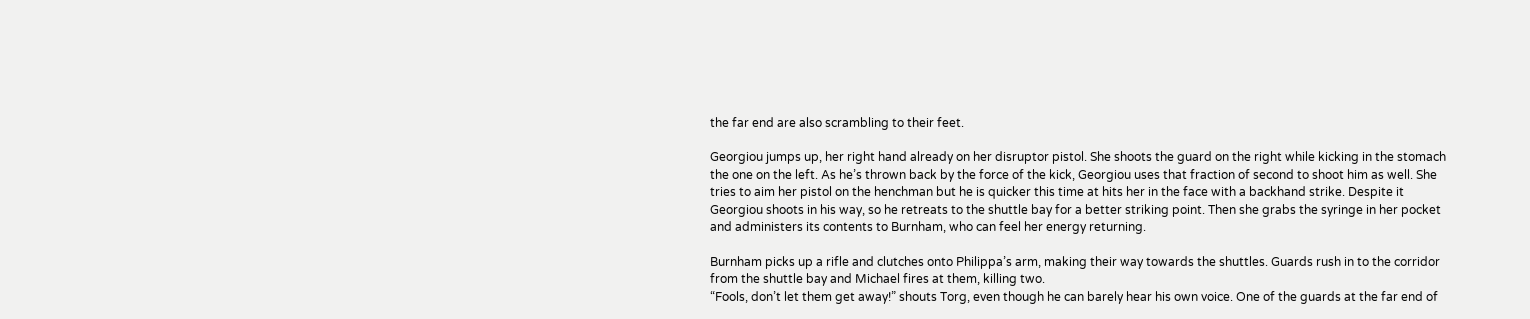the far end are also scrambling to their feet.

Georgiou jumps up, her right hand already on her disruptor pistol. She shoots the guard on the right while kicking in the stomach the one on the left. As he’s thrown back by the force of the kick, Georgiou uses that fraction of second to shoot him as well. She tries to aim her pistol on the henchman but he is quicker this time at hits her in the face with a backhand strike. Despite it Georgiou shoots in his way, so he retreats to the shuttle bay for a better striking point. Then she grabs the syringe in her pocket and administers its contents to Burnham, who can feel her energy returning.

Burnham picks up a rifle and clutches onto Philippa’s arm, making their way towards the shuttles. Guards rush in to the corridor from the shuttle bay and Michael fires at them, killing two.
“Fools, don’t let them get away!” shouts Torg, even though he can barely hear his own voice. One of the guards at the far end of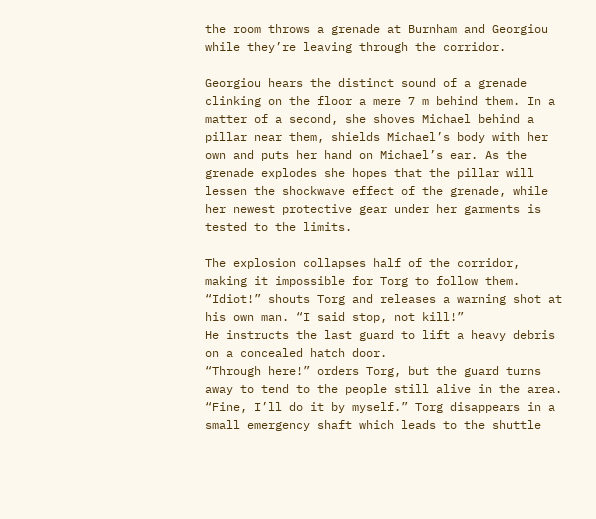the room throws a grenade at Burnham and Georgiou while they’re leaving through the corridor.

Georgiou hears the distinct sound of a grenade clinking on the floor a mere 7 m behind them. In a matter of a second, she shoves Michael behind a pillar near them, shields Michael’s body with her own and puts her hand on Michael’s ear. As the grenade explodes she hopes that the pillar will lessen the shockwave effect of the grenade, while her newest protective gear under her garments is tested to the limits.

The explosion collapses half of the corridor, making it impossible for Torg to follow them.
“Idiot!” shouts Torg and releases a warning shot at his own man. “I said stop, not kill!”
He instructs the last guard to lift a heavy debris on a concealed hatch door.
“Through here!” orders Torg, but the guard turns away to tend to the people still alive in the area.
“Fine, I’ll do it by myself.” Torg disappears in a small emergency shaft which leads to the shuttle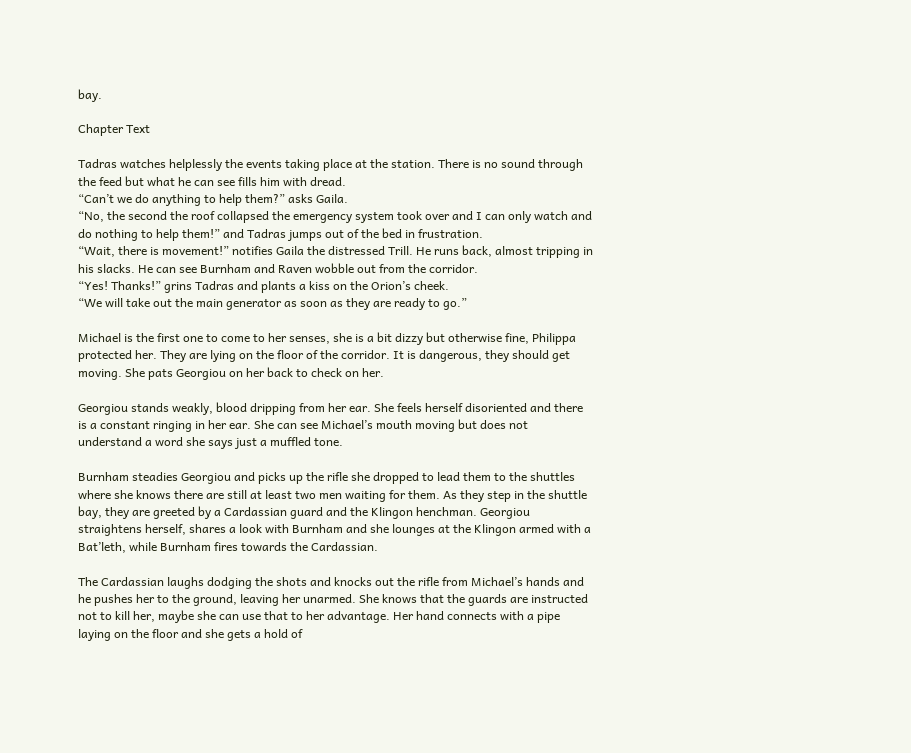bay.

Chapter Text

Tadras watches helplessly the events taking place at the station. There is no sound through the feed but what he can see fills him with dread.
“Can’t we do anything to help them?” asks Gaila.
“No, the second the roof collapsed the emergency system took over and I can only watch and do nothing to help them!” and Tadras jumps out of the bed in frustration.
“Wait, there is movement!” notifies Gaila the distressed Trill. He runs back, almost tripping in his slacks. He can see Burnham and Raven wobble out from the corridor.
“Yes! Thanks!” grins Tadras and plants a kiss on the Orion’s cheek.
“We will take out the main generator as soon as they are ready to go.”

Michael is the first one to come to her senses, she is a bit dizzy but otherwise fine, Philippa protected her. They are lying on the floor of the corridor. It is dangerous, they should get moving. She pats Georgiou on her back to check on her.

Georgiou stands weakly, blood dripping from her ear. She feels herself disoriented and there is a constant ringing in her ear. She can see Michael’s mouth moving but does not understand a word she says just a muffled tone.

Burnham steadies Georgiou and picks up the rifle she dropped to lead them to the shuttles where she knows there are still at least two men waiting for them. As they step in the shuttle bay, they are greeted by a Cardassian guard and the Klingon henchman. Georgiou straightens herself, shares a look with Burnham and she lounges at the Klingon armed with a Bat’leth, while Burnham fires towards the Cardassian.

The Cardassian laughs dodging the shots and knocks out the rifle from Michael’s hands and he pushes her to the ground, leaving her unarmed. She knows that the guards are instructed not to kill her, maybe she can use that to her advantage. Her hand connects with a pipe laying on the floor and she gets a hold of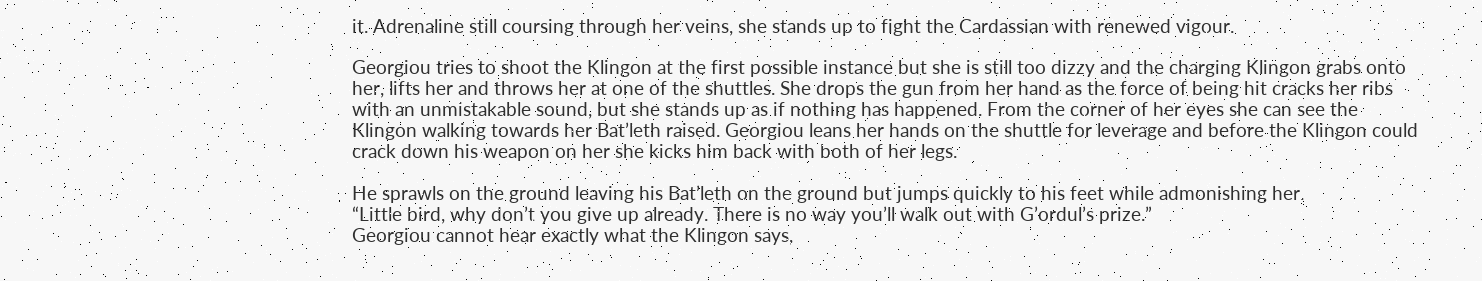it. Adrenaline still coursing through her veins, she stands up to fight the Cardassian with renewed vigour.

Georgiou tries to shoot the Klingon at the first possible instance but she is still too dizzy and the charging Klingon grabs onto her, lifts her and throws her at one of the shuttles. She drops the gun from her hand as the force of being hit cracks her ribs with an unmistakable sound, but she stands up as if nothing has happened. From the corner of her eyes she can see the Klingon walking towards her Bat’leth raised. Georgiou leans her hands on the shuttle for leverage and before the Klingon could crack down his weapon on her she kicks him back with both of her legs.

He sprawls on the ground leaving his Bat’leth on the ground but jumps quickly to his feet while admonishing her.
“Little bird, why don’t you give up already. There is no way you’ll walk out with G’ordul’s prize.”
Georgiou cannot hear exactly what the Klingon says,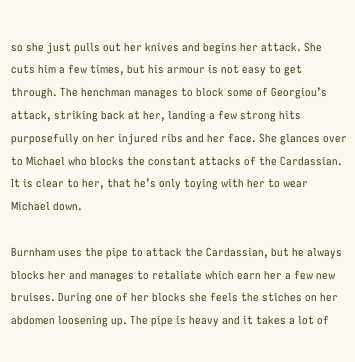so she just pulls out her knives and begins her attack. She cuts him a few times, but his armour is not easy to get through. The henchman manages to block some of Georgiou’s attack, striking back at her, landing a few strong hits purposefully on her injured ribs and her face. She glances over to Michael who blocks the constant attacks of the Cardassian. It is clear to her, that he’s only toying with her to wear Michael down.

Burnham uses the pipe to attack the Cardassian, but he always blocks her and manages to retaliate which earn her a few new bruises. During one of her blocks she feels the stiches on her abdomen loosening up. The pipe is heavy and it takes a lot of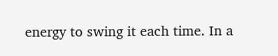energy to swing it each time. In a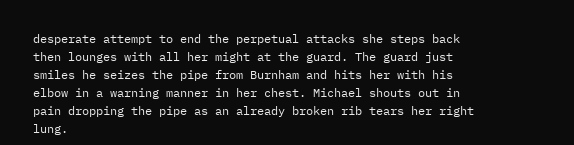desperate attempt to end the perpetual attacks she steps back then lounges with all her might at the guard. The guard just smiles he seizes the pipe from Burnham and hits her with his elbow in a warning manner in her chest. Michael shouts out in pain dropping the pipe as an already broken rib tears her right lung.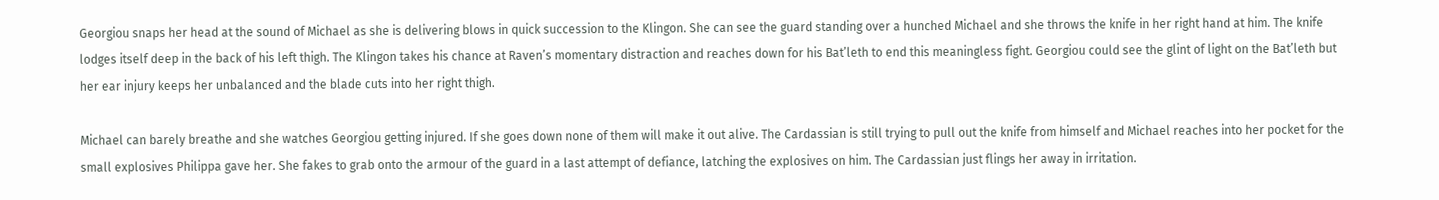Georgiou snaps her head at the sound of Michael as she is delivering blows in quick succession to the Klingon. She can see the guard standing over a hunched Michael and she throws the knife in her right hand at him. The knife lodges itself deep in the back of his left thigh. The Klingon takes his chance at Raven’s momentary distraction and reaches down for his Bat’leth to end this meaningless fight. Georgiou could see the glint of light on the Bat’leth but her ear injury keeps her unbalanced and the blade cuts into her right thigh.

Michael can barely breathe and she watches Georgiou getting injured. If she goes down none of them will make it out alive. The Cardassian is still trying to pull out the knife from himself and Michael reaches into her pocket for the small explosives Philippa gave her. She fakes to grab onto the armour of the guard in a last attempt of defiance, latching the explosives on him. The Cardassian just flings her away in irritation.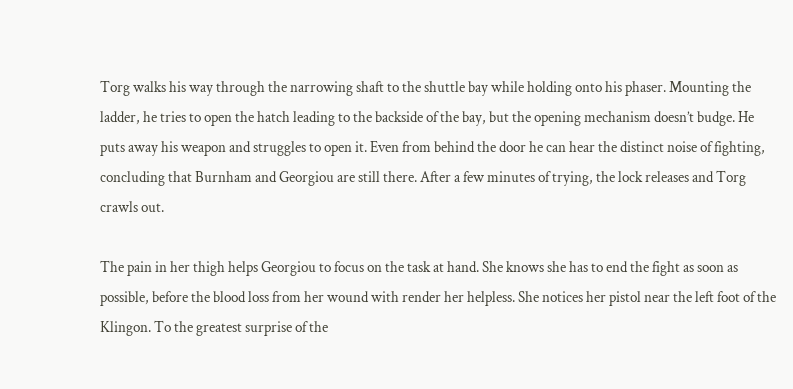Torg walks his way through the narrowing shaft to the shuttle bay while holding onto his phaser. Mounting the ladder, he tries to open the hatch leading to the backside of the bay, but the opening mechanism doesn’t budge. He puts away his weapon and struggles to open it. Even from behind the door he can hear the distinct noise of fighting, concluding that Burnham and Georgiou are still there. After a few minutes of trying, the lock releases and Torg crawls out.

The pain in her thigh helps Georgiou to focus on the task at hand. She knows she has to end the fight as soon as possible, before the blood loss from her wound with render her helpless. She notices her pistol near the left foot of the Klingon. To the greatest surprise of the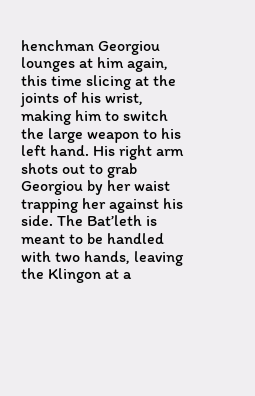henchman Georgiou lounges at him again, this time slicing at the joints of his wrist, making him to switch the large weapon to his left hand. His right arm shots out to grab Georgiou by her waist trapping her against his side. The Bat’leth is meant to be handled with two hands, leaving the Klingon at a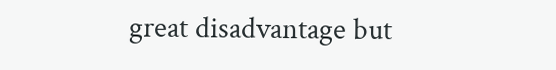great disadvantage but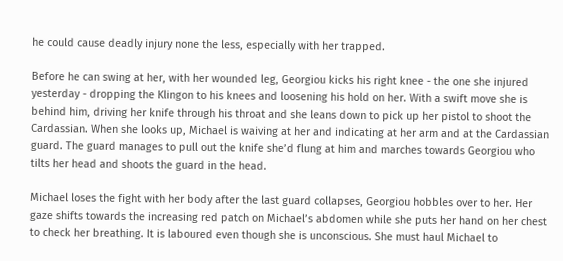he could cause deadly injury none the less, especially with her trapped.

Before he can swing at her, with her wounded leg, Georgiou kicks his right knee - the one she injured yesterday - dropping the Klingon to his knees and loosening his hold on her. With a swift move she is behind him, driving her knife through his throat and she leans down to pick up her pistol to shoot the Cardassian. When she looks up, Michael is waiving at her and indicating at her arm and at the Cardassian guard. The guard manages to pull out the knife she’d flung at him and marches towards Georgiou who tilts her head and shoots the guard in the head.

Michael loses the fight with her body after the last guard collapses, Georgiou hobbles over to her. Her gaze shifts towards the increasing red patch on Michael’s abdomen while she puts her hand on her chest to check her breathing. It is laboured even though she is unconscious. She must haul Michael to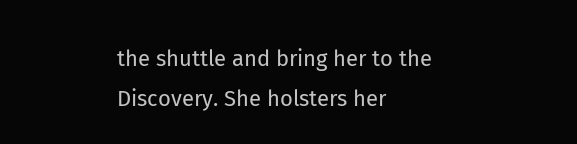the shuttle and bring her to the Discovery. She holsters her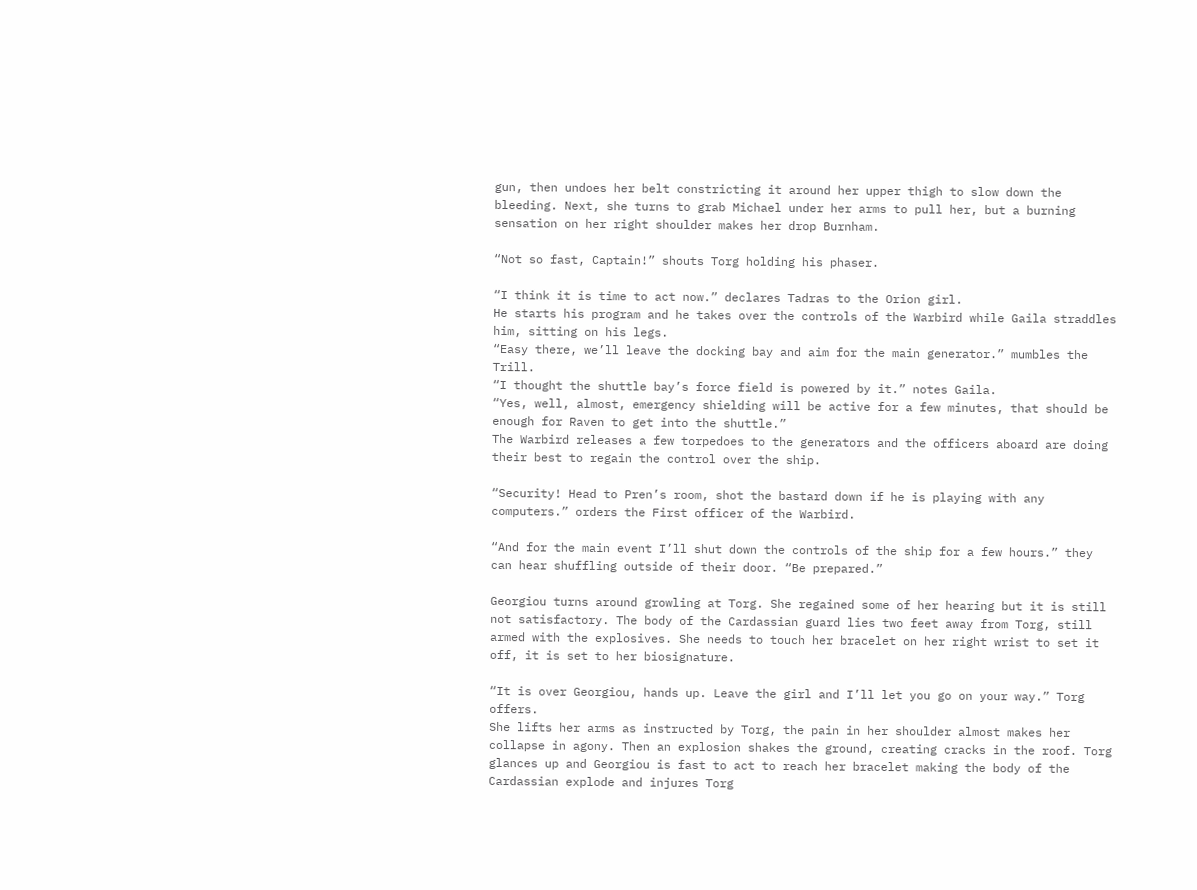gun, then undoes her belt constricting it around her upper thigh to slow down the bleeding. Next, she turns to grab Michael under her arms to pull her, but a burning sensation on her right shoulder makes her drop Burnham.

“Not so fast, Captain!” shouts Torg holding his phaser.

“I think it is time to act now.” declares Tadras to the Orion girl.
He starts his program and he takes over the controls of the Warbird while Gaila straddles him, sitting on his legs.
“Easy there, we’ll leave the docking bay and aim for the main generator.” mumbles the Trill.
“I thought the shuttle bay’s force field is powered by it.” notes Gaila.
“Yes, well, almost, emergency shielding will be active for a few minutes, that should be enough for Raven to get into the shuttle.”
The Warbird releases a few torpedoes to the generators and the officers aboard are doing their best to regain the control over the ship.

“Security! Head to Pren’s room, shot the bastard down if he is playing with any computers.” orders the First officer of the Warbird.

“And for the main event I’ll shut down the controls of the ship for a few hours.” they can hear shuffling outside of their door. “Be prepared.”

Georgiou turns around growling at Torg. She regained some of her hearing but it is still not satisfactory. The body of the Cardassian guard lies two feet away from Torg, still armed with the explosives. She needs to touch her bracelet on her right wrist to set it off, it is set to her biosignature.

“It is over Georgiou, hands up. Leave the girl and I’ll let you go on your way.” Torg offers.
She lifts her arms as instructed by Torg, the pain in her shoulder almost makes her collapse in agony. Then an explosion shakes the ground, creating cracks in the roof. Torg glances up and Georgiou is fast to act to reach her bracelet making the body of the Cardassian explode and injures Torg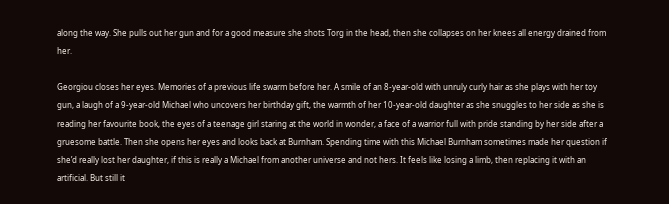along the way. She pulls out her gun and for a good measure she shots Torg in the head, then she collapses on her knees all energy drained from her.

Georgiou closes her eyes. Memories of a previous life swarm before her. A smile of an 8-year-old with unruly curly hair as she plays with her toy gun, a laugh of a 9-year-old Michael who uncovers her birthday gift, the warmth of her 10-year-old daughter as she snuggles to her side as she is reading her favourite book, the eyes of a teenage girl staring at the world in wonder, a face of a warrior full with pride standing by her side after a gruesome battle. Then she opens her eyes and looks back at Burnham. Spending time with this Michael Burnham sometimes made her question if she’d really lost her daughter, if this is really a Michael from another universe and not hers. It feels like losing a limb, then replacing it with an artificial. But still it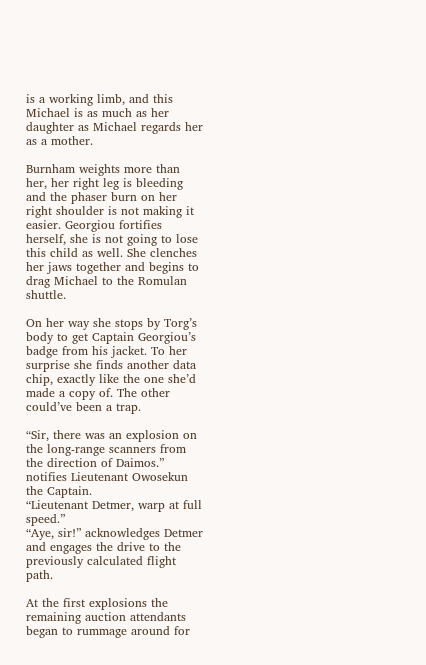is a working limb, and this Michael is as much as her daughter as Michael regards her as a mother.

Burnham weights more than her, her right leg is bleeding and the phaser burn on her right shoulder is not making it easier. Georgiou fortifies herself, she is not going to lose this child as well. She clenches her jaws together and begins to drag Michael to the Romulan shuttle.

On her way she stops by Torg’s body to get Captain Georgiou’s badge from his jacket. To her surprise she finds another data chip, exactly like the one she’d made a copy of. The other could’ve been a trap.

“Sir, there was an explosion on the long-range scanners from the direction of Daimos.” notifies Lieutenant Owosekun the Captain.
“Lieutenant Detmer, warp at full speed.”
“Aye, sir!” acknowledges Detmer and engages the drive to the previously calculated flight path.

At the first explosions the remaining auction attendants began to rummage around for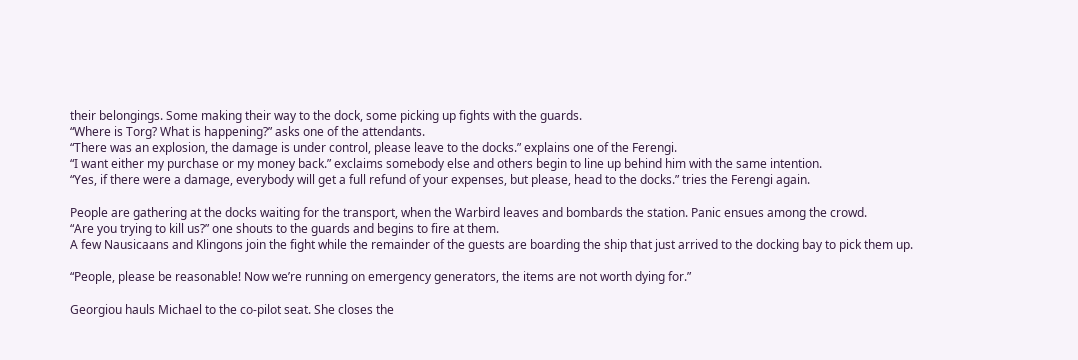their belongings. Some making their way to the dock, some picking up fights with the guards.
“Where is Torg? What is happening?” asks one of the attendants.
“There was an explosion, the damage is under control, please leave to the docks.” explains one of the Ferengi.
“I want either my purchase or my money back.” exclaims somebody else and others begin to line up behind him with the same intention.
“Yes, if there were a damage, everybody will get a full refund of your expenses, but please, head to the docks.” tries the Ferengi again.

People are gathering at the docks waiting for the transport, when the Warbird leaves and bombards the station. Panic ensues among the crowd.
“Are you trying to kill us?” one shouts to the guards and begins to fire at them.
A few Nausicaans and Klingons join the fight while the remainder of the guests are boarding the ship that just arrived to the docking bay to pick them up.

“People, please be reasonable! Now we’re running on emergency generators, the items are not worth dying for.”

Georgiou hauls Michael to the co-pilot seat. She closes the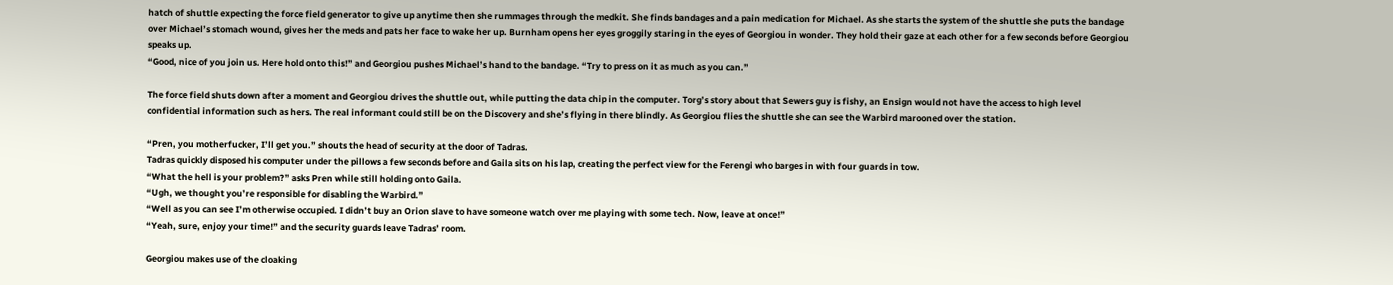hatch of shuttle expecting the force field generator to give up anytime then she rummages through the medkit. She finds bandages and a pain medication for Michael. As she starts the system of the shuttle she puts the bandage over Michael’s stomach wound, gives her the meds and pats her face to wake her up. Burnham opens her eyes groggily staring in the eyes of Georgiou in wonder. They hold their gaze at each other for a few seconds before Georgiou speaks up.
“Good, nice of you join us. Here hold onto this!” and Georgiou pushes Michael’s hand to the bandage. “Try to press on it as much as you can.”

The force field shuts down after a moment and Georgiou drives the shuttle out, while putting the data chip in the computer. Torg’s story about that Sewers guy is fishy, an Ensign would not have the access to high level confidential information such as hers. The real informant could still be on the Discovery and she’s flying in there blindly. As Georgiou flies the shuttle she can see the Warbird marooned over the station.

“Pren, you motherfucker, I’ll get you.” shouts the head of security at the door of Tadras.
Tadras quickly disposed his computer under the pillows a few seconds before and Gaila sits on his lap, creating the perfect view for the Ferengi who barges in with four guards in tow.
“What the hell is your problem?” asks Pren while still holding onto Gaila.
“Ugh, we thought you’re responsible for disabling the Warbird.”
“Well as you can see I’m otherwise occupied. I didn’t buy an Orion slave to have someone watch over me playing with some tech. Now, leave at once!”
“Yeah, sure, enjoy your time!” and the security guards leave Tadras’ room.

Georgiou makes use of the cloaking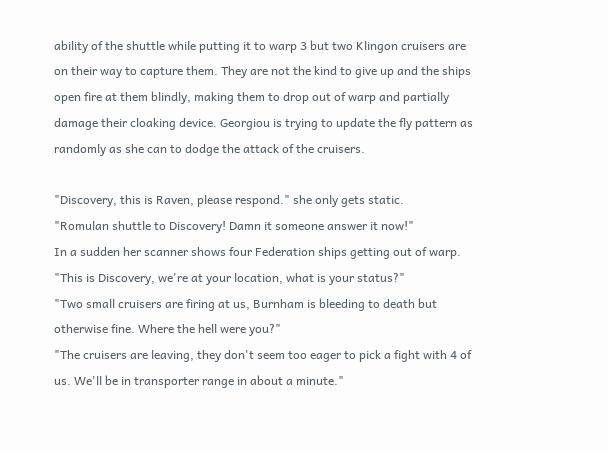ability of the shuttle while putting it to warp 3 but two Klingon cruisers are on their way to capture them. They are not the kind to give up and the ships open fire at them blindly, making them to drop out of warp and partially damage their cloaking device. Georgiou is trying to update the fly pattern as randomly as she can to dodge the attack of the cruisers.

"Discovery, this is Raven, please respond." she only gets static.
"Romulan shuttle to Discovery! Damn it someone answer it now!"
In a sudden her scanner shows four Federation ships getting out of warp.
"This is Discovery, we're at your location, what is your status?"
"Two small cruisers are firing at us, Burnham is bleeding to death but otherwise fine. Where the hell were you?"
"The cruisers are leaving, they don't seem too eager to pick a fight with 4 of us. We'll be in transporter range in about a minute."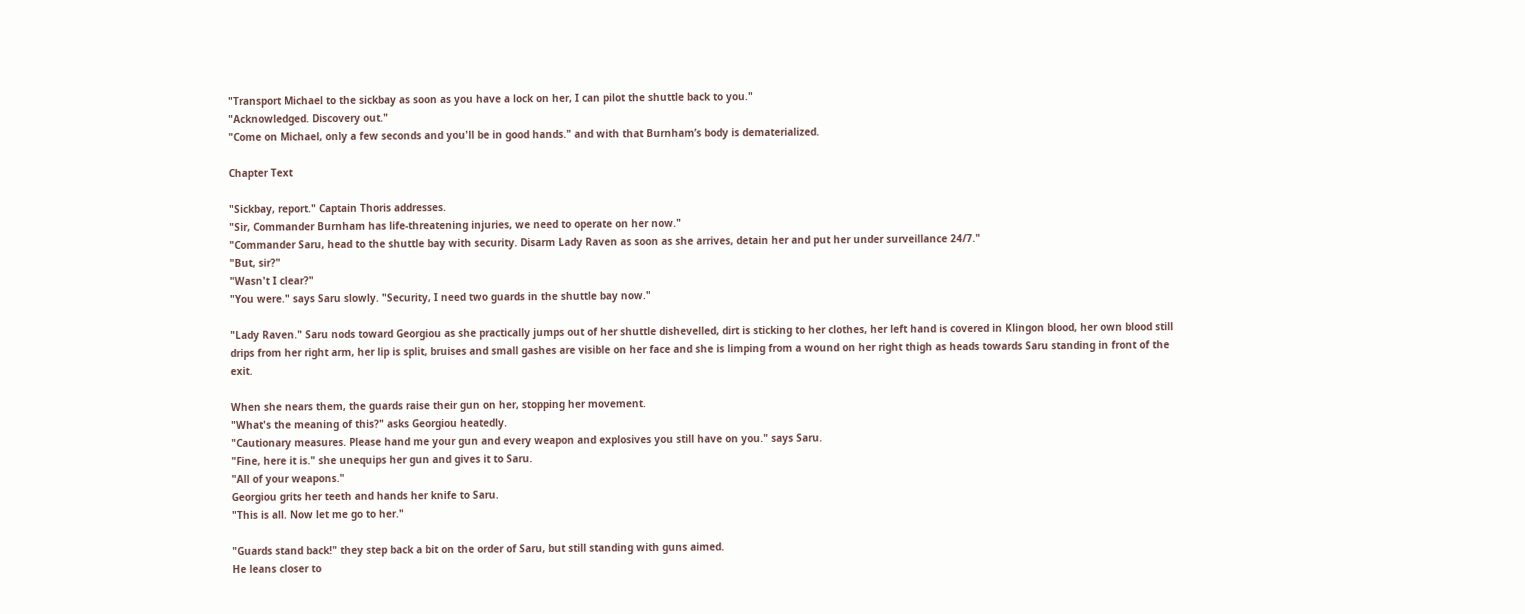"Transport Michael to the sickbay as soon as you have a lock on her, I can pilot the shuttle back to you."
"Acknowledged. Discovery out."
"Come on Michael, only a few seconds and you'll be in good hands." and with that Burnham’s body is dematerialized.

Chapter Text

"Sickbay, report." Captain Thoris addresses.
"Sir, Commander Burnham has life-threatening injuries, we need to operate on her now."
"Commander Saru, head to the shuttle bay with security. Disarm Lady Raven as soon as she arrives, detain her and put her under surveillance 24/7."
"But, sir?"
"Wasn't I clear?"
"You were." says Saru slowly. "Security, I need two guards in the shuttle bay now."

"Lady Raven." Saru nods toward Georgiou as she practically jumps out of her shuttle dishevelled, dirt is sticking to her clothes, her left hand is covered in Klingon blood, her own blood still drips from her right arm, her lip is split, bruises and small gashes are visible on her face and she is limping from a wound on her right thigh as heads towards Saru standing in front of the exit.

When she nears them, the guards raise their gun on her, stopping her movement.
"What's the meaning of this?" asks Georgiou heatedly.
"Cautionary measures. Please hand me your gun and every weapon and explosives you still have on you." says Saru.
"Fine, here it is." she unequips her gun and gives it to Saru.
"All of your weapons."
Georgiou grits her teeth and hands her knife to Saru.
"This is all. Now let me go to her."

"Guards stand back!" they step back a bit on the order of Saru, but still standing with guns aimed.
He leans closer to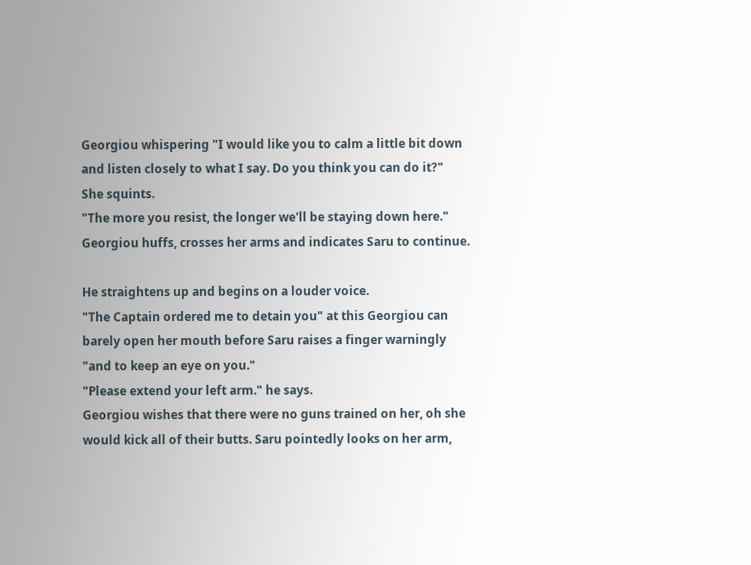Georgiou whispering "I would like you to calm a little bit down and listen closely to what I say. Do you think you can do it?"
She squints.
"The more you resist, the longer we'll be staying down here."
Georgiou huffs, crosses her arms and indicates Saru to continue.

He straightens up and begins on a louder voice.
"The Captain ordered me to detain you" at this Georgiou can barely open her mouth before Saru raises a finger warningly "and to keep an eye on you."
"Please extend your left arm." he says.
Georgiou wishes that there were no guns trained on her, oh she would kick all of their butts. Saru pointedly looks on her arm,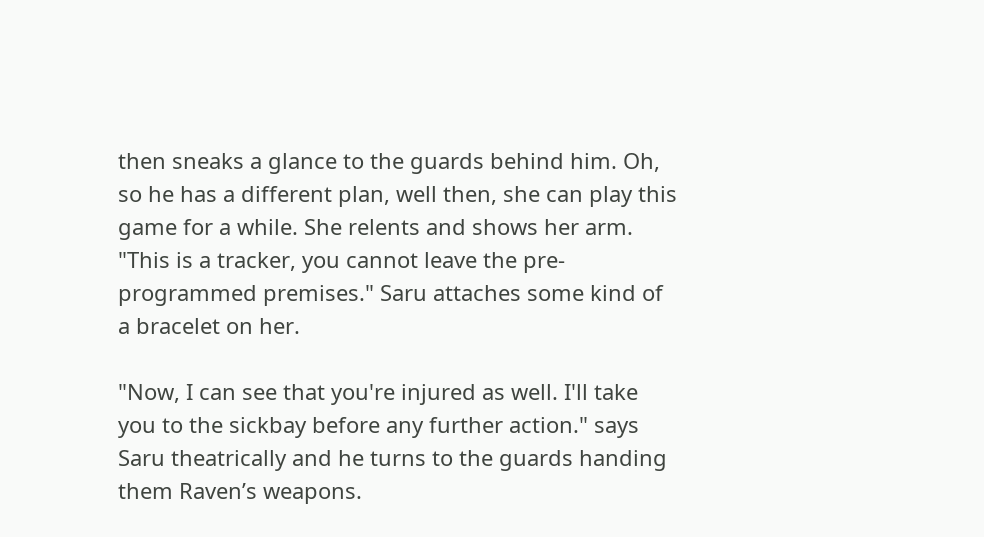then sneaks a glance to the guards behind him. Oh, so he has a different plan, well then, she can play this game for a while. She relents and shows her arm.
"This is a tracker, you cannot leave the pre-programmed premises." Saru attaches some kind of a bracelet on her.

"Now, I can see that you're injured as well. I'll take you to the sickbay before any further action." says Saru theatrically and he turns to the guards handing them Raven’s weapons.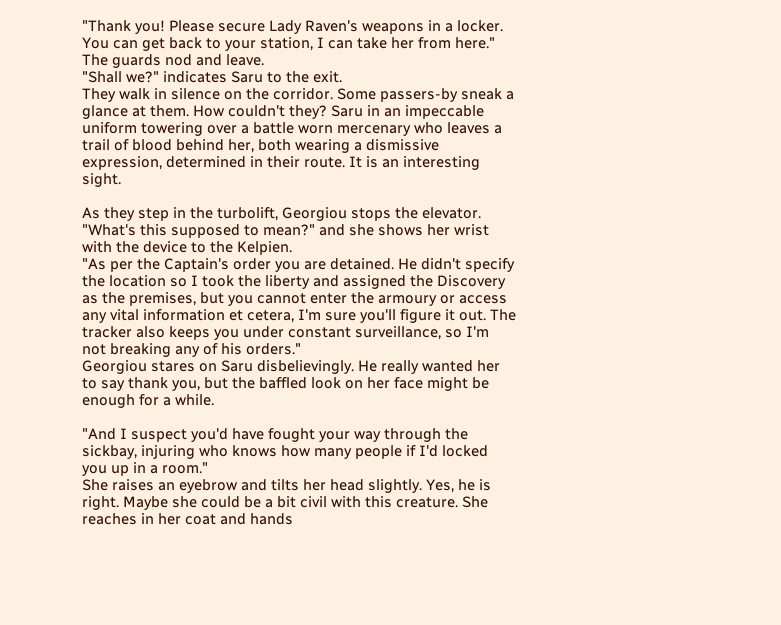"Thank you! Please secure Lady Raven's weapons in a locker. You can get back to your station, I can take her from here." The guards nod and leave.
"Shall we?" indicates Saru to the exit.
They walk in silence on the corridor. Some passers-by sneak a glance at them. How couldn't they? Saru in an impeccable uniform towering over a battle worn mercenary who leaves a trail of blood behind her, both wearing a dismissive expression, determined in their route. It is an interesting sight.

As they step in the turbolift, Georgiou stops the elevator.
"What's this supposed to mean?" and she shows her wrist with the device to the Kelpien.
"As per the Captain's order you are detained. He didn't specify the location so I took the liberty and assigned the Discovery as the premises, but you cannot enter the armoury or access any vital information et cetera, I'm sure you'll figure it out. The tracker also keeps you under constant surveillance, so I'm not breaking any of his orders."
Georgiou stares on Saru disbelievingly. He really wanted her to say thank you, but the baffled look on her face might be enough for a while.

"And I suspect you'd have fought your way through the sickbay, injuring who knows how many people if I'd locked you up in a room."
She raises an eyebrow and tilts her head slightly. Yes, he is right. Maybe she could be a bit civil with this creature. She reaches in her coat and hands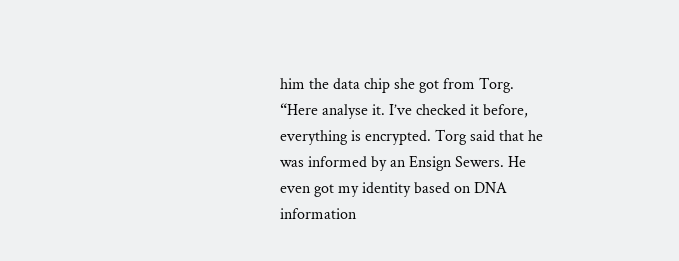him the data chip she got from Torg.
“Here analyse it. I’ve checked it before, everything is encrypted. Torg said that he was informed by an Ensign Sewers. He even got my identity based on DNA information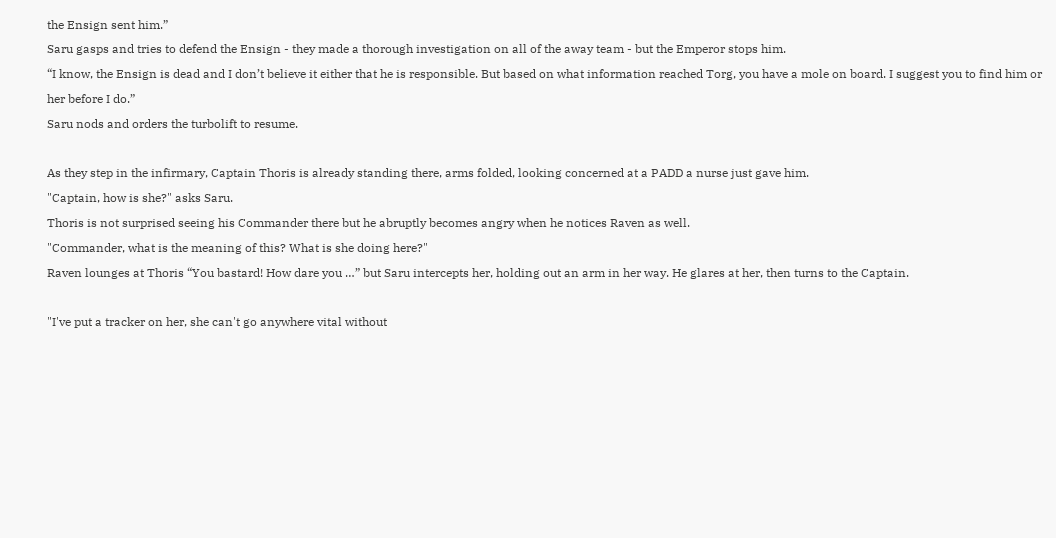the Ensign sent him.”
Saru gasps and tries to defend the Ensign - they made a thorough investigation on all of the away team - but the Emperor stops him.
“I know, the Ensign is dead and I don’t believe it either that he is responsible. But based on what information reached Torg, you have a mole on board. I suggest you to find him or her before I do.”
Saru nods and orders the turbolift to resume.

As they step in the infirmary, Captain Thoris is already standing there, arms folded, looking concerned at a PADD a nurse just gave him.
"Captain, how is she?" asks Saru.
Thoris is not surprised seeing his Commander there but he abruptly becomes angry when he notices Raven as well.
"Commander, what is the meaning of this? What is she doing here?"
Raven lounges at Thoris “You bastard! How dare you …” but Saru intercepts her, holding out an arm in her way. He glares at her, then turns to the Captain.

"I've put a tracker on her, she can't go anywhere vital without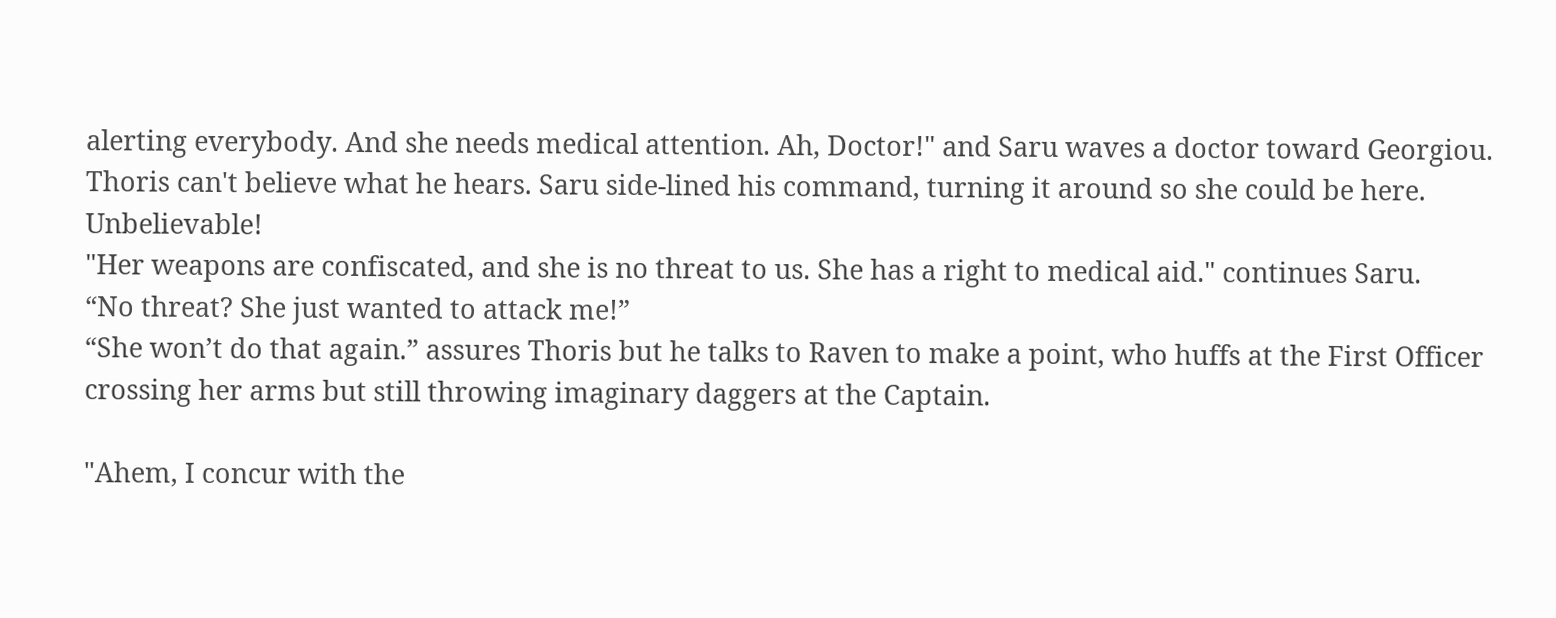alerting everybody. And she needs medical attention. Ah, Doctor!" and Saru waves a doctor toward Georgiou. Thoris can't believe what he hears. Saru side-lined his command, turning it around so she could be here. Unbelievable!
"Her weapons are confiscated, and she is no threat to us. She has a right to medical aid." continues Saru.
“No threat? She just wanted to attack me!”
“She won’t do that again.” assures Thoris but he talks to Raven to make a point, who huffs at the First Officer crossing her arms but still throwing imaginary daggers at the Captain.

"Ahem, I concur with the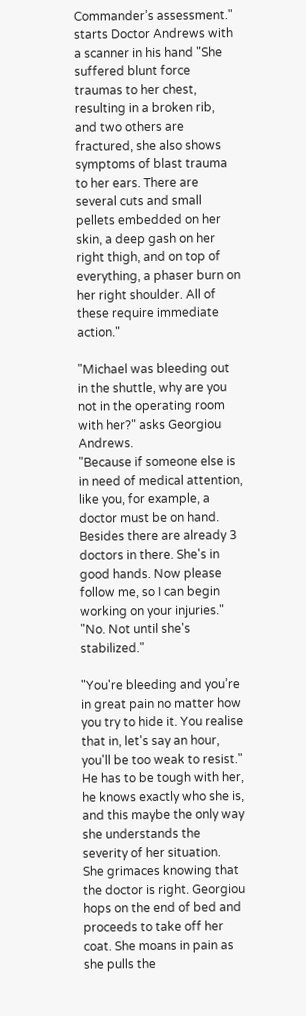Commander’s assessment." starts Doctor Andrews with a scanner in his hand "She suffered blunt force traumas to her chest, resulting in a broken rib, and two others are fractured, she also shows symptoms of blast trauma to her ears. There are several cuts and small pellets embedded on her skin, a deep gash on her right thigh, and on top of everything, a phaser burn on her right shoulder. All of these require immediate action."

"Michael was bleeding out in the shuttle, why are you not in the operating room with her?" asks Georgiou Andrews.
"Because if someone else is in need of medical attention, like you, for example, a doctor must be on hand. Besides there are already 3 doctors in there. She's in good hands. Now please follow me, so I can begin working on your injuries."
"No. Not until she's stabilized."

"You're bleeding and you’re in great pain no matter how you try to hide it. You realise that in, let's say an hour, you'll be too weak to resist." He has to be tough with her, he knows exactly who she is, and this maybe the only way she understands the severity of her situation.
She grimaces knowing that the doctor is right. Georgiou hops on the end of bed and proceeds to take off her coat. She moans in pain as she pulls the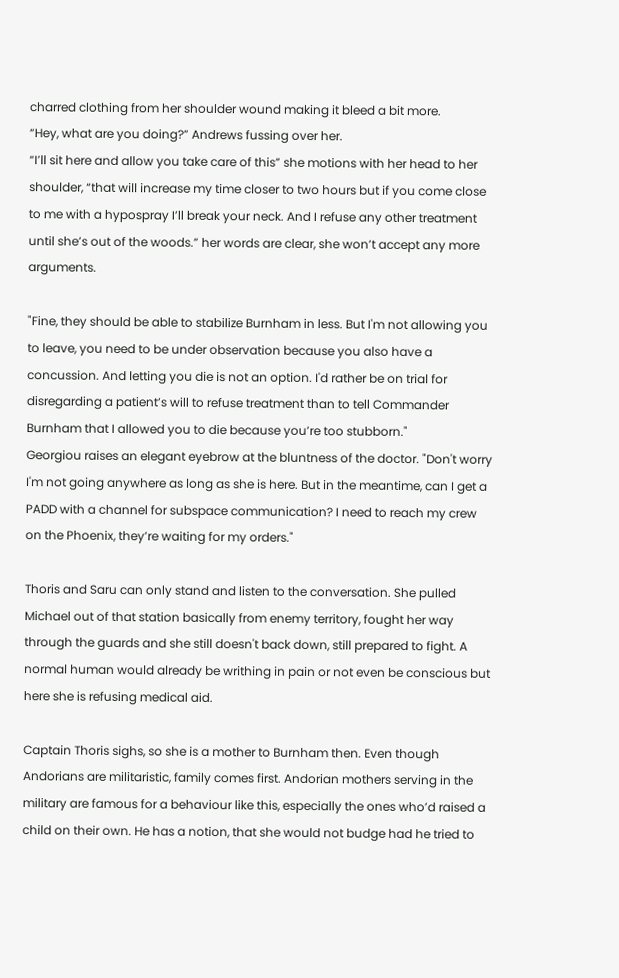charred clothing from her shoulder wound making it bleed a bit more.
“Hey, what are you doing?” Andrews fussing over her.
“I’ll sit here and allow you take care of this” she motions with her head to her shoulder, “that will increase my time closer to two hours but if you come close to me with a hypospray I’ll break your neck. And I refuse any other treatment until she’s out of the woods.” her words are clear, she won’t accept any more arguments.

"Fine, they should be able to stabilize Burnham in less. But I'm not allowing you to leave, you need to be under observation because you also have a concussion. And letting you die is not an option. I'd rather be on trial for disregarding a patient’s will to refuse treatment than to tell Commander Burnham that I allowed you to die because you’re too stubborn."
Georgiou raises an elegant eyebrow at the bluntness of the doctor. "Don't worry I'm not going anywhere as long as she is here. But in the meantime, can I get a PADD with a channel for subspace communication? I need to reach my crew on the Phoenix, they’re waiting for my orders."

Thoris and Saru can only stand and listen to the conversation. She pulled Michael out of that station basically from enemy territory, fought her way through the guards and she still doesn't back down, still prepared to fight. A normal human would already be writhing in pain or not even be conscious but here she is refusing medical aid.

Captain Thoris sighs, so she is a mother to Burnham then. Even though Andorians are militaristic, family comes first. Andorian mothers serving in the military are famous for a behaviour like this, especially the ones who’d raised a child on their own. He has a notion, that she would not budge had he tried to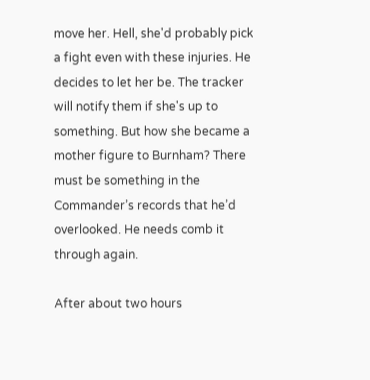move her. Hell, she'd probably pick a fight even with these injuries. He decides to let her be. The tracker will notify them if she's up to something. But how she became a mother figure to Burnham? There must be something in the Commander’s records that he’d overlooked. He needs comb it through again.

After about two hours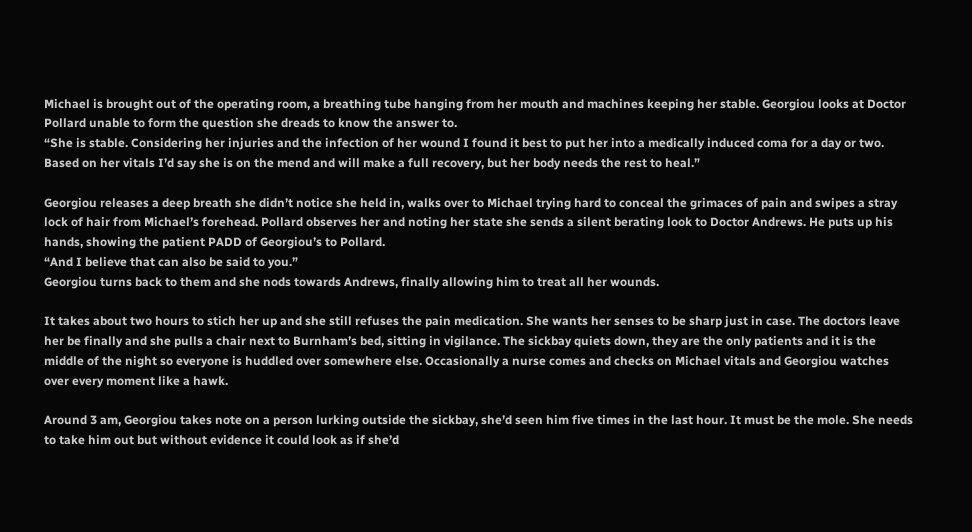Michael is brought out of the operating room, a breathing tube hanging from her mouth and machines keeping her stable. Georgiou looks at Doctor Pollard unable to form the question she dreads to know the answer to.
“She is stable. Considering her injuries and the infection of her wound I found it best to put her into a medically induced coma for a day or two. Based on her vitals I’d say she is on the mend and will make a full recovery, but her body needs the rest to heal.”

Georgiou releases a deep breath she didn’t notice she held in, walks over to Michael trying hard to conceal the grimaces of pain and swipes a stray lock of hair from Michael’s forehead. Pollard observes her and noting her state she sends a silent berating look to Doctor Andrews. He puts up his hands, showing the patient PADD of Georgiou’s to Pollard.
“And I believe that can also be said to you.”
Georgiou turns back to them and she nods towards Andrews, finally allowing him to treat all her wounds.

It takes about two hours to stich her up and she still refuses the pain medication. She wants her senses to be sharp just in case. The doctors leave her be finally and she pulls a chair next to Burnham’s bed, sitting in vigilance. The sickbay quiets down, they are the only patients and it is the middle of the night so everyone is huddled over somewhere else. Occasionally a nurse comes and checks on Michael vitals and Georgiou watches over every moment like a hawk.

Around 3 am, Georgiou takes note on a person lurking outside the sickbay, she’d seen him five times in the last hour. It must be the mole. She needs to take him out but without evidence it could look as if she’d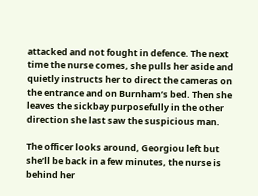attacked and not fought in defence. The next time the nurse comes, she pulls her aside and quietly instructs her to direct the cameras on the entrance and on Burnham’s bed. Then she leaves the sickbay purposefully in the other direction she last saw the suspicious man.

The officer looks around, Georgiou left but she’ll be back in a few minutes, the nurse is behind her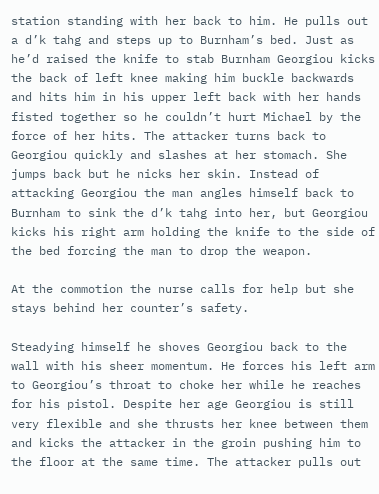station standing with her back to him. He pulls out a d’k tahg and steps up to Burnham’s bed. Just as he’d raised the knife to stab Burnham Georgiou kicks the back of left knee making him buckle backwards and hits him in his upper left back with her hands fisted together so he couldn’t hurt Michael by the force of her hits. The attacker turns back to Georgiou quickly and slashes at her stomach. She jumps back but he nicks her skin. Instead of attacking Georgiou the man angles himself back to Burnham to sink the d’k tahg into her, but Georgiou kicks his right arm holding the knife to the side of the bed forcing the man to drop the weapon.

At the commotion the nurse calls for help but she stays behind her counter’s safety.

Steadying himself he shoves Georgiou back to the wall with his sheer momentum. He forces his left arm to Georgiou’s throat to choke her while he reaches for his pistol. Despite her age Georgiou is still very flexible and she thrusts her knee between them and kicks the attacker in the groin pushing him to the floor at the same time. The attacker pulls out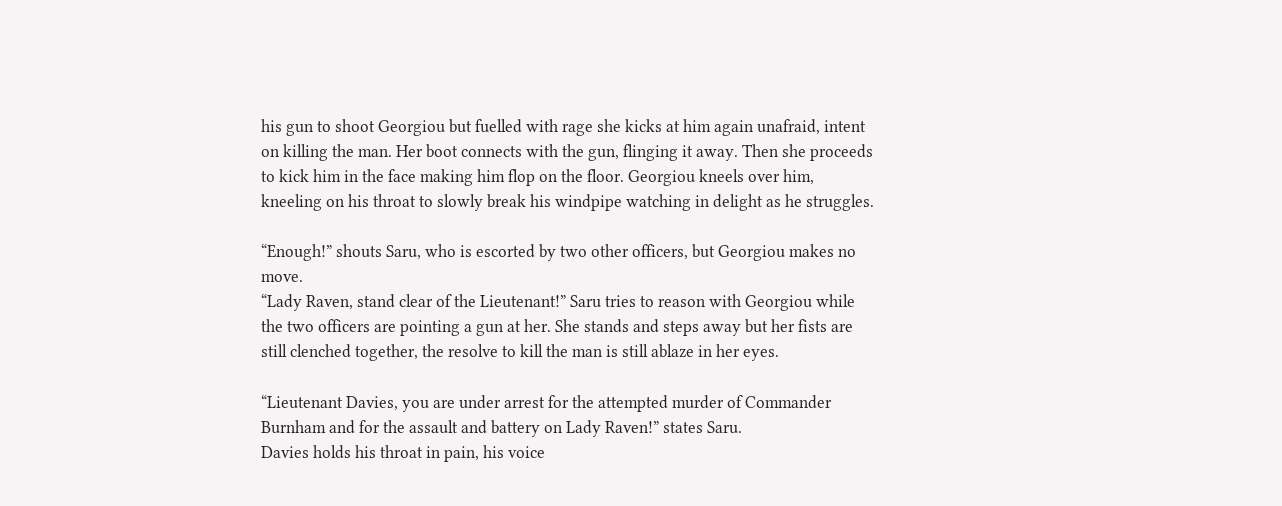his gun to shoot Georgiou but fuelled with rage she kicks at him again unafraid, intent on killing the man. Her boot connects with the gun, flinging it away. Then she proceeds to kick him in the face making him flop on the floor. Georgiou kneels over him, kneeling on his throat to slowly break his windpipe watching in delight as he struggles.

“Enough!” shouts Saru, who is escorted by two other officers, but Georgiou makes no move.
“Lady Raven, stand clear of the Lieutenant!” Saru tries to reason with Georgiou while the two officers are pointing a gun at her. She stands and steps away but her fists are still clenched together, the resolve to kill the man is still ablaze in her eyes.

“Lieutenant Davies, you are under arrest for the attempted murder of Commander Burnham and for the assault and battery on Lady Raven!” states Saru.
Davies holds his throat in pain, his voice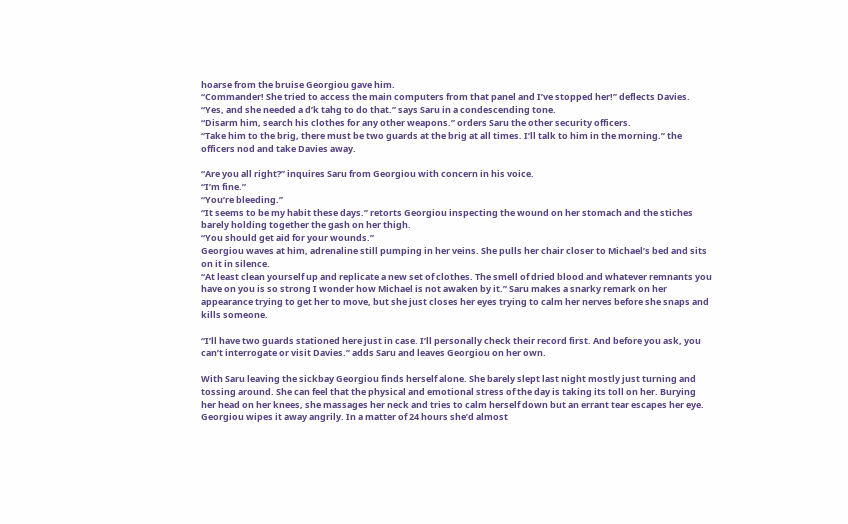hoarse from the bruise Georgiou gave him.
“Commander! She tried to access the main computers from that panel and I’ve stopped her!” deflects Davies.
“Yes, and she needed a d’k tahg to do that.” says Saru in a condescending tone.
“Disarm him, search his clothes for any other weapons.” orders Saru the other security officers.
“Take him to the brig, there must be two guards at the brig at all times. I’ll talk to him in the morning.” the officers nod and take Davies away.

“Are you all right?” inquires Saru from Georgiou with concern in his voice.
“I’m fine.”
“You’re bleeding.”
“It seems to be my habit these days.” retorts Georgiou inspecting the wound on her stomach and the stiches barely holding together the gash on her thigh.
“You should get aid for your wounds.”
Georgiou waves at him, adrenaline still pumping in her veins. She pulls her chair closer to Michael’s bed and sits on it in silence.
“At least clean yourself up and replicate a new set of clothes. The smell of dried blood and whatever remnants you have on you is so strong I wonder how Michael is not awaken by it.” Saru makes a snarky remark on her appearance trying to get her to move, but she just closes her eyes trying to calm her nerves before she snaps and kills someone.

“I’ll have two guards stationed here just in case. I’ll personally check their record first. And before you ask, you can’t interrogate or visit Davies.” adds Saru and leaves Georgiou on her own.

With Saru leaving the sickbay Georgiou finds herself alone. She barely slept last night mostly just turning and tossing around. She can feel that the physical and emotional stress of the day is taking its toll on her. Burying her head on her knees, she massages her neck and tries to calm herself down but an errant tear escapes her eye. Georgiou wipes it away angrily. In a matter of 24 hours she’d almost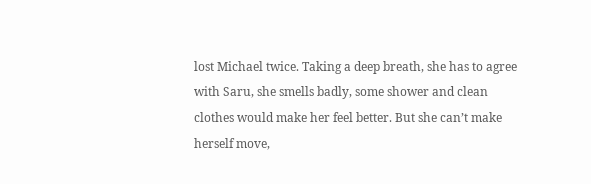lost Michael twice. Taking a deep breath, she has to agree with Saru, she smells badly, some shower and clean clothes would make her feel better. But she can’t make herself move,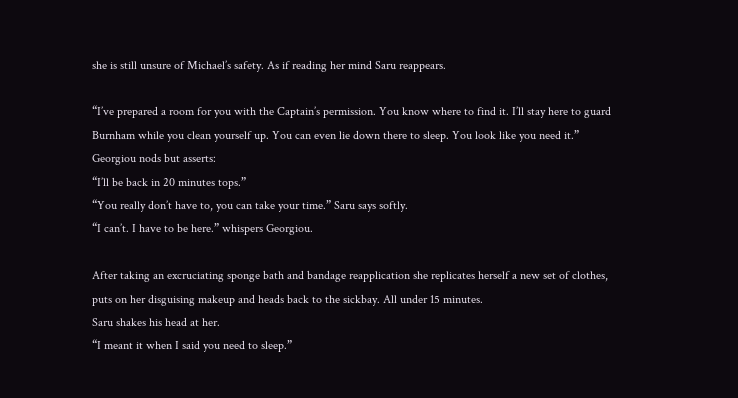she is still unsure of Michael’s safety. As if reading her mind Saru reappears.

“I’ve prepared a room for you with the Captain’s permission. You know where to find it. I’ll stay here to guard Burnham while you clean yourself up. You can even lie down there to sleep. You look like you need it.”
Georgiou nods but asserts:
“I’ll be back in 20 minutes tops.”
“You really don’t have to, you can take your time.” Saru says softly.
“I can’t. I have to be here.” whispers Georgiou.

After taking an excruciating sponge bath and bandage reapplication she replicates herself a new set of clothes, puts on her disguising makeup and heads back to the sickbay. All under 15 minutes.
Saru shakes his head at her.
“I meant it when I said you need to sleep.”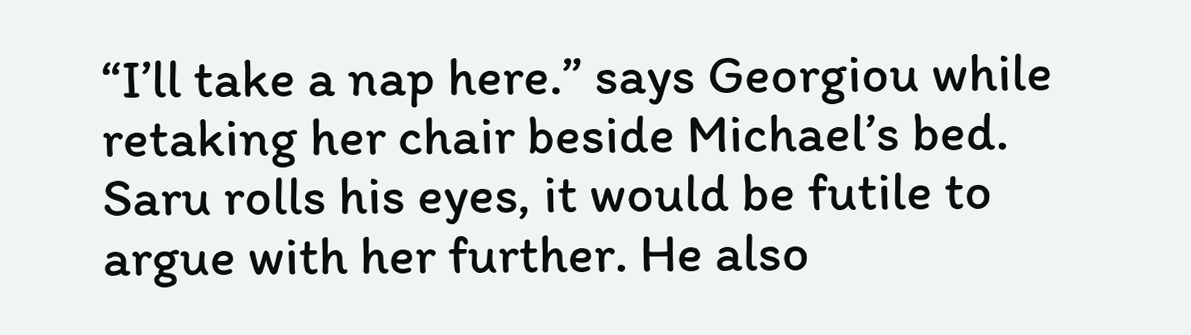“I’ll take a nap here.” says Georgiou while retaking her chair beside Michael’s bed.
Saru rolls his eyes, it would be futile to argue with her further. He also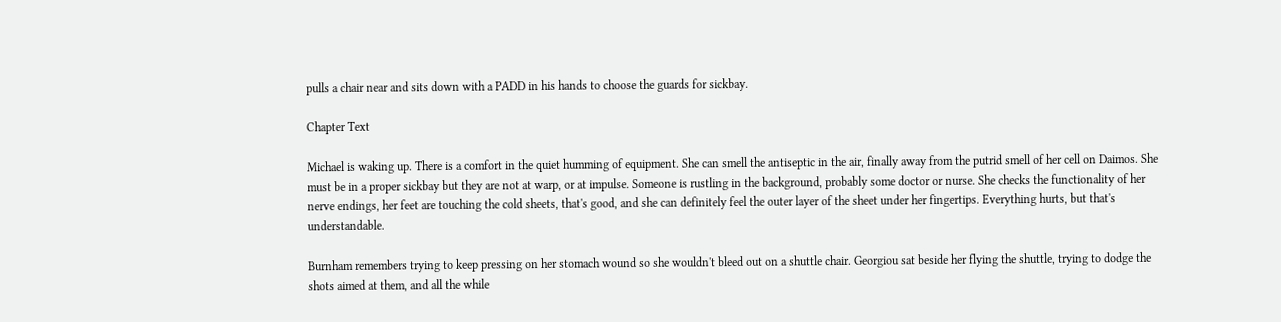pulls a chair near and sits down with a PADD in his hands to choose the guards for sickbay.

Chapter Text

Michael is waking up. There is a comfort in the quiet humming of equipment. She can smell the antiseptic in the air, finally away from the putrid smell of her cell on Daimos. She must be in a proper sickbay but they are not at warp, or at impulse. Someone is rustling in the background, probably some doctor or nurse. She checks the functionality of her nerve endings, her feet are touching the cold sheets, that's good, and she can definitely feel the outer layer of the sheet under her fingertips. Everything hurts, but that's understandable.

Burnham remembers trying to keep pressing on her stomach wound so she wouldn't bleed out on a shuttle chair. Georgiou sat beside her flying the shuttle, trying to dodge the shots aimed at them, and all the while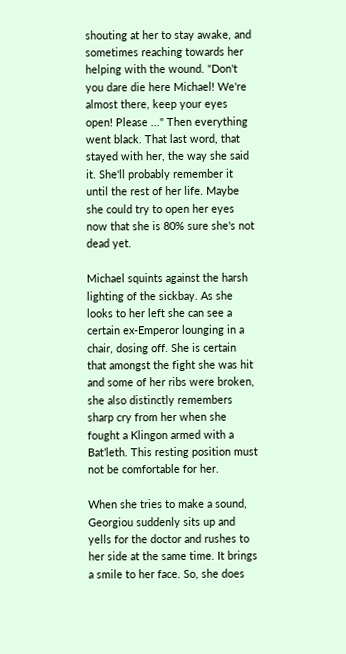shouting at her to stay awake, and sometimes reaching towards her helping with the wound. "Don't you dare die here Michael! We're almost there, keep your eyes open! Please ..." Then everything went black. That last word, that stayed with her, the way she said it. She'll probably remember it until the rest of her life. Maybe she could try to open her eyes now that she is 80% sure she's not dead yet.

Michael squints against the harsh lighting of the sickbay. As she looks to her left she can see a certain ex-Emperor lounging in a chair, dosing off. She is certain that amongst the fight she was hit and some of her ribs were broken, she also distinctly remembers sharp cry from her when she fought a Klingon armed with a Bat’leth. This resting position must not be comfortable for her.

When she tries to make a sound, Georgiou suddenly sits up and yells for the doctor and rushes to her side at the same time. It brings a smile to her face. So, she does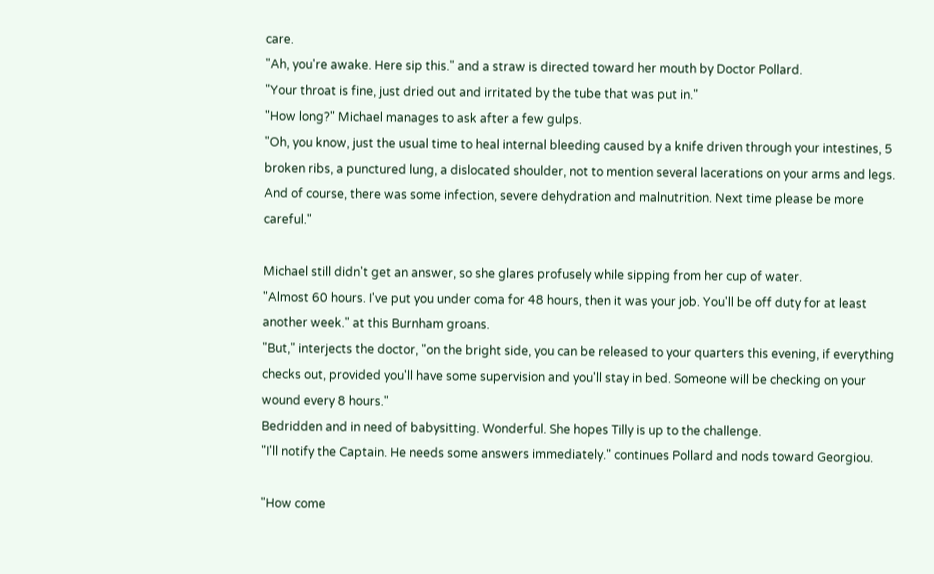care.
"Ah, you're awake. Here sip this." and a straw is directed toward her mouth by Doctor Pollard.
"Your throat is fine, just dried out and irritated by the tube that was put in."
"How long?" Michael manages to ask after a few gulps.
"Oh, you know, just the usual time to heal internal bleeding caused by a knife driven through your intestines, 5 broken ribs, a punctured lung, a dislocated shoulder, not to mention several lacerations on your arms and legs. And of course, there was some infection, severe dehydration and malnutrition. Next time please be more careful."

Michael still didn't get an answer, so she glares profusely while sipping from her cup of water.
"Almost 60 hours. I've put you under coma for 48 hours, then it was your job. You'll be off duty for at least another week." at this Burnham groans.
"But," interjects the doctor, "on the bright side, you can be released to your quarters this evening, if everything checks out, provided you'll have some supervision and you'll stay in bed. Someone will be checking on your wound every 8 hours."
Bedridden and in need of babysitting. Wonderful. She hopes Tilly is up to the challenge.
"I'll notify the Captain. He needs some answers immediately." continues Pollard and nods toward Georgiou.

"How come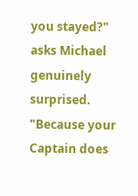you stayed?" asks Michael genuinely surprised.
"Because your Captain does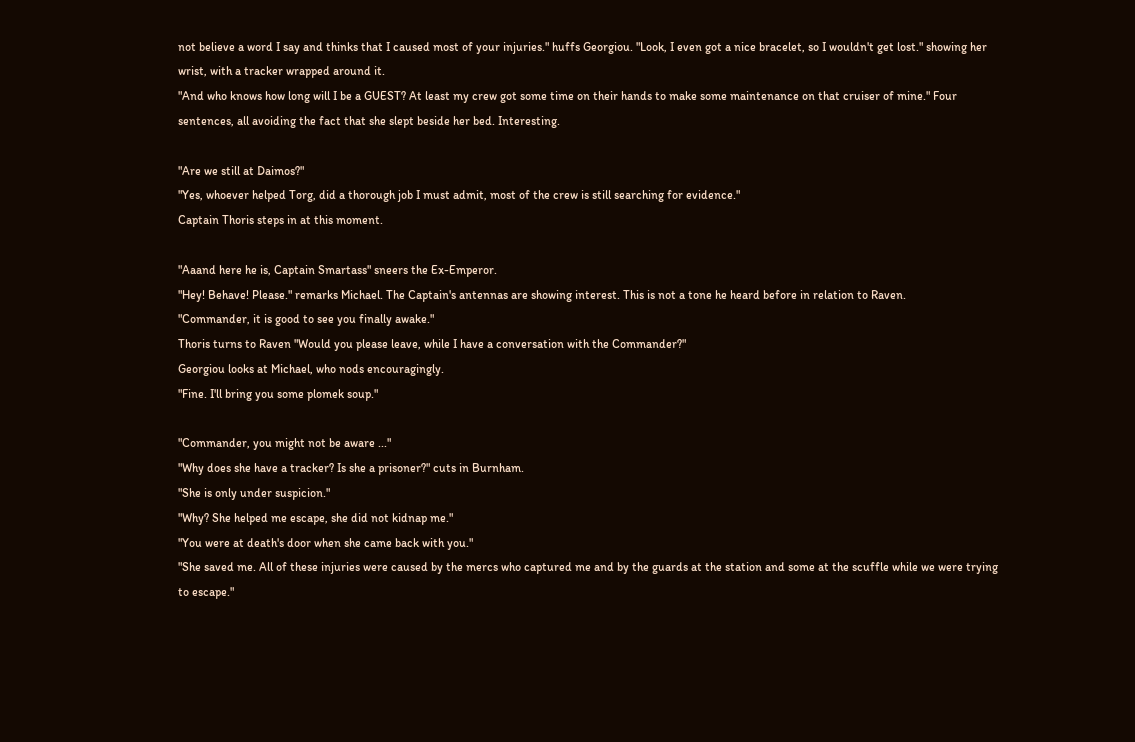not believe a word I say and thinks that I caused most of your injuries." huffs Georgiou. "Look, I even got a nice bracelet, so I wouldn't get lost." showing her wrist, with a tracker wrapped around it.
"And who knows how long will I be a GUEST? At least my crew got some time on their hands to make some maintenance on that cruiser of mine." Four sentences, all avoiding the fact that she slept beside her bed. Interesting.

"Are we still at Daimos?"
"Yes, whoever helped Torg, did a thorough job I must admit, most of the crew is still searching for evidence."
Captain Thoris steps in at this moment.

"Aaand here he is, Captain Smartass" sneers the Ex-Emperor.
"Hey! Behave! Please." remarks Michael. The Captain's antennas are showing interest. This is not a tone he heard before in relation to Raven.
"Commander, it is good to see you finally awake."
Thoris turns to Raven "Would you please leave, while I have a conversation with the Commander?"
Georgiou looks at Michael, who nods encouragingly.
"Fine. I'll bring you some plomek soup."

"Commander, you might not be aware ..."
"Why does she have a tracker? Is she a prisoner?" cuts in Burnham.
"She is only under suspicion."
"Why? She helped me escape, she did not kidnap me."
"You were at death's door when she came back with you."
"She saved me. All of these injuries were caused by the mercs who captured me and by the guards at the station and some at the scuffle while we were trying to escape."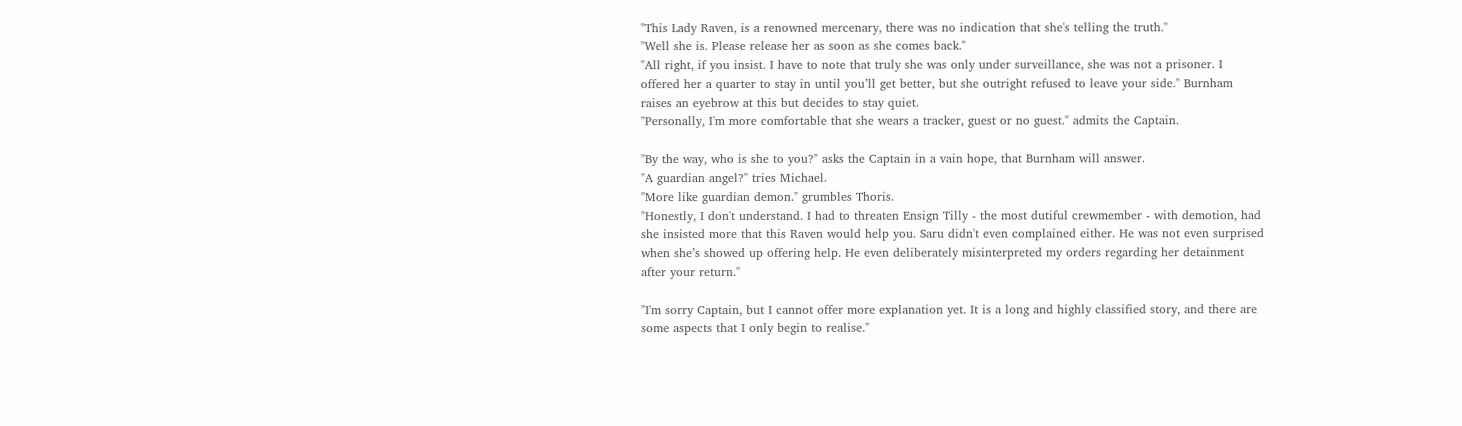"This Lady Raven, is a renowned mercenary, there was no indication that she's telling the truth."
"Well she is. Please release her as soon as she comes back."
"All right, if you insist. I have to note that truly she was only under surveillance, she was not a prisoner. I offered her a quarter to stay in until you’ll get better, but she outright refused to leave your side." Burnham raises an eyebrow at this but decides to stay quiet.
"Personally, I'm more comfortable that she wears a tracker, guest or no guest." admits the Captain.

"By the way, who is she to you?" asks the Captain in a vain hope, that Burnham will answer.
"A guardian angel?" tries Michael.
"More like guardian demon." grumbles Thoris.
"Honestly, I don't understand. I had to threaten Ensign Tilly - the most dutiful crewmember - with demotion, had she insisted more that this Raven would help you. Saru didn't even complained either. He was not even surprised when she’s showed up offering help. He even deliberately misinterpreted my orders regarding her detainment after your return."

"I'm sorry Captain, but I cannot offer more explanation yet. It is a long and highly classified story, and there are some aspects that I only begin to realise."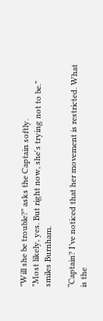"Will she be trouble?" asks the Captain softly.
"Most likely, yes. But right now, she's trying not to be." smiles Burnham.

“Captain? I’ve noticed that her movement is restricted. What is the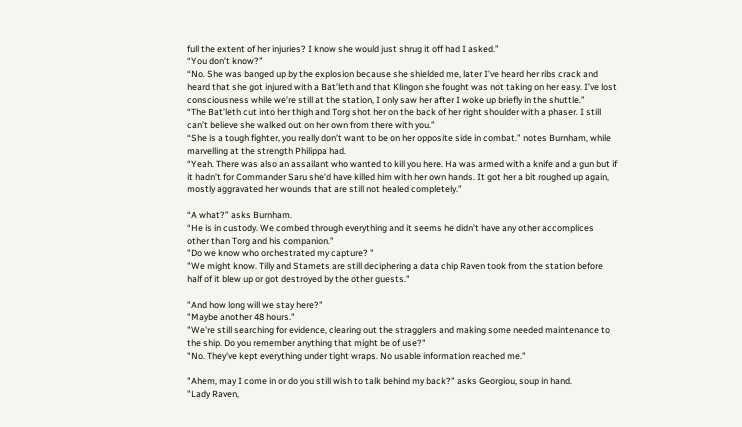full the extent of her injuries? I know she would just shrug it off had I asked.”
“You don’t know?”
“No. She was banged up by the explosion because she shielded me, later I’ve heard her ribs crack and heard that she got injured with a Bat’leth and that Klingon she fought was not taking on her easy. I’ve lost consciousness while we’re still at the station, I only saw her after I woke up briefly in the shuttle.”
“The Bat’leth cut into her thigh and Torg shot her on the back of her right shoulder with a phaser. I still can’t believe she walked out on her own from there with you.”
“She is a tough fighter, you really don’t want to be on her opposite side in combat.” notes Burnham, while marvelling at the strength Philippa had.
“Yeah. There was also an assailant who wanted to kill you here. Ha was armed with a knife and a gun but if it hadn’t for Commander Saru she’d have killed him with her own hands. It got her a bit roughed up again, mostly aggravated her wounds that are still not healed completely.”

“A what?” asks Burnham.
“He is in custody. We combed through everything and it seems he didn’t have any other accomplices other than Torg and his companion.”
"Do we know who orchestrated my capture? "
"We might know. Tilly and Stamets are still deciphering a data chip Raven took from the station before half of it blew up or got destroyed by the other guests."

"And how long will we stay here?"
"Maybe another 48 hours."
"We're still searching for evidence, clearing out the stragglers and making some needed maintenance to the ship. Do you remember anything that might be of use?"
"No. They've kept everything under tight wraps. No usable information reached me."

"Ahem, may I come in or do you still wish to talk behind my back?" asks Georgiou, soup in hand.
"Lady Raven,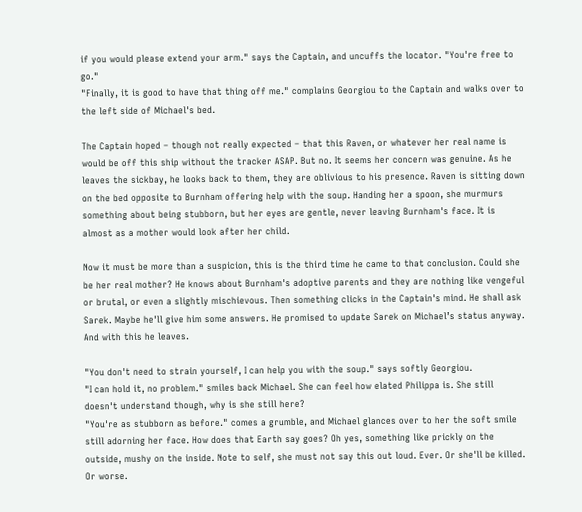if you would please extend your arm." says the Captain, and uncuffs the locator. "You're free to go."
"Finally, it is good to have that thing off me." complains Georgiou to the Captain and walks over to the left side of Michael's bed.

The Captain hoped – though not really expected – that this Raven, or whatever her real name is would be off this ship without the tracker ASAP. But no. It seems her concern was genuine. As he leaves the sickbay, he looks back to them, they are oblivious to his presence. Raven is sitting down on the bed opposite to Burnham offering help with the soup. Handing her a spoon, she murmurs something about being stubborn, but her eyes are gentle, never leaving Burnham's face. It is almost as a mother would look after her child.

Now it must be more than a suspicion, this is the third time he came to that conclusion. Could she be her real mother? He knows about Burnham's adoptive parents and they are nothing like vengeful or brutal, or even a slightly mischievous. Then something clicks in the Captain's mind. He shall ask Sarek. Maybe he'll give him some answers. He promised to update Sarek on Michael’s status anyway. And with this he leaves.

"You don't need to strain yourself, I can help you with the soup." says softly Georgiou.
"I can hold it, no problem." smiles back Michael. She can feel how elated Philippa is. She still doesn't understand though, why is she still here?
"You're as stubborn as before." comes a grumble, and Michael glances over to her the soft smile still adorning her face. How does that Earth say goes? Oh yes, something like prickly on the outside, mushy on the inside. Note to self, she must not say this out loud. Ever. Or she'll be killed. Or worse.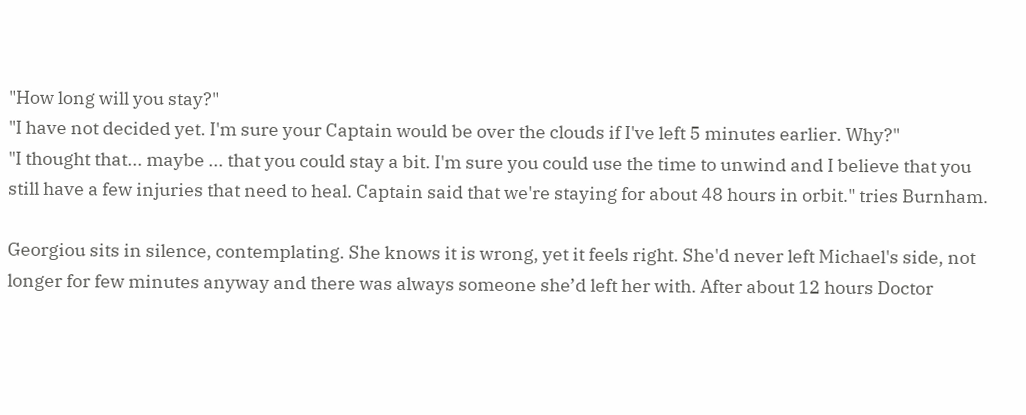"How long will you stay?"
"I have not decided yet. I'm sure your Captain would be over the clouds if I've left 5 minutes earlier. Why?"
"I thought that... maybe ... that you could stay a bit. I'm sure you could use the time to unwind and I believe that you still have a few injuries that need to heal. Captain said that we're staying for about 48 hours in orbit." tries Burnham.

Georgiou sits in silence, contemplating. She knows it is wrong, yet it feels right. She'd never left Michael's side, not longer for few minutes anyway and there was always someone she’d left her with. After about 12 hours Doctor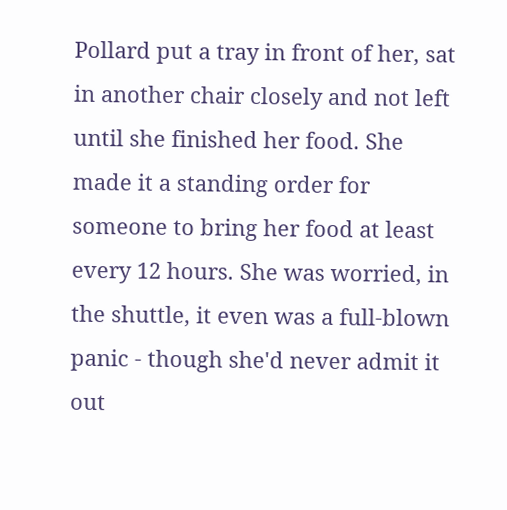Pollard put a tray in front of her, sat in another chair closely and not left until she finished her food. She made it a standing order for someone to bring her food at least every 12 hours. She was worried, in the shuttle, it even was a full-blown panic - though she'd never admit it out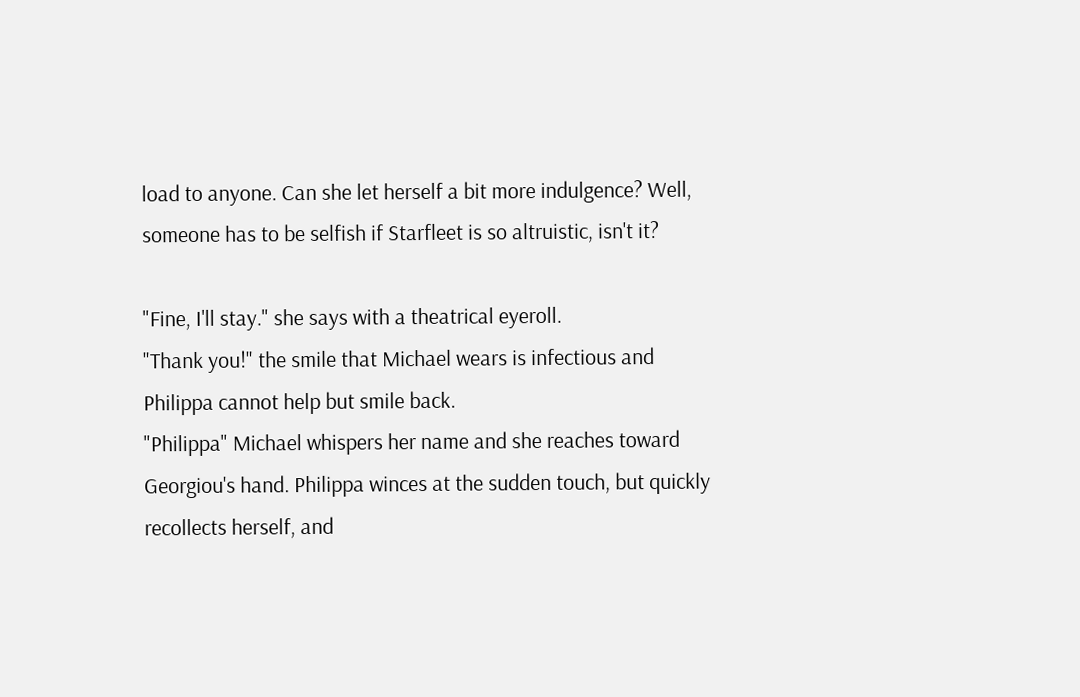load to anyone. Can she let herself a bit more indulgence? Well, someone has to be selfish if Starfleet is so altruistic, isn't it?

"Fine, I'll stay." she says with a theatrical eyeroll.
"Thank you!" the smile that Michael wears is infectious and Philippa cannot help but smile back.
"Philippa" Michael whispers her name and she reaches toward Georgiou's hand. Philippa winces at the sudden touch, but quickly recollects herself, and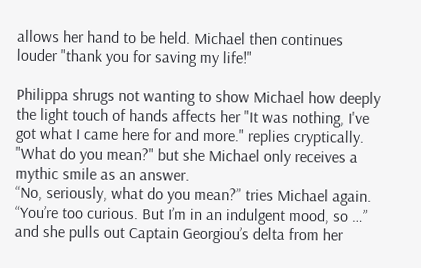allows her hand to be held. Michael then continues louder "thank you for saving my life!"

Philippa shrugs not wanting to show Michael how deeply the light touch of hands affects her "It was nothing, I've got what I came here for and more." replies cryptically.
"What do you mean?" but she Michael only receives a mythic smile as an answer.
“No, seriously, what do you mean?” tries Michael again.
“You’re too curious. But I’m in an indulgent mood, so …” and she pulls out Captain Georgiou’s delta from her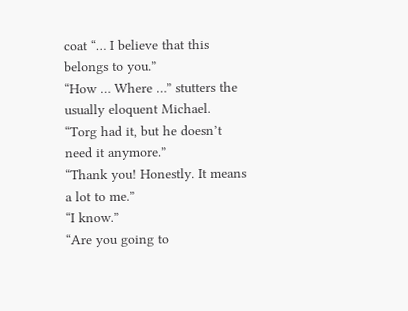coat “… I believe that this belongs to you.”
“How … Where …” stutters the usually eloquent Michael.
“Torg had it, but he doesn’t need it anymore.”
“Thank you! Honestly. It means a lot to me.”
“I know.”
“Are you going to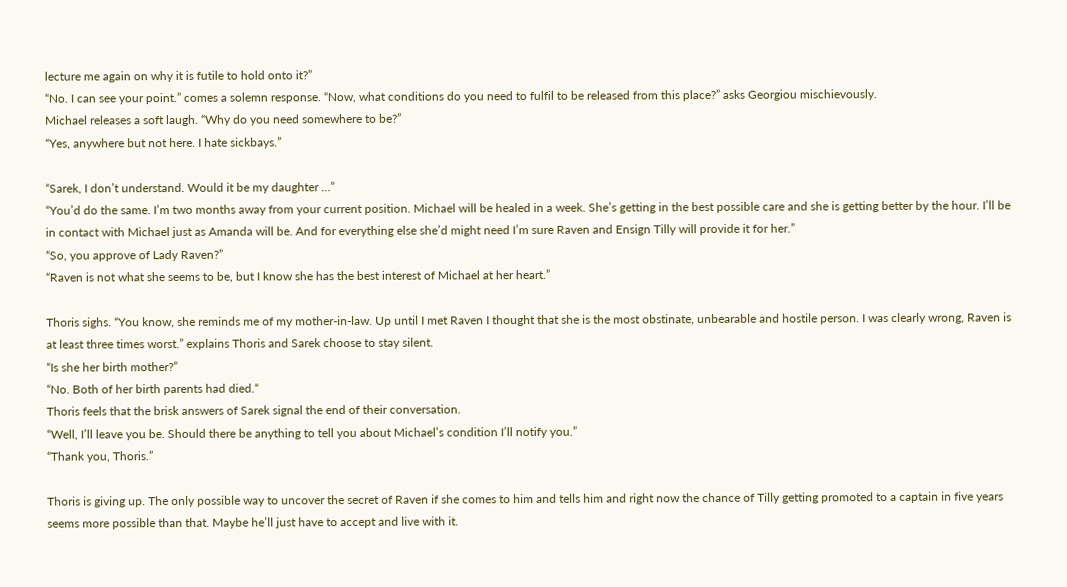lecture me again on why it is futile to hold onto it?”
“No. I can see your point.” comes a solemn response. “Now, what conditions do you need to fulfil to be released from this place?” asks Georgiou mischievously.
Michael releases a soft laugh. “Why do you need somewhere to be?”
“Yes, anywhere but not here. I hate sickbays.”

“Sarek, I don’t understand. Would it be my daughter …”
“You’d do the same. I’m two months away from your current position. Michael will be healed in a week. She’s getting in the best possible care and she is getting better by the hour. I’ll be in contact with Michael just as Amanda will be. And for everything else she’d might need I’m sure Raven and Ensign Tilly will provide it for her.”
“So, you approve of Lady Raven?”
“Raven is not what she seems to be, but I know she has the best interest of Michael at her heart.”

Thoris sighs. “You know, she reminds me of my mother-in-law. Up until I met Raven I thought that she is the most obstinate, unbearable and hostile person. I was clearly wrong, Raven is at least three times worst.” explains Thoris and Sarek choose to stay silent.
“Is she her birth mother?”
“No. Both of her birth parents had died.“
Thoris feels that the brisk answers of Sarek signal the end of their conversation.
“Well, I’ll leave you be. Should there be anything to tell you about Michael’s condition I’ll notify you.”
“Thank you, Thoris.”

Thoris is giving up. The only possible way to uncover the secret of Raven if she comes to him and tells him and right now the chance of Tilly getting promoted to a captain in five years seems more possible than that. Maybe he’ll just have to accept and live with it.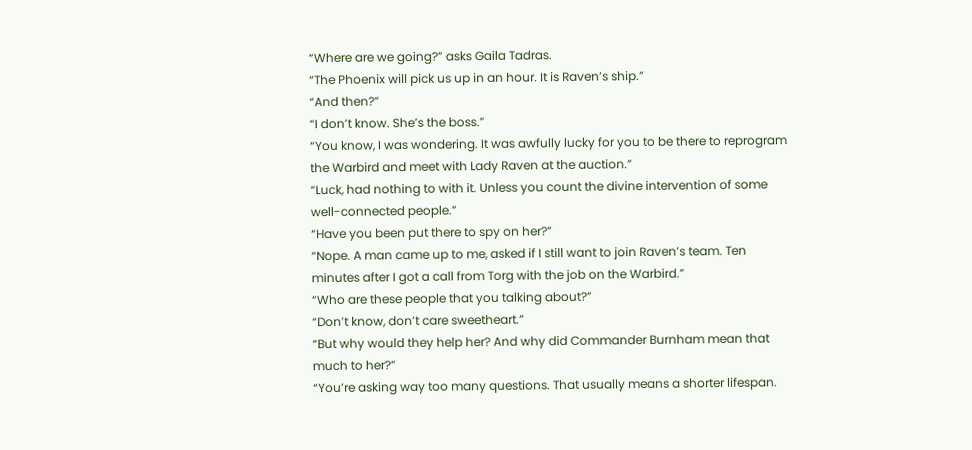“Where are we going?” asks Gaila Tadras.
“The Phoenix will pick us up in an hour. It is Raven’s ship.”
“And then?”
“I don’t know. She’s the boss.”
“You know, I was wondering. It was awfully lucky for you to be there to reprogram the Warbird and meet with Lady Raven at the auction.”
“Luck, had nothing to with it. Unless you count the divine intervention of some well-connected people.”
“Have you been put there to spy on her?”
“Nope. A man came up to me, asked if I still want to join Raven’s team. Ten minutes after I got a call from Torg with the job on the Warbird.”
“Who are these people that you talking about?”
“Don’t know, don’t care sweetheart.”
“But why would they help her? And why did Commander Burnham mean that much to her?”
“You’re asking way too many questions. That usually means a shorter lifespan.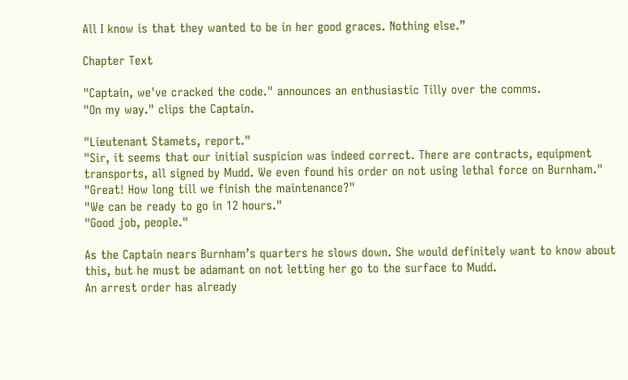All I know is that they wanted to be in her good graces. Nothing else.”

Chapter Text

"Captain, we've cracked the code." announces an enthusiastic Tilly over the comms.
"On my way." clips the Captain.

"Lieutenant Stamets, report."
"Sir, it seems that our initial suspicion was indeed correct. There are contracts, equipment transports, all signed by Mudd. We even found his order on not using lethal force on Burnham."
"Great! How long till we finish the maintenance?"
"We can be ready to go in 12 hours."
"Good job, people."

As the Captain nears Burnham’s quarters he slows down. She would definitely want to know about this, but he must be adamant on not letting her go to the surface to Mudd.
An arrest order has already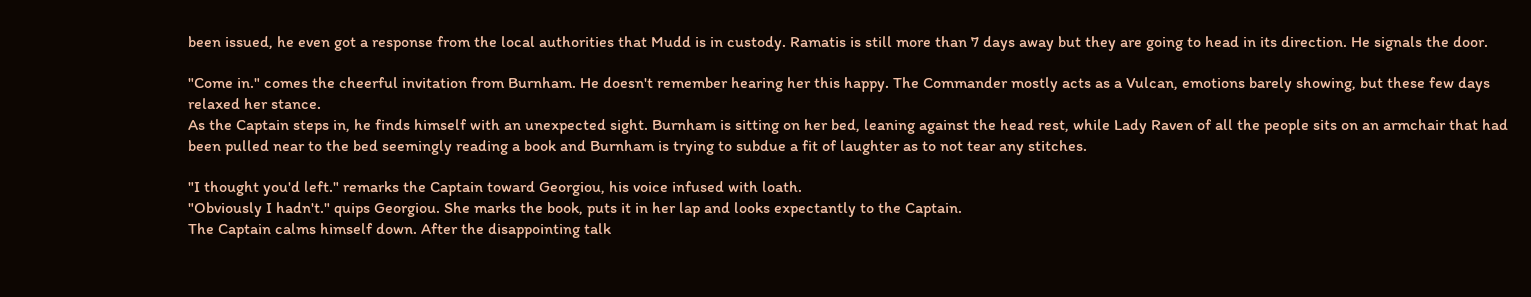been issued, he even got a response from the local authorities that Mudd is in custody. Ramatis is still more than 7 days away but they are going to head in its direction. He signals the door.

"Come in." comes the cheerful invitation from Burnham. He doesn't remember hearing her this happy. The Commander mostly acts as a Vulcan, emotions barely showing, but these few days relaxed her stance.
As the Captain steps in, he finds himself with an unexpected sight. Burnham is sitting on her bed, leaning against the head rest, while Lady Raven of all the people sits on an armchair that had been pulled near to the bed seemingly reading a book and Burnham is trying to subdue a fit of laughter as to not tear any stitches.

"I thought you'd left." remarks the Captain toward Georgiou, his voice infused with loath.
"Obviously I hadn't." quips Georgiou. She marks the book, puts it in her lap and looks expectantly to the Captain.
The Captain calms himself down. After the disappointing talk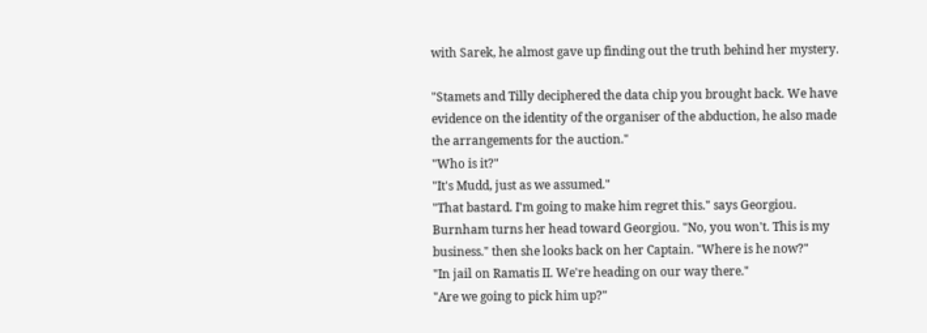with Sarek, he almost gave up finding out the truth behind her mystery.

"Stamets and Tilly deciphered the data chip you brought back. We have evidence on the identity of the organiser of the abduction, he also made the arrangements for the auction."
"Who is it?"
"It's Mudd, just as we assumed."
"That bastard. I'm going to make him regret this." says Georgiou.
Burnham turns her head toward Georgiou. "No, you won't. This is my business." then she looks back on her Captain. "Where is he now?"
"In jail on Ramatis II. We're heading on our way there."
"Are we going to pick him up?"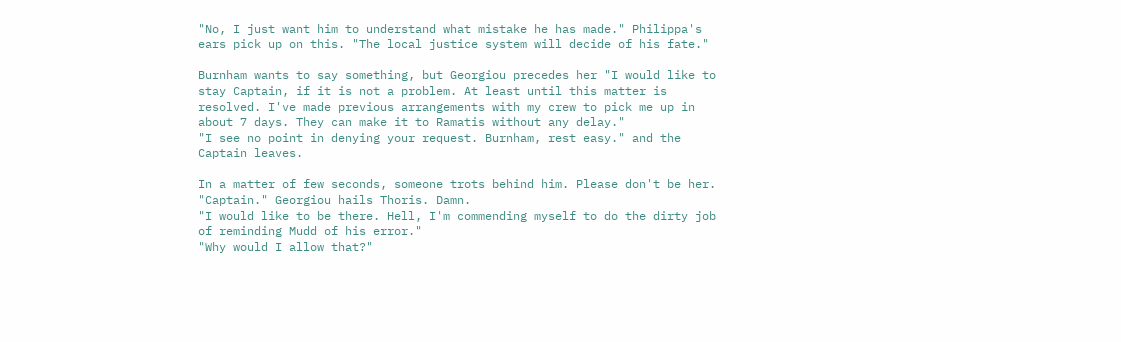"No, I just want him to understand what mistake he has made." Philippa's ears pick up on this. "The local justice system will decide of his fate."

Burnham wants to say something, but Georgiou precedes her "I would like to stay Captain, if it is not a problem. At least until this matter is resolved. I've made previous arrangements with my crew to pick me up in about 7 days. They can make it to Ramatis without any delay."
"I see no point in denying your request. Burnham, rest easy." and the Captain leaves.

In a matter of few seconds, someone trots behind him. Please don't be her.
"Captain." Georgiou hails Thoris. Damn.
"I would like to be there. Hell, I'm commending myself to do the dirty job of reminding Mudd of his error."
"Why would I allow that?"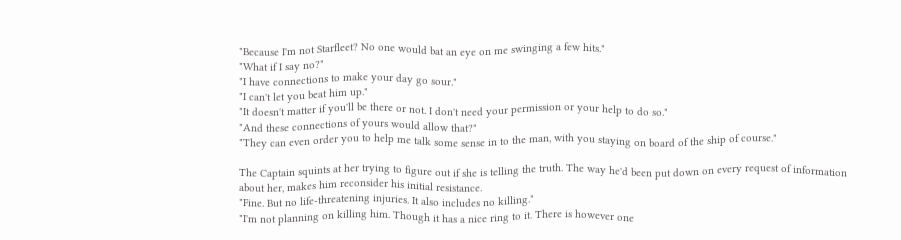"Because I'm not Starfleet? No one would bat an eye on me swinging a few hits."
"What if I say no?"
"I have connections to make your day go sour."
"I can't let you beat him up."
"It doesn't matter if you'll be there or not. I don't need your permission or your help to do so."
"And these connections of yours would allow that?"
"They can even order you to help me talk some sense in to the man, with you staying on board of the ship of course."

The Captain squints at her trying to figure out if she is telling the truth. The way he'd been put down on every request of information about her, makes him reconsider his initial resistance.
"Fine. But no life-threatening injuries. It also includes no killing."
"I'm not planning on killing him. Though it has a nice ring to it. There is however one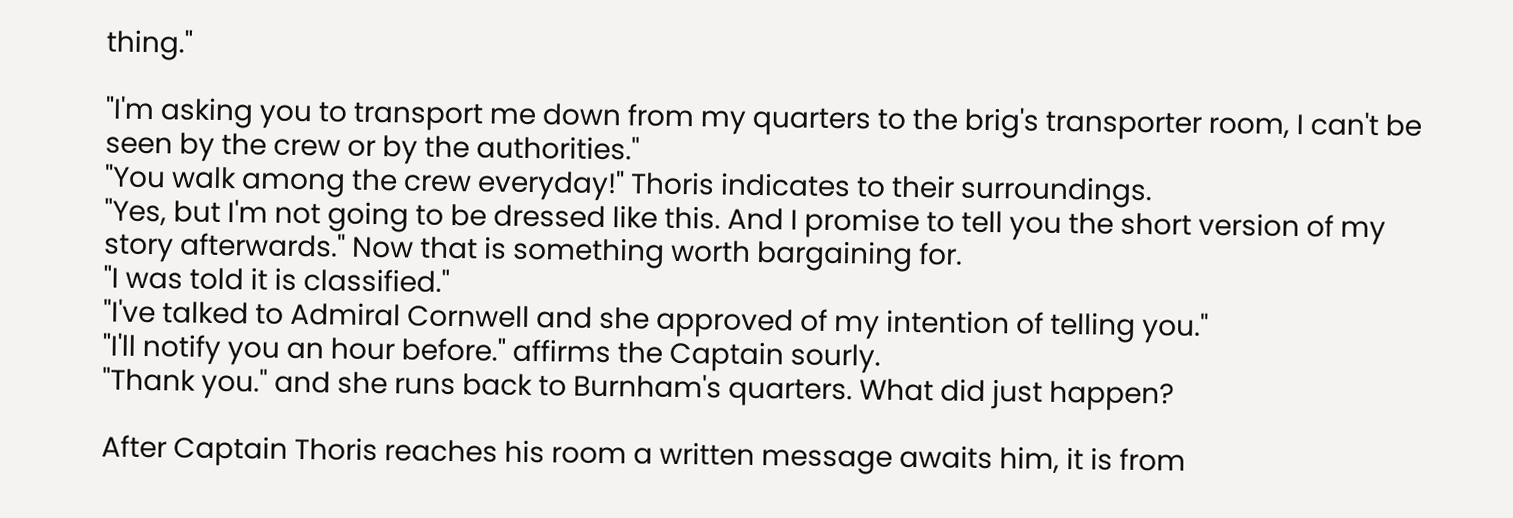thing."

"I'm asking you to transport me down from my quarters to the brig's transporter room, I can't be seen by the crew or by the authorities."
"You walk among the crew everyday!" Thoris indicates to their surroundings.
"Yes, but I'm not going to be dressed like this. And I promise to tell you the short version of my story afterwards." Now that is something worth bargaining for.
"I was told it is classified."
"I've talked to Admiral Cornwell and she approved of my intention of telling you."
"I'll notify you an hour before." affirms the Captain sourly.
"Thank you." and she runs back to Burnham's quarters. What did just happen?

After Captain Thoris reaches his room a written message awaits him, it is from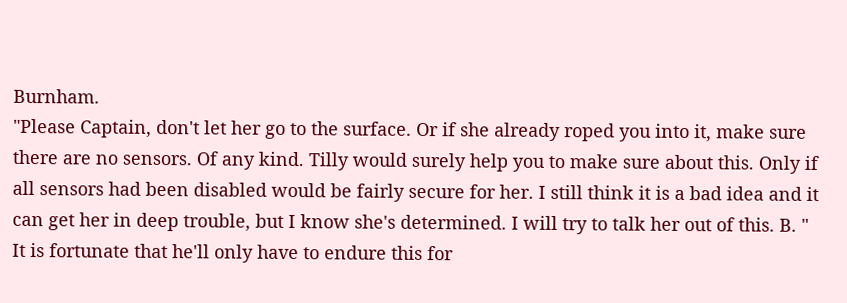Burnham.
"Please Captain, don't let her go to the surface. Or if she already roped you into it, make sure there are no sensors. Of any kind. Tilly would surely help you to make sure about this. Only if all sensors had been disabled would be fairly secure for her. I still think it is a bad idea and it can get her in deep trouble, but I know she's determined. I will try to talk her out of this. B. "
It is fortunate that he'll only have to endure this for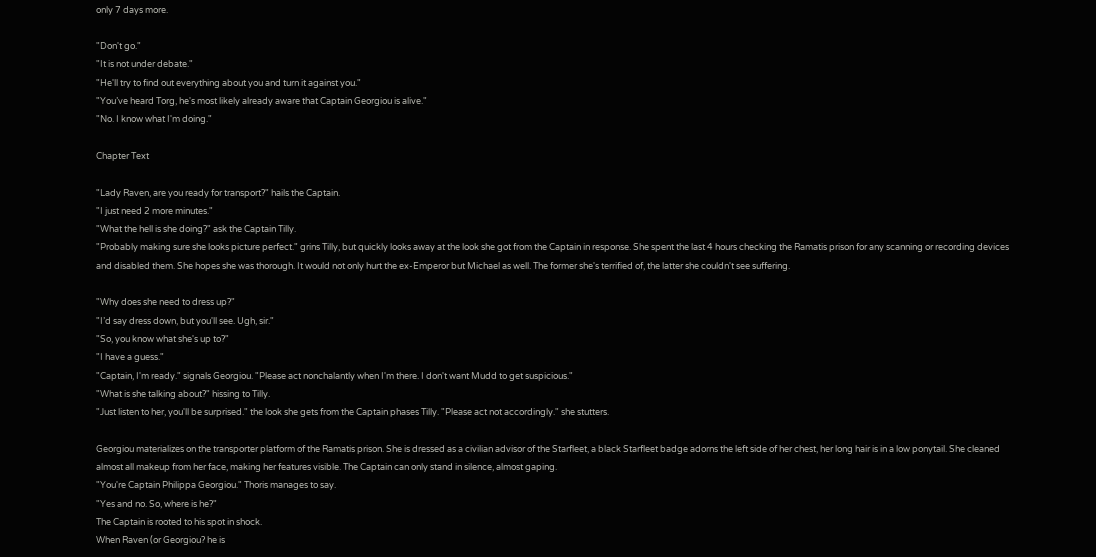only 7 days more.

"Don't go."
"It is not under debate."
"He'll try to find out everything about you and turn it against you."
"You’ve heard Torg, he's most likely already aware that Captain Georgiou is alive."
"No. I know what I'm doing."

Chapter Text

"Lady Raven, are you ready for transport?" hails the Captain.
"I just need 2 more minutes."
"What the hell is she doing?" ask the Captain Tilly.
"Probably making sure she looks picture perfect." grins Tilly, but quickly looks away at the look she got from the Captain in response. She spent the last 4 hours checking the Ramatis prison for any scanning or recording devices and disabled them. She hopes she was thorough. It would not only hurt the ex-Emperor but Michael as well. The former she's terrified of, the latter she couldn't see suffering.

"Why does she need to dress up?"
"I’d say dress down, but you'll see. Ugh, sir."
"So, you know what she's up to?"
"I have a guess."
"Captain, I'm ready." signals Georgiou. "Please act nonchalantly when I'm there. I don't want Mudd to get suspicious."
"What is she talking about?" hissing to Tilly.
"Just listen to her, you'll be surprised." the look she gets from the Captain phases Tilly. "Please act not accordingly." she stutters.

Georgiou materializes on the transporter platform of the Ramatis prison. She is dressed as a civilian advisor of the Starfleet, a black Starfleet badge adorns the left side of her chest, her long hair is in a low ponytail. She cleaned almost all makeup from her face, making her features visible. The Captain can only stand in silence, almost gaping.
"You're Captain Philippa Georgiou." Thoris manages to say.
"Yes and no. So, where is he?"
The Captain is rooted to his spot in shock.
When Raven (or Georgiou? he is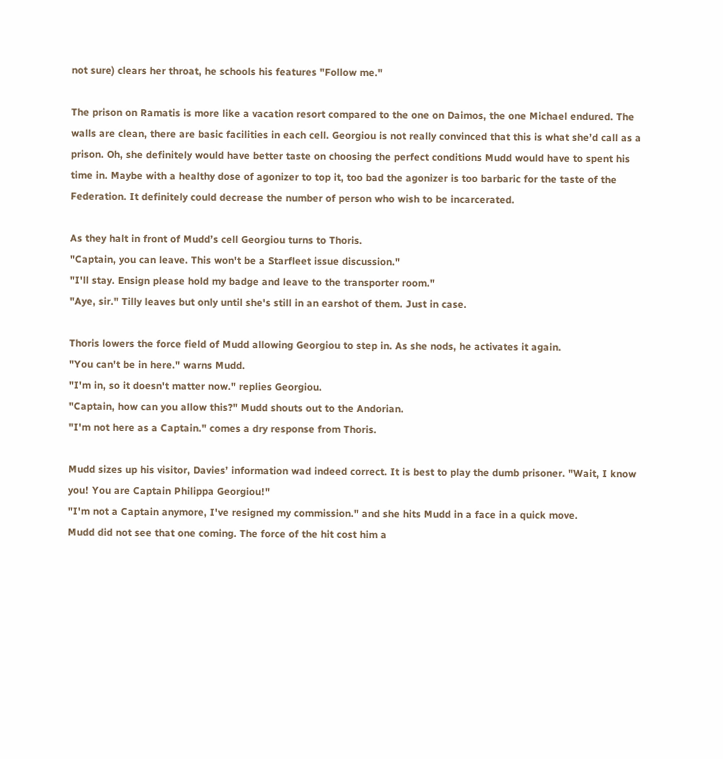not sure) clears her throat, he schools his features "Follow me."

The prison on Ramatis is more like a vacation resort compared to the one on Daimos, the one Michael endured. The walls are clean, there are basic facilities in each cell. Georgiou is not really convinced that this is what she’d call as a prison. Oh, she definitely would have better taste on choosing the perfect conditions Mudd would have to spent his time in. Maybe with a healthy dose of agonizer to top it, too bad the agonizer is too barbaric for the taste of the Federation. It definitely could decrease the number of person who wish to be incarcerated.

As they halt in front of Mudd’s cell Georgiou turns to Thoris.
"Captain, you can leave. This won't be a Starfleet issue discussion."
"I'll stay. Ensign please hold my badge and leave to the transporter room."
"Aye, sir." Tilly leaves but only until she's still in an earshot of them. Just in case.

Thoris lowers the force field of Mudd allowing Georgiou to step in. As she nods, he activates it again.
"You can't be in here." warns Mudd.
"I'm in, so it doesn't matter now." replies Georgiou.
"Captain, how can you allow this?" Mudd shouts out to the Andorian.
"I'm not here as a Captain." comes a dry response from Thoris.

Mudd sizes up his visitor, Davies’ information wad indeed correct. It is best to play the dumb prisoner. "Wait, I know you! You are Captain Philippa Georgiou!"
"I'm not a Captain anymore, I've resigned my commission." and she hits Mudd in a face in a quick move.
Mudd did not see that one coming. The force of the hit cost him a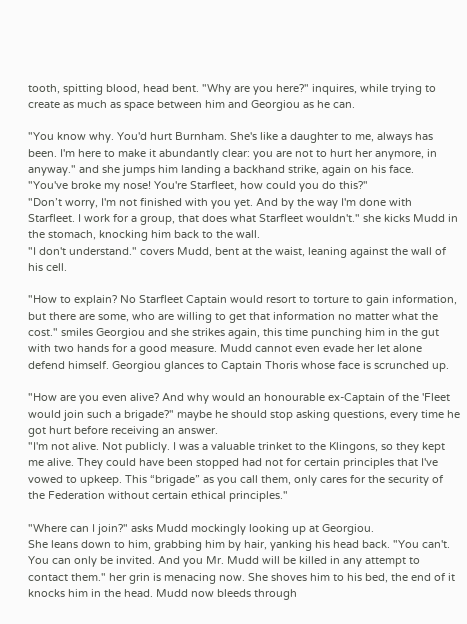tooth, spitting blood, head bent. "Why are you here?" inquires, while trying to create as much as space between him and Georgiou as he can.

"You know why. You'd hurt Burnham. She's like a daughter to me, always has been. I'm here to make it abundantly clear: you are not to hurt her anymore, in anyway." and she jumps him landing a backhand strike, again on his face.
"You've broke my nose! You're Starfleet, how could you do this?"
"Don’t worry, I'm not finished with you yet. And by the way I'm done with Starfleet. I work for a group, that does what Starfleet wouldn't." she kicks Mudd in the stomach, knocking him back to the wall.
"I don't understand." covers Mudd, bent at the waist, leaning against the wall of his cell.

"How to explain? No Starfleet Captain would resort to torture to gain information, but there are some, who are willing to get that information no matter what the cost." smiles Georgiou and she strikes again, this time punching him in the gut with two hands for a good measure. Mudd cannot even evade her let alone defend himself. Georgiou glances to Captain Thoris whose face is scrunched up.

"How are you even alive? And why would an honourable ex-Captain of the 'Fleet would join such a brigade?" maybe he should stop asking questions, every time he got hurt before receiving an answer.
"I'm not alive. Not publicly. I was a valuable trinket to the Klingons, so they kept me alive. They could have been stopped had not for certain principles that I've vowed to upkeep. This “brigade” as you call them, only cares for the security of the Federation without certain ethical principles."

"Where can I join?" asks Mudd mockingly looking up at Georgiou.
She leans down to him, grabbing him by hair, yanking his head back. "You can't. You can only be invited. And you Mr. Mudd will be killed in any attempt to contact them." her grin is menacing now. She shoves him to his bed, the end of it knocks him in the head. Mudd now bleeds through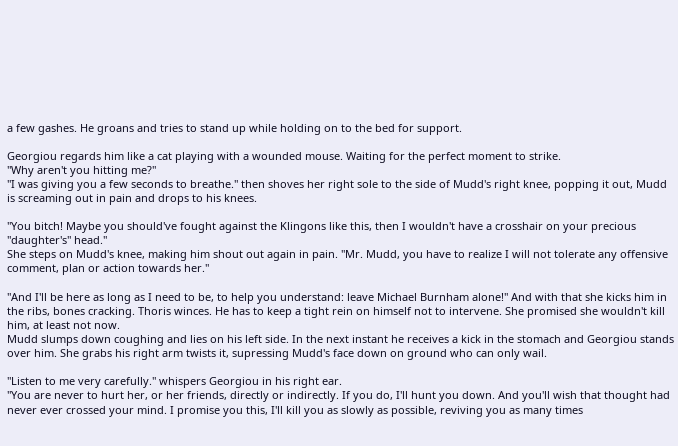a few gashes. He groans and tries to stand up while holding on to the bed for support.

Georgiou regards him like a cat playing with a wounded mouse. Waiting for the perfect moment to strike.
"Why aren't you hitting me?"
"I was giving you a few seconds to breathe." then shoves her right sole to the side of Mudd's right knee, popping it out, Mudd is screaming out in pain and drops to his knees.

"You bitch! Maybe you should've fought against the Klingons like this, then I wouldn't have a crosshair on your precious "daughter's" head."
She steps on Mudd's knee, making him shout out again in pain. "Mr. Mudd, you have to realize I will not tolerate any offensive comment, plan or action towards her."

"And I'll be here as long as I need to be, to help you understand: leave Michael Burnham alone!" And with that she kicks him in the ribs, bones cracking. Thoris winces. He has to keep a tight rein on himself not to intervene. She promised she wouldn't kill him, at least not now.
Mudd slumps down coughing and lies on his left side. In the next instant he receives a kick in the stomach and Georgiou stands over him. She grabs his right arm twists it, supressing Mudd's face down on ground who can only wail.

"Listen to me very carefully." whispers Georgiou in his right ear.
"You are never to hurt her, or her friends, directly or indirectly. If you do, I'll hunt you down. And you'll wish that thought had never ever crossed your mind. I promise you this, I'll kill you as slowly as possible, reviving you as many times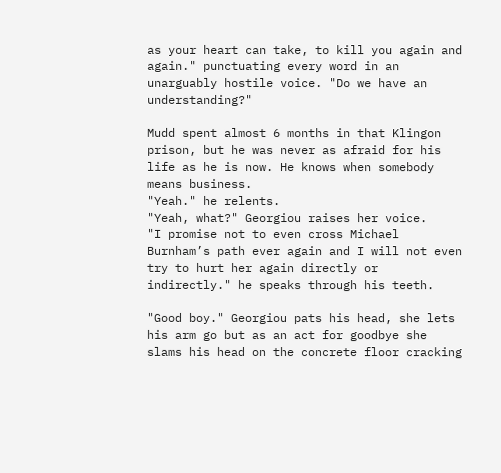as your heart can take, to kill you again and again." punctuating every word in an unarguably hostile voice. "Do we have an understanding?"

Mudd spent almost 6 months in that Klingon prison, but he was never as afraid for his life as he is now. He knows when somebody means business.
"Yeah." he relents.
"Yeah, what?" Georgiou raises her voice.
"I promise not to even cross Michael Burnham’s path ever again and I will not even try to hurt her again directly or indirectly." he speaks through his teeth.

"Good boy." Georgiou pats his head, she lets his arm go but as an act for goodbye she slams his head on the concrete floor cracking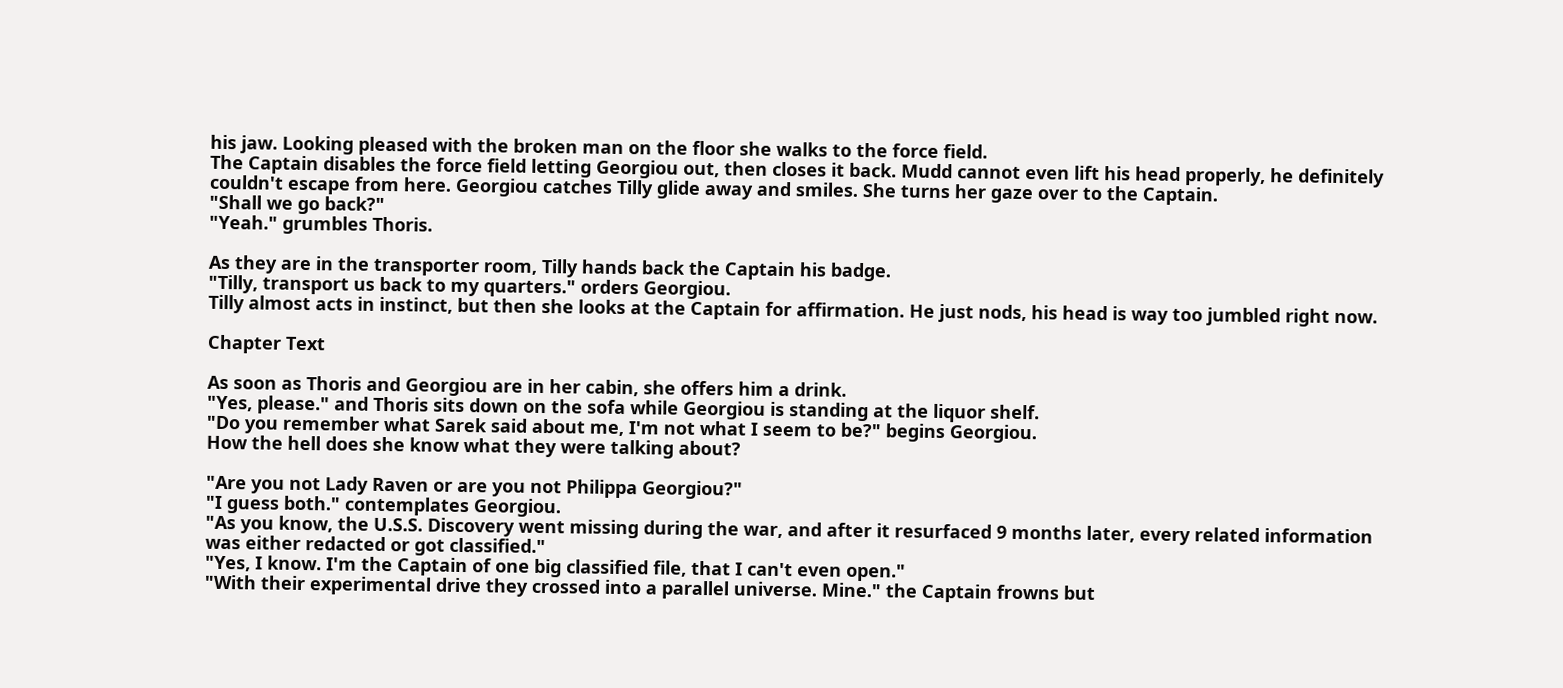his jaw. Looking pleased with the broken man on the floor she walks to the force field.
The Captain disables the force field letting Georgiou out, then closes it back. Mudd cannot even lift his head properly, he definitely couldn't escape from here. Georgiou catches Tilly glide away and smiles. She turns her gaze over to the Captain.
"Shall we go back?"
"Yeah." grumbles Thoris.

As they are in the transporter room, Tilly hands back the Captain his badge.
"Tilly, transport us back to my quarters." orders Georgiou.
Tilly almost acts in instinct, but then she looks at the Captain for affirmation. He just nods, his head is way too jumbled right now.

Chapter Text

As soon as Thoris and Georgiou are in her cabin, she offers him a drink.
"Yes, please." and Thoris sits down on the sofa while Georgiou is standing at the liquor shelf.
"Do you remember what Sarek said about me, I'm not what I seem to be?" begins Georgiou.
How the hell does she know what they were talking about?

"Are you not Lady Raven or are you not Philippa Georgiou?"
"I guess both." contemplates Georgiou.
"As you know, the U.S.S. Discovery went missing during the war, and after it resurfaced 9 months later, every related information was either redacted or got classified."
"Yes, I know. I'm the Captain of one big classified file, that I can't even open."
"With their experimental drive they crossed into a parallel universe. Mine." the Captain frowns but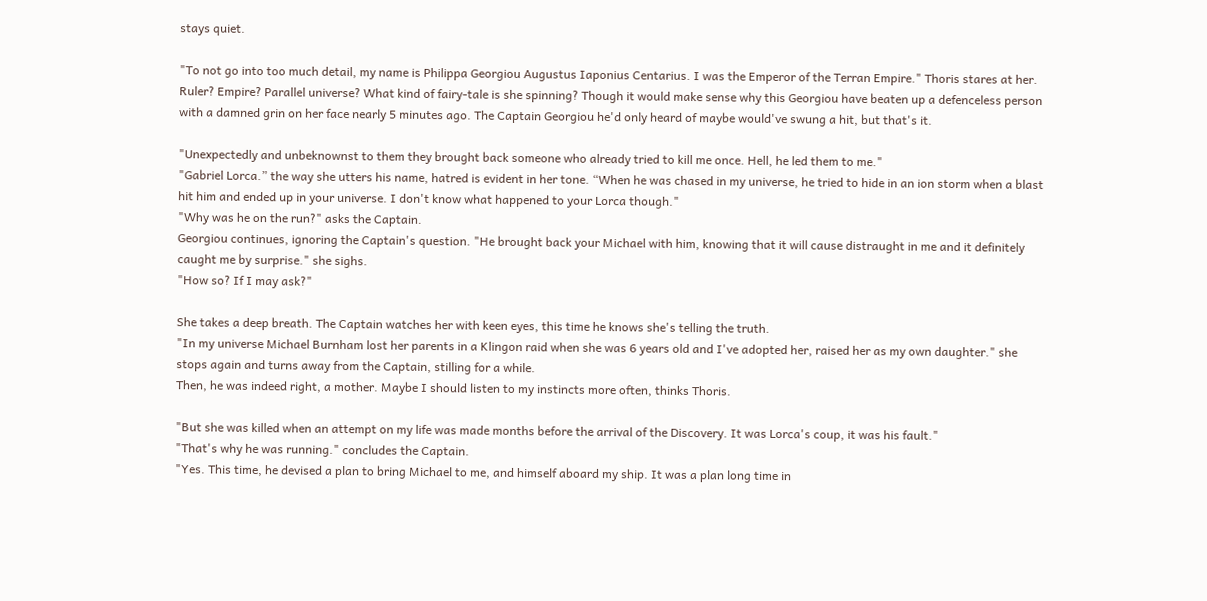stays quiet.

"To not go into too much detail, my name is Philippa Georgiou Augustus Iaponius Centarius. I was the Emperor of the Terran Empire." Thoris stares at her. Ruler? Empire? Parallel universe? What kind of fairy-tale is she spinning? Though it would make sense why this Georgiou have beaten up a defenceless person with a damned grin on her face nearly 5 minutes ago. The Captain Georgiou he'd only heard of maybe would've swung a hit, but that's it.

"Unexpectedly and unbeknownst to them they brought back someone who already tried to kill me once. Hell, he led them to me."
"Gabriel Lorca.” the way she utters his name, hatred is evident in her tone. “When he was chased in my universe, he tried to hide in an ion storm when a blast hit him and ended up in your universe. I don't know what happened to your Lorca though."
"Why was he on the run?" asks the Captain.
Georgiou continues, ignoring the Captain's question. "He brought back your Michael with him, knowing that it will cause distraught in me and it definitely caught me by surprise." she sighs.
"How so? If I may ask?"

She takes a deep breath. The Captain watches her with keen eyes, this time he knows she's telling the truth.
"In my universe Michael Burnham lost her parents in a Klingon raid when she was 6 years old and I've adopted her, raised her as my own daughter." she stops again and turns away from the Captain, stilling for a while.
Then, he was indeed right, a mother. Maybe I should listen to my instincts more often, thinks Thoris.

"But she was killed when an attempt on my life was made months before the arrival of the Discovery. It was Lorca's coup, it was his fault."
"That's why he was running." concludes the Captain.
"Yes. This time, he devised a plan to bring Michael to me, and himself aboard my ship. It was a plan long time in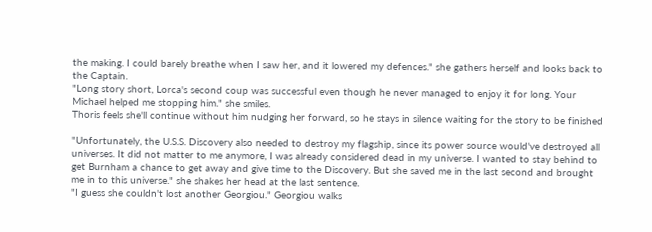the making. I could barely breathe when I saw her, and it lowered my defences." she gathers herself and looks back to the Captain.
"Long story short, Lorca's second coup was successful even though he never managed to enjoy it for long. Your Michael helped me stopping him." she smiles.
Thoris feels she'll continue without him nudging her forward, so he stays in silence waiting for the story to be finished

"Unfortunately, the U.S.S. Discovery also needed to destroy my flagship, since its power source would've destroyed all universes. It did not matter to me anymore, I was already considered dead in my universe. I wanted to stay behind to get Burnham a chance to get away and give time to the Discovery. But she saved me in the last second and brought me in to this universe." she shakes her head at the last sentence.
"I guess she couldn't lost another Georgiou." Georgiou walks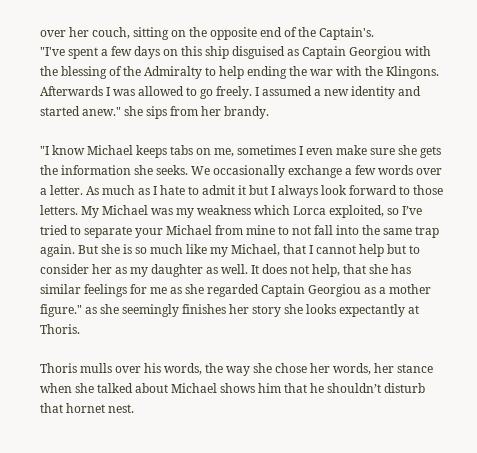over her couch, sitting on the opposite end of the Captain's.
"I've spent a few days on this ship disguised as Captain Georgiou with the blessing of the Admiralty to help ending the war with the Klingons. Afterwards I was allowed to go freely. I assumed a new identity and started anew." she sips from her brandy.

"I know Michael keeps tabs on me, sometimes I even make sure she gets the information she seeks. We occasionally exchange a few words over a letter. As much as I hate to admit it but I always look forward to those letters. My Michael was my weakness which Lorca exploited, so I’ve tried to separate your Michael from mine to not fall into the same trap again. But she is so much like my Michael, that I cannot help but to consider her as my daughter as well. It does not help, that she has similar feelings for me as she regarded Captain Georgiou as a mother figure." as she seemingly finishes her story she looks expectantly at Thoris.

Thoris mulls over his words, the way she chose her words, her stance when she talked about Michael shows him that he shouldn’t disturb that hornet nest.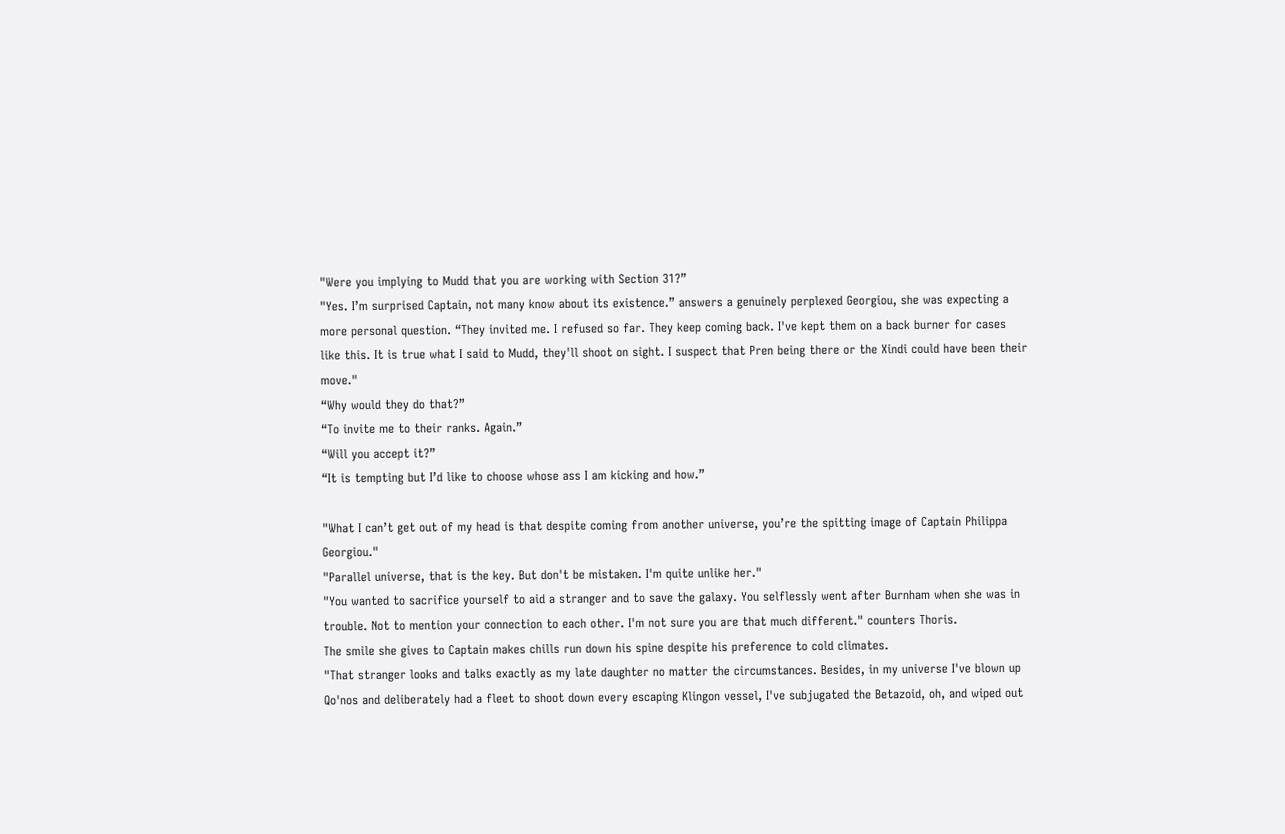"Were you implying to Mudd that you are working with Section 31?”
"Yes. I’m surprised Captain, not many know about its existence.” answers a genuinely perplexed Georgiou, she was expecting a more personal question. “They invited me. I refused so far. They keep coming back. I've kept them on a back burner for cases like this. It is true what I said to Mudd, they'll shoot on sight. I suspect that Pren being there or the Xindi could have been their move."
“Why would they do that?”
“To invite me to their ranks. Again.”
“Will you accept it?”
“It is tempting but I’d like to choose whose ass I am kicking and how.”

"What I can’t get out of my head is that despite coming from another universe, you’re the spitting image of Captain Philippa Georgiou."
"Parallel universe, that is the key. But don't be mistaken. I'm quite unlike her."
"You wanted to sacrifice yourself to aid a stranger and to save the galaxy. You selflessly went after Burnham when she was in trouble. Not to mention your connection to each other. I'm not sure you are that much different." counters Thoris.
The smile she gives to Captain makes chills run down his spine despite his preference to cold climates.
"That stranger looks and talks exactly as my late daughter no matter the circumstances. Besides, in my universe I've blown up Qo'nos and deliberately had a fleet to shoot down every escaping Klingon vessel, I've subjugated the Betazoid, oh, and wiped out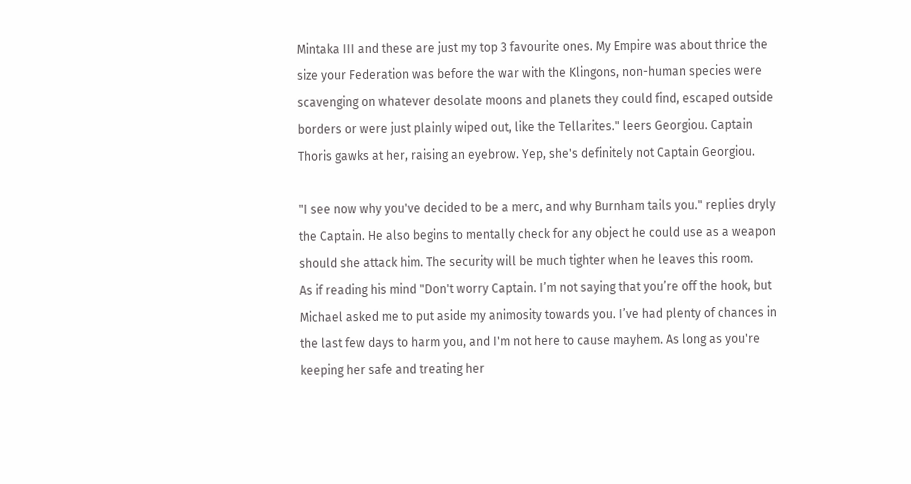Mintaka III and these are just my top 3 favourite ones. My Empire was about thrice the size your Federation was before the war with the Klingons, non-human species were scavenging on whatever desolate moons and planets they could find, escaped outside borders or were just plainly wiped out, like the Tellarites." leers Georgiou. Captain Thoris gawks at her, raising an eyebrow. Yep, she's definitely not Captain Georgiou.

"I see now why you've decided to be a merc, and why Burnham tails you." replies dryly the Captain. He also begins to mentally check for any object he could use as a weapon should she attack him. The security will be much tighter when he leaves this room.
As if reading his mind "Don't worry Captain. I’m not saying that you’re off the hook, but Michael asked me to put aside my animosity towards you. I’ve had plenty of chances in the last few days to harm you, and I'm not here to cause mayhem. As long as you're keeping her safe and treating her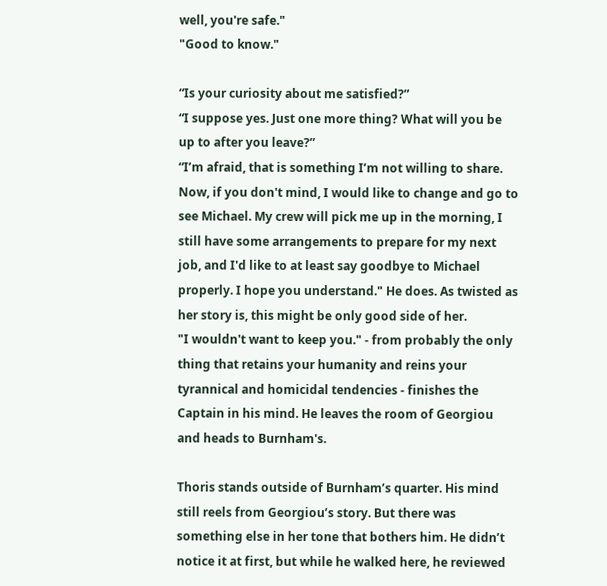well, you're safe."
"Good to know."

“Is your curiosity about me satisfied?”
“I suppose yes. Just one more thing? What will you be up to after you leave?”
“I’m afraid, that is something I’m not willing to share. Now, if you don't mind, I would like to change and go to see Michael. My crew will pick me up in the morning, I still have some arrangements to prepare for my next job, and I'd like to at least say goodbye to Michael properly. I hope you understand." He does. As twisted as her story is, this might be only good side of her.
"I wouldn't want to keep you." - from probably the only thing that retains your humanity and reins your tyrannical and homicidal tendencies - finishes the Captain in his mind. He leaves the room of Georgiou and heads to Burnham's.

Thoris stands outside of Burnham’s quarter. His mind still reels from Georgiou’s story. But there was something else in her tone that bothers him. He didn’t notice it at first, but while he walked here, he reviewed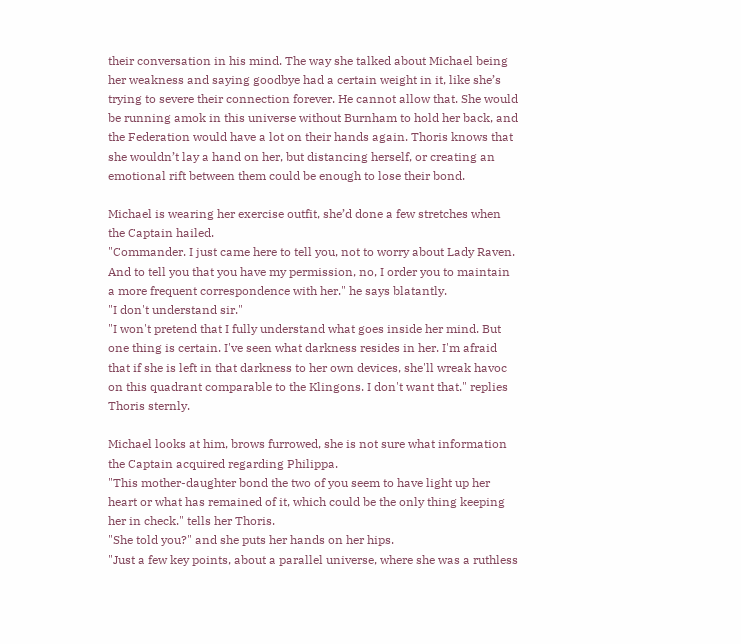their conversation in his mind. The way she talked about Michael being her weakness and saying goodbye had a certain weight in it, like she’s trying to severe their connection forever. He cannot allow that. She would be running amok in this universe without Burnham to hold her back, and the Federation would have a lot on their hands again. Thoris knows that she wouldn’t lay a hand on her, but distancing herself, or creating an emotional rift between them could be enough to lose their bond.

Michael is wearing her exercise outfit, she’d done a few stretches when the Captain hailed.
"Commander. I just came here to tell you, not to worry about Lady Raven. And to tell you that you have my permission, no, I order you to maintain a more frequent correspondence with her." he says blatantly.
"I don't understand sir."
"I won't pretend that I fully understand what goes inside her mind. But one thing is certain. I've seen what darkness resides in her. I'm afraid that if she is left in that darkness to her own devices, she'll wreak havoc on this quadrant comparable to the Klingons. I don't want that." replies Thoris sternly.

Michael looks at him, brows furrowed, she is not sure what information the Captain acquired regarding Philippa.
"This mother-daughter bond the two of you seem to have light up her heart or what has remained of it, which could be the only thing keeping her in check." tells her Thoris.
"She told you?" and she puts her hands on her hips.
"Just a few key points, about a parallel universe, where she was a ruthless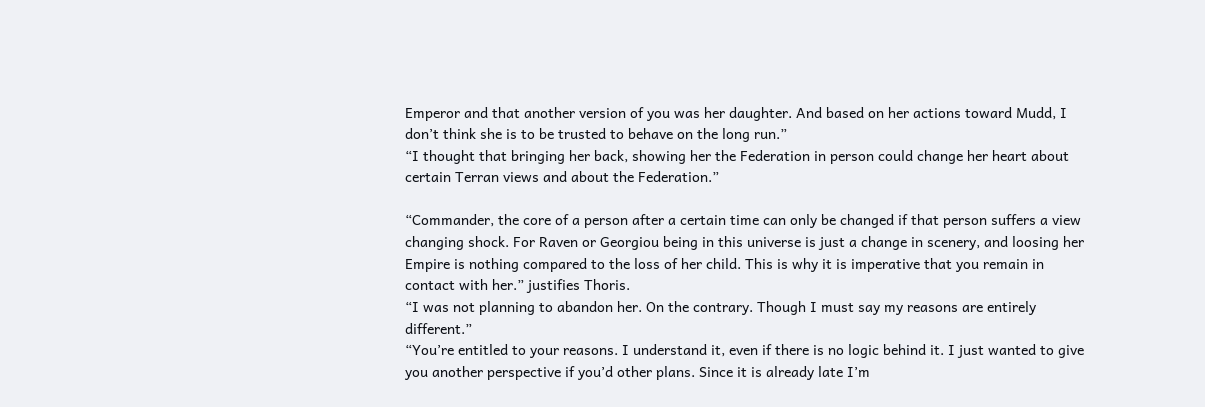Emperor and that another version of you was her daughter. And based on her actions toward Mudd, I don’t think she is to be trusted to behave on the long run.”
“I thought that bringing her back, showing her the Federation in person could change her heart about certain Terran views and about the Federation.”

“Commander, the core of a person after a certain time can only be changed if that person suffers a view changing shock. For Raven or Georgiou being in this universe is just a change in scenery, and loosing her Empire is nothing compared to the loss of her child. This is why it is imperative that you remain in contact with her.” justifies Thoris.
“I was not planning to abandon her. On the contrary. Though I must say my reasons are entirely different.”
“You’re entitled to your reasons. I understand it, even if there is no logic behind it. I just wanted to give you another perspective if you’d other plans. Since it is already late I’m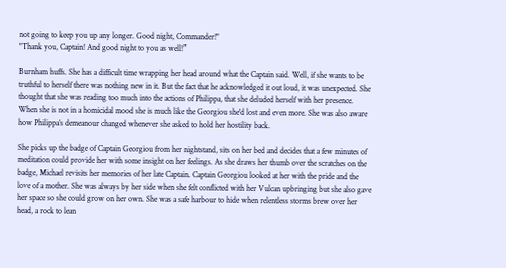not going to keep you up any longer. Good night, Commander!"
"Thank you, Captain! And good night to you as well!”

Burnham huffs. She has a difficult time wrapping her head around what the Captain said. Well, if she wants to be truthful to herself there was nothing new in it. But the fact that he acknowledged it out loud, it was unexpected. She thought that she was reading too much into the actions of Philippa, that she deluded herself with her presence. When she is not in a homicidal mood she is much like the Georgiou she'd lost and even more. She was also aware how Philippa’s demeanour changed whenever she asked to hold her hostility back.

She picks up the badge of Captain Georgiou from her nightstand, sits on her bed and decides that a few minutes of meditation could provide her with some insight on her feelings. As she draws her thumb over the scratches on the badge, Michael revisits her memories of her late Captain. Captain Georgiou looked at her with the pride and the love of a mother. She was always by her side when she felt conflicted with her Vulcan upbringing but she also gave her space so she could grow on her own. She was a safe harbour to hide when relentless storms brew over her head, a rock to lean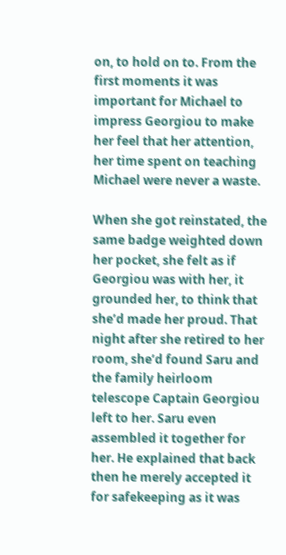on, to hold on to. From the first moments it was important for Michael to impress Georgiou to make her feel that her attention, her time spent on teaching Michael were never a waste.

When she got reinstated, the same badge weighted down her pocket, she felt as if Georgiou was with her, it grounded her, to think that she’d made her proud. That night after she retired to her room, she’d found Saru and the family heirloom telescope Captain Georgiou left to her. Saru even assembled it together for her. He explained that back then he merely accepted it for safekeeping as it was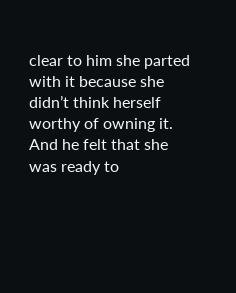clear to him she parted with it because she didn’t think herself worthy of owning it. And he felt that she was ready to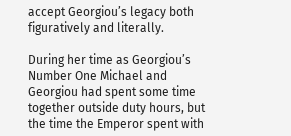accept Georgiou’s legacy both figuratively and literally.

During her time as Georgiou’s Number One Michael and Georgiou had spent some time together outside duty hours, but the time the Emperor spent with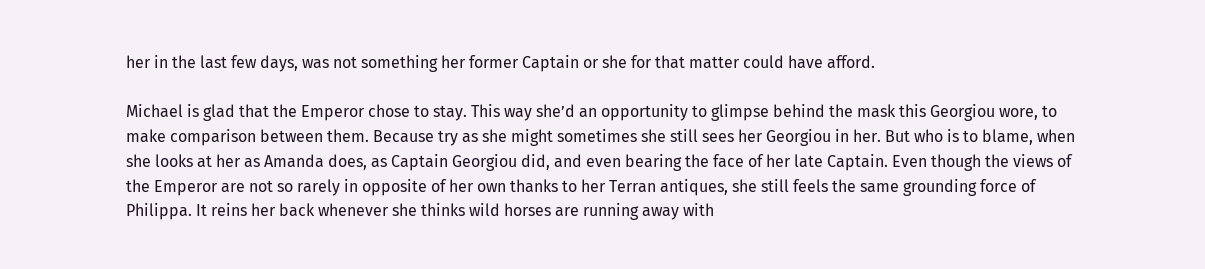her in the last few days, was not something her former Captain or she for that matter could have afford.

Michael is glad that the Emperor chose to stay. This way she’d an opportunity to glimpse behind the mask this Georgiou wore, to make comparison between them. Because try as she might sometimes she still sees her Georgiou in her. But who is to blame, when she looks at her as Amanda does, as Captain Georgiou did, and even bearing the face of her late Captain. Even though the views of the Emperor are not so rarely in opposite of her own thanks to her Terran antiques, she still feels the same grounding force of Philippa. It reins her back whenever she thinks wild horses are running away with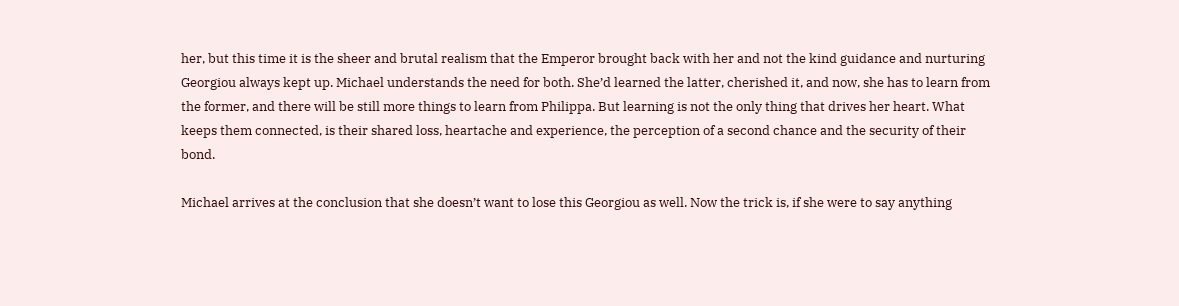her, but this time it is the sheer and brutal realism that the Emperor brought back with her and not the kind guidance and nurturing Georgiou always kept up. Michael understands the need for both. She’d learned the latter, cherished it, and now, she has to learn from the former, and there will be still more things to learn from Philippa. But learning is not the only thing that drives her heart. What keeps them connected, is their shared loss, heartache and experience, the perception of a second chance and the security of their bond.

Michael arrives at the conclusion that she doesn’t want to lose this Georgiou as well. Now the trick is, if she were to say anything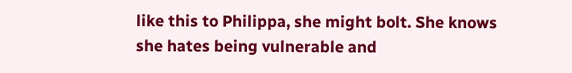like this to Philippa, she might bolt. She knows she hates being vulnerable and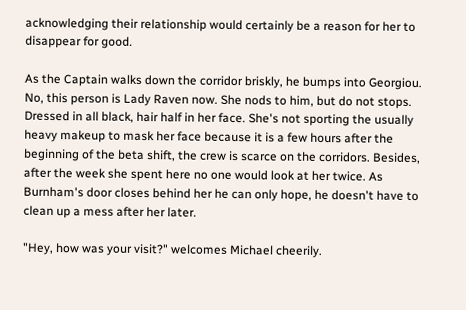acknowledging their relationship would certainly be a reason for her to disappear for good.

As the Captain walks down the corridor briskly, he bumps into Georgiou. No, this person is Lady Raven now. She nods to him, but do not stops. Dressed in all black, hair half in her face. She's not sporting the usually heavy makeup to mask her face because it is a few hours after the beginning of the beta shift, the crew is scarce on the corridors. Besides, after the week she spent here no one would look at her twice. As Burnham's door closes behind her he can only hope, he doesn't have to clean up a mess after her later.

"Hey, how was your visit?" welcomes Michael cheerily.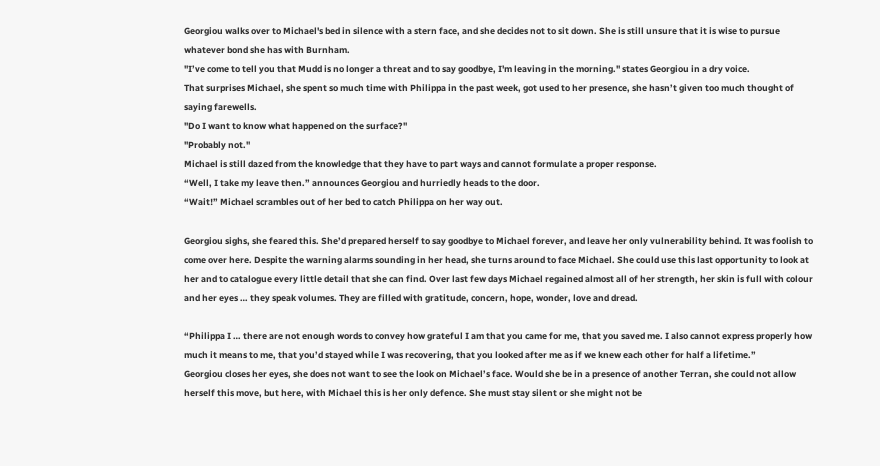Georgiou walks over to Michael's bed in silence with a stern face, and she decides not to sit down. She is still unsure that it is wise to pursue whatever bond she has with Burnham.
"I’ve come to tell you that Mudd is no longer a threat and to say goodbye, I'm leaving in the morning." states Georgiou in a dry voice.
That surprises Michael, she spent so much time with Philippa in the past week, got used to her presence, she hasn’t given too much thought of saying farewells.
"Do I want to know what happened on the surface?"
"Probably not."
Michael is still dazed from the knowledge that they have to part ways and cannot formulate a proper response.
“Well, I take my leave then.” announces Georgiou and hurriedly heads to the door.
“Wait!” Michael scrambles out of her bed to catch Philippa on her way out.

Georgiou sighs, she feared this. She’d prepared herself to say goodbye to Michael forever, and leave her only vulnerability behind. It was foolish to come over here. Despite the warning alarms sounding in her head, she turns around to face Michael. She could use this last opportunity to look at her and to catalogue every little detail that she can find. Over last few days Michael regained almost all of her strength, her skin is full with colour and her eyes … they speak volumes. They are filled with gratitude, concern, hope, wonder, love and dread.

“Philippa I … there are not enough words to convey how grateful I am that you came for me, that you saved me. I also cannot express properly how much it means to me, that you’d stayed while I was recovering, that you looked after me as if we knew each other for half a lifetime.”
Georgiou closes her eyes, she does not want to see the look on Michael’s face. Would she be in a presence of another Terran, she could not allow herself this move, but here, with Michael this is her only defence. She must stay silent or she might not be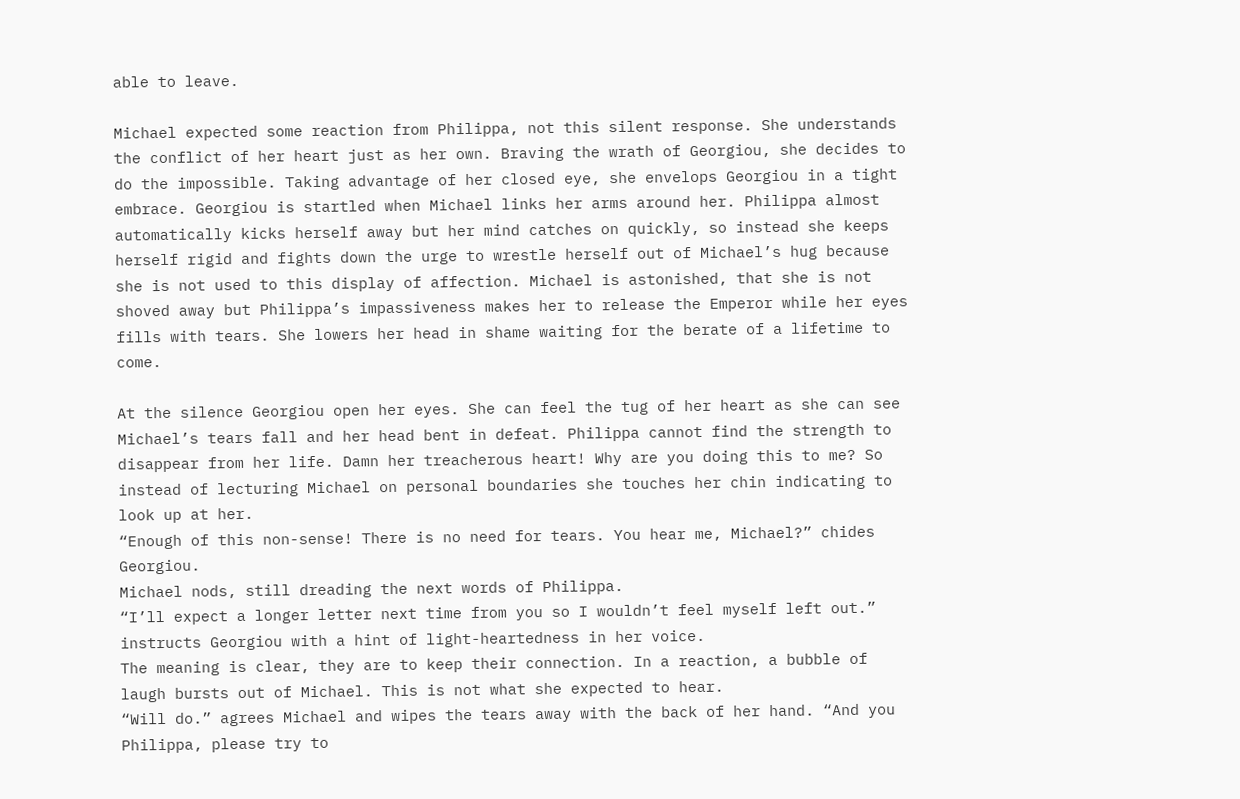able to leave.

Michael expected some reaction from Philippa, not this silent response. She understands the conflict of her heart just as her own. Braving the wrath of Georgiou, she decides to do the impossible. Taking advantage of her closed eye, she envelops Georgiou in a tight embrace. Georgiou is startled when Michael links her arms around her. Philippa almost automatically kicks herself away but her mind catches on quickly, so instead she keeps herself rigid and fights down the urge to wrestle herself out of Michael’s hug because she is not used to this display of affection. Michael is astonished, that she is not shoved away but Philippa’s impassiveness makes her to release the Emperor while her eyes fills with tears. She lowers her head in shame waiting for the berate of a lifetime to come.

At the silence Georgiou open her eyes. She can feel the tug of her heart as she can see Michael’s tears fall and her head bent in defeat. Philippa cannot find the strength to disappear from her life. Damn her treacherous heart! Why are you doing this to me? So instead of lecturing Michael on personal boundaries she touches her chin indicating to look up at her.
“Enough of this non-sense! There is no need for tears. You hear me, Michael?” chides Georgiou.
Michael nods, still dreading the next words of Philippa.
“I’ll expect a longer letter next time from you so I wouldn’t feel myself left out.” instructs Georgiou with a hint of light-heartedness in her voice.
The meaning is clear, they are to keep their connection. In a reaction, a bubble of laugh bursts out of Michael. This is not what she expected to hear.
“Will do.” agrees Michael and wipes the tears away with the back of her hand. “And you Philippa, please try to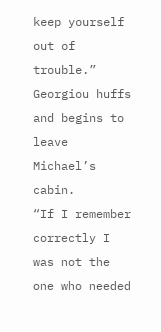keep yourself out of trouble.”
Georgiou huffs and begins to leave Michael’s cabin.
“If I remember correctly I was not the one who needed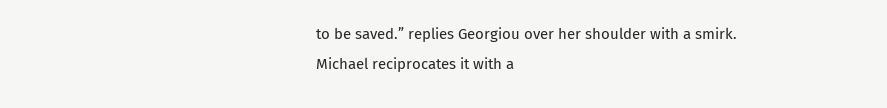to be saved.” replies Georgiou over her shoulder with a smirk.
Michael reciprocates it with a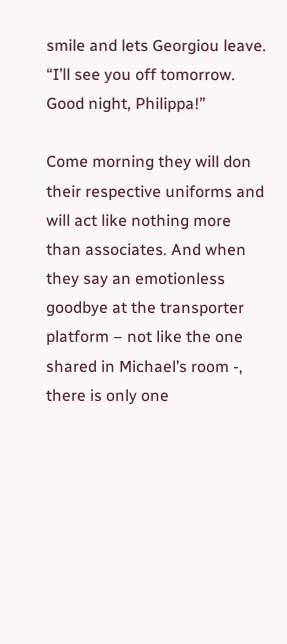smile and lets Georgiou leave. “I’ll see you off tomorrow. Good night, Philippa!”

Come morning they will don their respective uniforms and will act like nothing more than associates. And when they say an emotionless goodbye at the transporter platform – not like the one shared in Michael’s room -, there is only one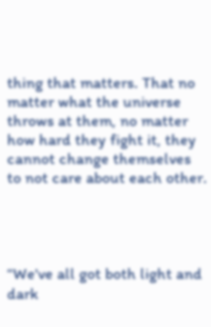thing that matters. That no matter what the universe throws at them, no matter how hard they fight it, they cannot change themselves to not care about each other.




“We've all got both light and dark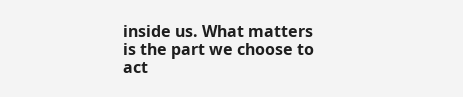inside us. What matters is the part we choose to act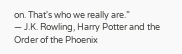on. That's who we really are.”
― J.K. Rowling, Harry Potter and the Order of the Phoenix